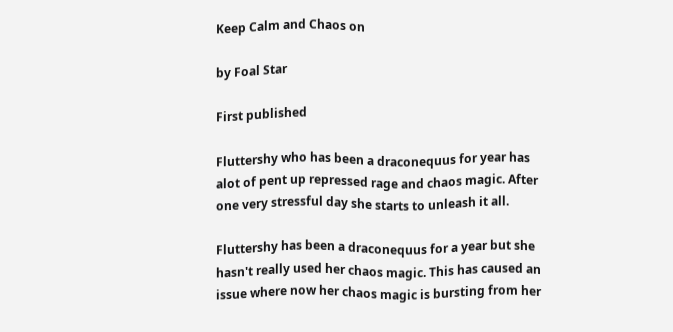Keep Calm and Chaos on

by Foal Star

First published

Fluttershy who has been a draconequus for year has alot of pent up repressed rage and chaos magic. After one very stressful day she starts to unleash it all.

Fluttershy has been a draconequus for a year but she hasn't really used her chaos magic. This has caused an issue where now her chaos magic is bursting from her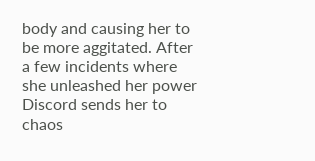body and causing her to be more aggitated. After a few incidents where she unleashed her power Discord sends her to chaos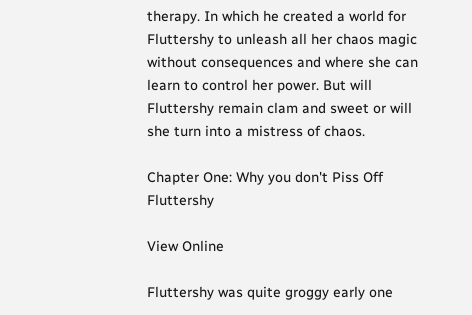therapy. In which he created a world for Fluttershy to unleash all her chaos magic without consequences and where she can learn to control her power. But will Fluttershy remain clam and sweet or will she turn into a mistress of chaos.

Chapter One: Why you don't Piss Off Fluttershy

View Online

Fluttershy was quite groggy early one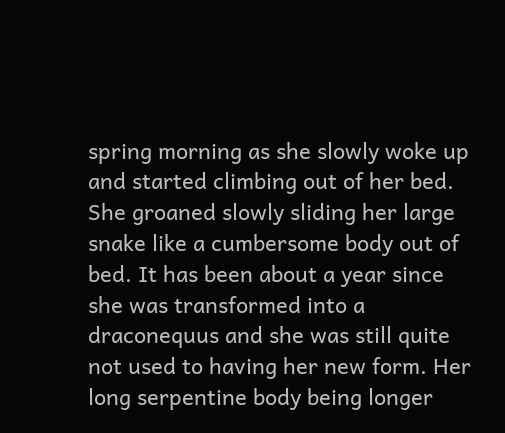spring morning as she slowly woke up and started climbing out of her bed. She groaned slowly sliding her large snake like a cumbersome body out of bed. It has been about a year since she was transformed into a draconequus and she was still quite not used to having her new form. Her long serpentine body being longer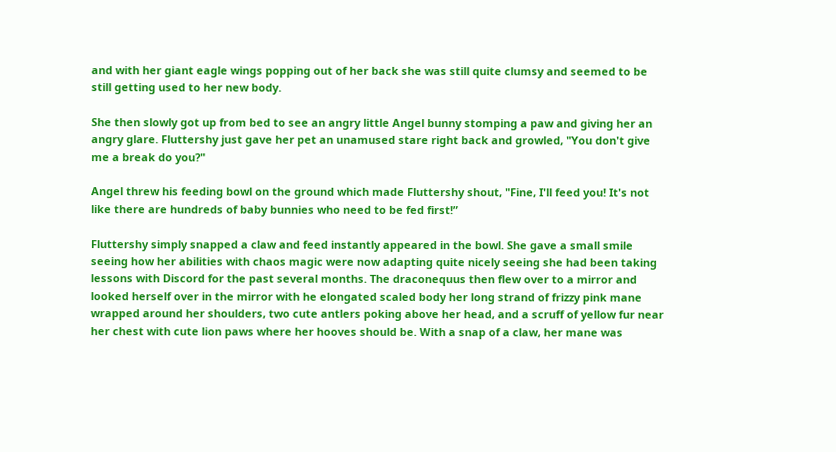and with her giant eagle wings popping out of her back she was still quite clumsy and seemed to be still getting used to her new body.

She then slowly got up from bed to see an angry little Angel bunny stomping a paw and giving her an angry glare. Fluttershy just gave her pet an unamused stare right back and growled, "You don't give me a break do you?"

Angel threw his feeding bowl on the ground which made Fluttershy shout, "Fine, I'll feed you! It's not like there are hundreds of baby bunnies who need to be fed first!”

Fluttershy simply snapped a claw and feed instantly appeared in the bowl. She gave a small smile seeing how her abilities with chaos magic were now adapting quite nicely seeing she had been taking lessons with Discord for the past several months. The draconequus then flew over to a mirror and looked herself over in the mirror with he elongated scaled body her long strand of frizzy pink mane wrapped around her shoulders, two cute antlers poking above her head, and a scruff of yellow fur near her chest with cute lion paws where her hooves should be. With a snap of a claw, her mane was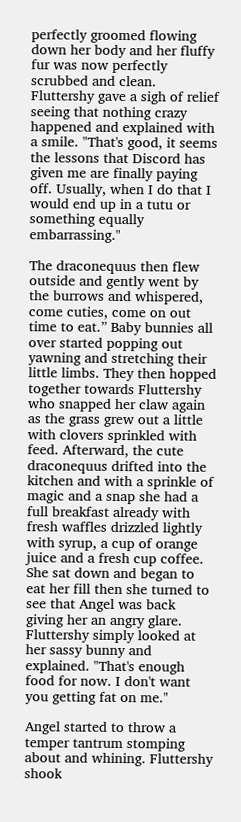perfectly groomed flowing down her body and her fluffy fur was now perfectly scrubbed and clean. Fluttershy gave a sigh of relief seeing that nothing crazy happened and explained with a smile. "That's good, it seems the lessons that Discord has given me are finally paying off. Usually, when I do that I would end up in a tutu or something equally embarrassing."

The draconequus then flew outside and gently went by the burrows and whispered, come cuties, come on out time to eat.” Baby bunnies all over started popping out yawning and stretching their little limbs. They then hopped together towards Fluttershy who snapped her claw again as the grass grew out a little with clovers sprinkled with feed. Afterward, the cute draconequus drifted into the kitchen and with a sprinkle of magic and a snap she had a full breakfast already with fresh waffles drizzled lightly with syrup, a cup of orange juice and a fresh cup coffee. She sat down and began to eat her fill then she turned to see that Angel was back giving her an angry glare. Fluttershy simply looked at her sassy bunny and explained. "That's enough food for now. I don't want you getting fat on me."

Angel started to throw a temper tantrum stomping about and whining. Fluttershy shook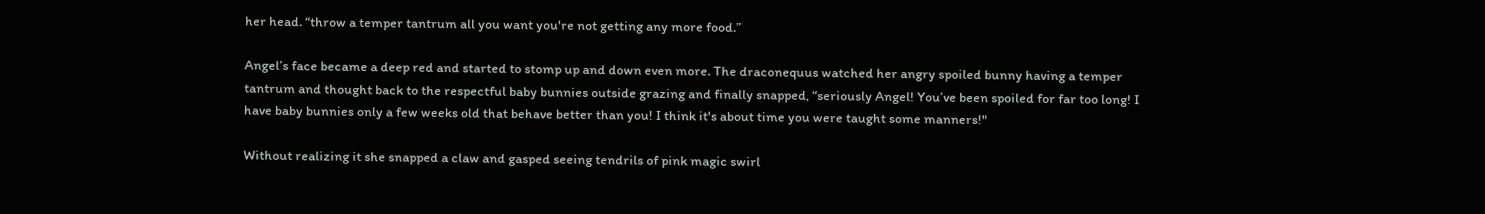her head. “throw a temper tantrum all you want you're not getting any more food.”

Angel’s face became a deep red and started to stomp up and down even more. The draconequus watched her angry spoiled bunny having a temper tantrum and thought back to the respectful baby bunnies outside grazing and finally snapped, “seriously Angel! You’ve been spoiled for far too long! I have baby bunnies only a few weeks old that behave better than you! I think it's about time you were taught some manners!"

Without realizing it she snapped a claw and gasped seeing tendrils of pink magic swirl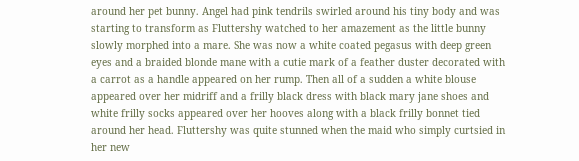around her pet bunny. Angel had pink tendrils swirled around his tiny body and was starting to transform as Fluttershy watched to her amazement as the little bunny slowly morphed into a mare. She was now a white coated pegasus with deep green eyes and a braided blonde mane with a cutie mark of a feather duster decorated with a carrot as a handle appeared on her rump. Then all of a sudden a white blouse appeared over her midriff and a frilly black dress with black mary jane shoes and white frilly socks appeared over her hooves along with a black frilly bonnet tied around her head. Fluttershy was quite stunned when the maid who simply curtsied in her new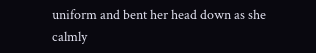uniform and bent her head down as she calmly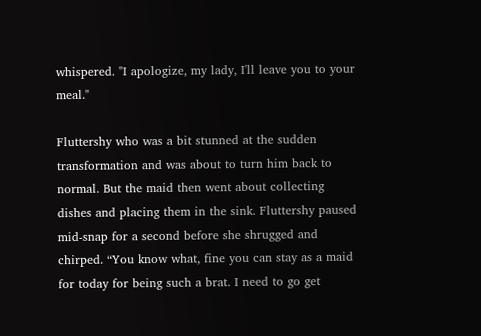whispered. "I apologize, my lady, I'll leave you to your meal."

Fluttershy who was a bit stunned at the sudden transformation and was about to turn him back to normal. But the maid then went about collecting dishes and placing them in the sink. Fluttershy paused mid-snap for a second before she shrugged and chirped. “You know what, fine you can stay as a maid for today for being such a brat. I need to go get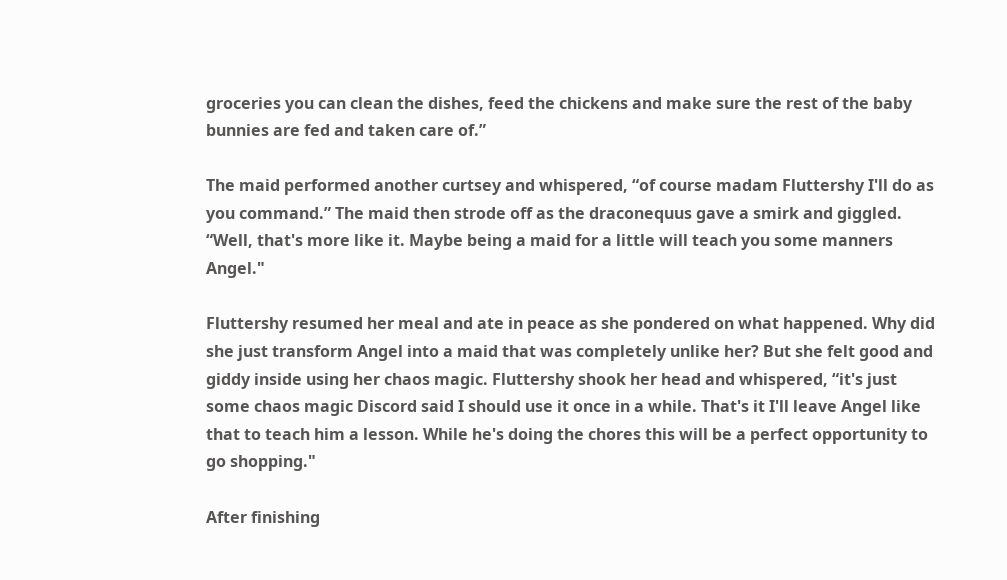groceries you can clean the dishes, feed the chickens and make sure the rest of the baby bunnies are fed and taken care of.”

The maid performed another curtsey and whispered, “of course madam Fluttershy I'll do as you command.” The maid then strode off as the draconequus gave a smirk and giggled. “Well, that's more like it. Maybe being a maid for a little will teach you some manners Angel."

Fluttershy resumed her meal and ate in peace as she pondered on what happened. Why did she just transform Angel into a maid that was completely unlike her? But she felt good and giddy inside using her chaos magic. Fluttershy shook her head and whispered, “it's just some chaos magic Discord said I should use it once in a while. That's it I'll leave Angel like that to teach him a lesson. While he's doing the chores this will be a perfect opportunity to go shopping."

After finishing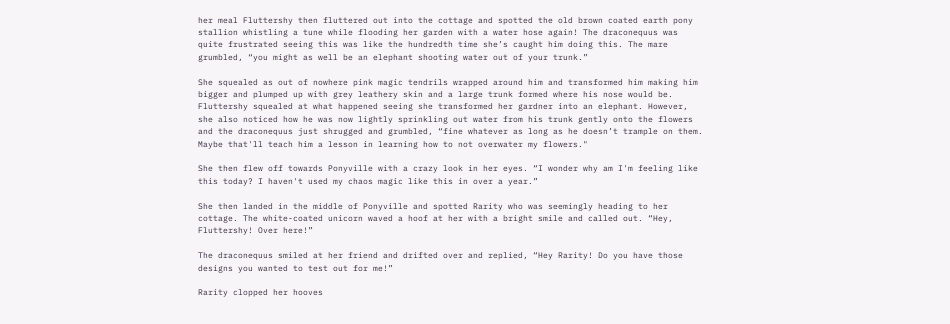her meal Fluttershy then fluttered out into the cottage and spotted the old brown coated earth pony stallion whistling a tune while flooding her garden with a water hose again! The draconequus was quite frustrated seeing this was like the hundredth time she’s caught him doing this. The mare grumbled, “you might as well be an elephant shooting water out of your trunk.”

She squealed as out of nowhere pink magic tendrils wrapped around him and transformed him making him bigger and plumped up with grey leathery skin and a large trunk formed where his nose would be. Fluttershy squealed at what happened seeing she transformed her gardner into an elephant. However, she also noticed how he was now lightly sprinkling out water from his trunk gently onto the flowers and the draconequus just shrugged and grumbled, “fine whatever as long as he doesn’t trample on them. Maybe that'll teach him a lesson in learning how to not overwater my flowers."

She then flew off towards Ponyville with a crazy look in her eyes. “I wonder why am I'm feeling like this today? I haven't used my chaos magic like this in over a year.”

She then landed in the middle of Ponyville and spotted Rarity who was seemingly heading to her cottage. The white-coated unicorn waved a hoof at her with a bright smile and called out. “Hey, Fluttershy! Over here!”

The draconequus smiled at her friend and drifted over and replied, “Hey Rarity! Do you have those designs you wanted to test out for me!”

Rarity clopped her hooves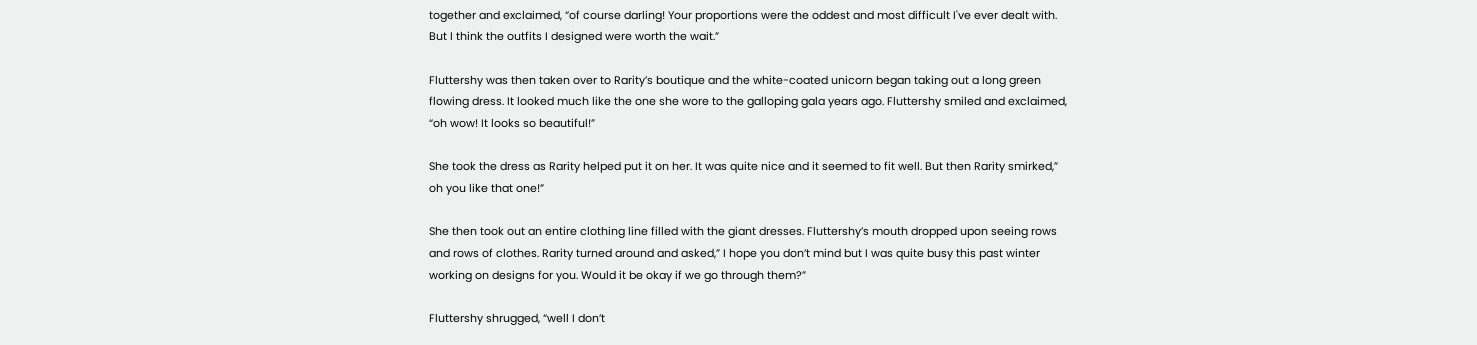together and exclaimed, “of course darling! Your proportions were the oddest and most difficult I've ever dealt with. But I think the outfits I designed were worth the wait.”

Fluttershy was then taken over to Rarity’s boutique and the white-coated unicorn began taking out a long green flowing dress. It looked much like the one she wore to the galloping gala years ago. Fluttershy smiled and exclaimed, “oh wow! It looks so beautiful!”

She took the dress as Rarity helped put it on her. It was quite nice and it seemed to fit well. But then Rarity smirked,” oh you like that one!”

She then took out an entire clothing line filled with the giant dresses. Fluttershy’s mouth dropped upon seeing rows and rows of clothes. Rarity turned around and asked,” I hope you don’t mind but I was quite busy this past winter working on designs for you. Would it be okay if we go through them?”

Fluttershy shrugged, “well I don’t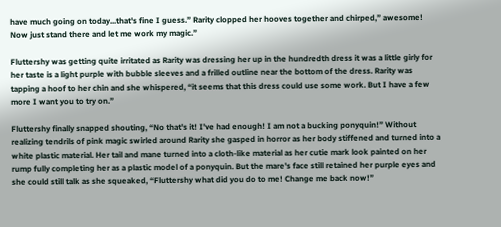have much going on today...that's fine I guess.” Rarity clopped her hooves together and chirped,” awesome! Now just stand there and let me work my magic.”

Fluttershy was getting quite irritated as Rarity was dressing her up in the hundredth dress it was a little girly for her taste is a light purple with bubble sleeves and a frilled outline near the bottom of the dress. Rarity was tapping a hoof to her chin and she whispered, “it seems that this dress could use some work. But I have a few more I want you to try on.”

Fluttershy finally snapped shouting, “No that's it! I've had enough! I am not a bucking ponyquin!” Without realizing tendrils of pink magic swirled around Rarity she gasped in horror as her body stiffened and turned into a white plastic material. Her tail and mane turned into a cloth-like material as her cutie mark look painted on her rump fully completing her as a plastic model of a ponyquin. But the mare's face still retained her purple eyes and she could still talk as she squeaked, “Fluttershy what did you do to me! Change me back now!”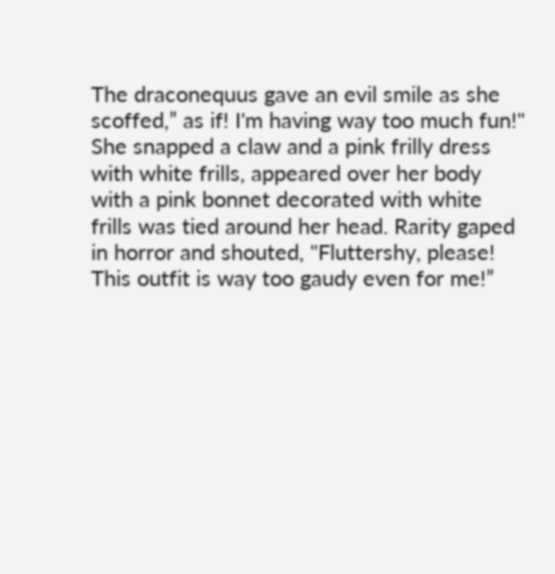The draconequus gave an evil smile as she scoffed,” as if! I'm having way too much fun!" She snapped a claw and a pink frilly dress with white frills, appeared over her body with a pink bonnet decorated with white frills was tied around her head. Rarity gaped in horror and shouted, "Fluttershy, please! This outfit is way too gaudy even for me!”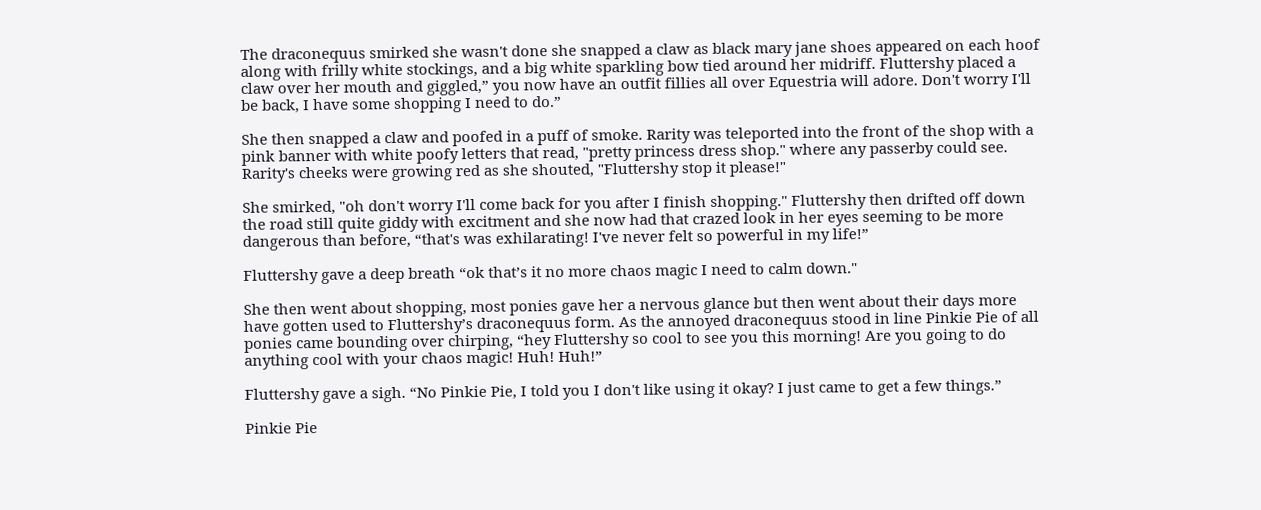The draconequus smirked she wasn't done she snapped a claw as black mary jane shoes appeared on each hoof along with frilly white stockings, and a big white sparkling bow tied around her midriff. Fluttershy placed a claw over her mouth and giggled,” you now have an outfit fillies all over Equestria will adore. Don't worry I'll be back, I have some shopping I need to do.”

She then snapped a claw and poofed in a puff of smoke. Rarity was teleported into the front of the shop with a pink banner with white poofy letters that read, "pretty princess dress shop." where any passerby could see. Rarity's cheeks were growing red as she shouted, "Fluttershy stop it please!"

She smirked, "oh don't worry I'll come back for you after I finish shopping." Fluttershy then drifted off down the road still quite giddy with excitment and she now had that crazed look in her eyes seeming to be more dangerous than before, “that's was exhilarating! I've never felt so powerful in my life!”

Fluttershy gave a deep breath “ok that’s it no more chaos magic I need to calm down."

She then went about shopping, most ponies gave her a nervous glance but then went about their days more have gotten used to Fluttershy’s draconequus form. As the annoyed draconequus stood in line Pinkie Pie of all ponies came bounding over chirping, “hey Fluttershy so cool to see you this morning! Are you going to do anything cool with your chaos magic! Huh! Huh!”

Fluttershy gave a sigh. “No Pinkie Pie, I told you I don't like using it okay? I just came to get a few things.”

Pinkie Pie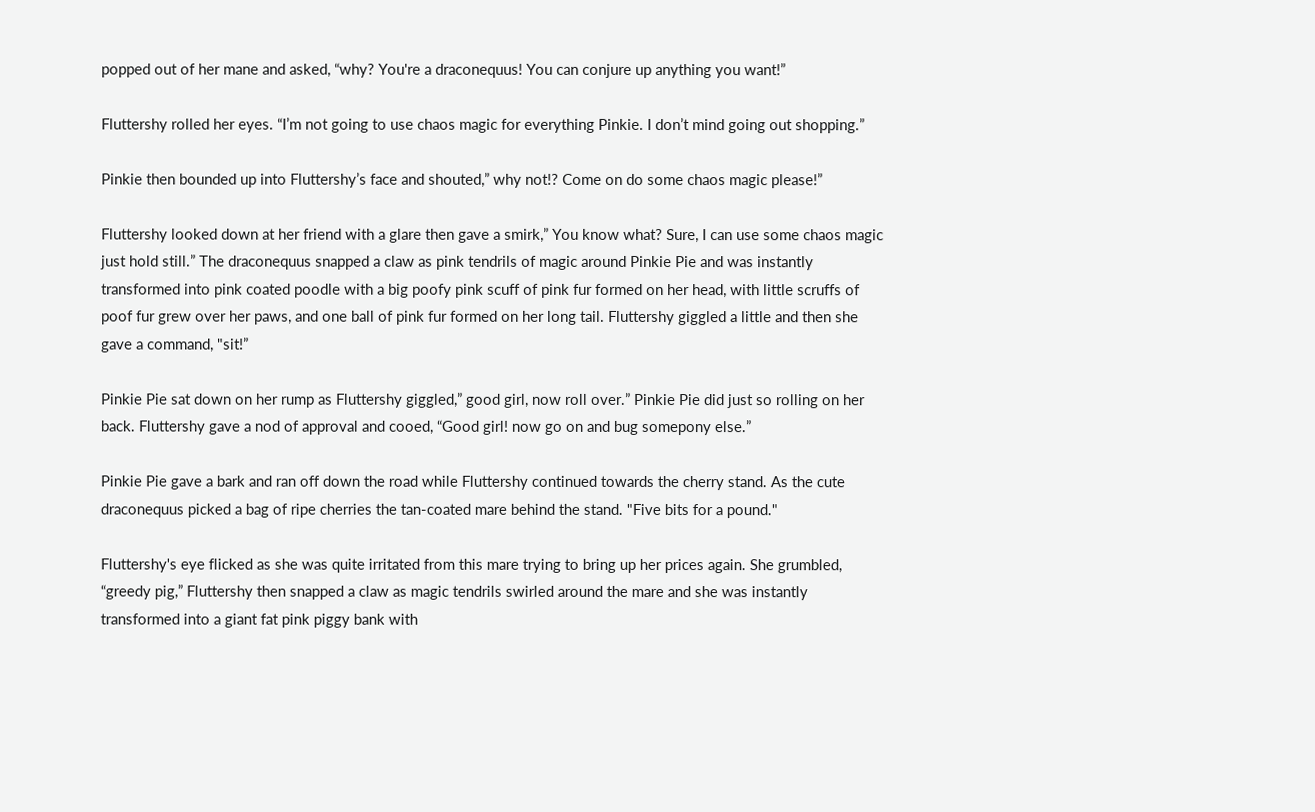popped out of her mane and asked, “why? You're a draconequus! You can conjure up anything you want!”

Fluttershy rolled her eyes. “I’m not going to use chaos magic for everything Pinkie. I don’t mind going out shopping.”

Pinkie then bounded up into Fluttershy’s face and shouted,” why not!? Come on do some chaos magic please!”

Fluttershy looked down at her friend with a glare then gave a smirk,” You know what? Sure, I can use some chaos magic just hold still.” The draconequus snapped a claw as pink tendrils of magic around Pinkie Pie and was instantly transformed into pink coated poodle with a big poofy pink scuff of pink fur formed on her head, with little scruffs of poof fur grew over her paws, and one ball of pink fur formed on her long tail. Fluttershy giggled a little and then she gave a command, "sit!”

Pinkie Pie sat down on her rump as Fluttershy giggled,” good girl, now roll over.” Pinkie Pie did just so rolling on her back. Fluttershy gave a nod of approval and cooed, “Good girl! now go on and bug somepony else.”

Pinkie Pie gave a bark and ran off down the road while Fluttershy continued towards the cherry stand. As the cute draconequus picked a bag of ripe cherries the tan-coated mare behind the stand. "Five bits for a pound."

Fluttershy's eye flicked as she was quite irritated from this mare trying to bring up her prices again. She grumbled, “greedy pig,” Fluttershy then snapped a claw as magic tendrils swirled around the mare and she was instantly transformed into a giant fat pink piggy bank with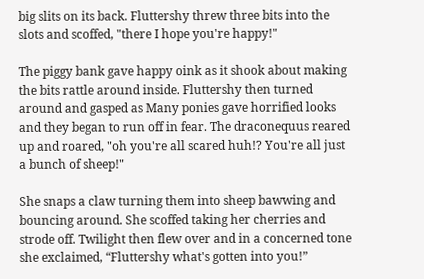big slits on its back. Fluttershy threw three bits into the slots and scoffed, "there I hope you're happy!"

The piggy bank gave happy oink as it shook about making the bits rattle around inside. Fluttershy then turned around and gasped as Many ponies gave horrified looks and they began to run off in fear. The draconequus reared up and roared, "oh you're all scared huh!? You're all just a bunch of sheep!"

She snaps a claw turning them into sheep bawwing and bouncing around. She scoffed taking her cherries and strode off. Twilight then flew over and in a concerned tone she exclaimed, “Fluttershy what's gotten into you!”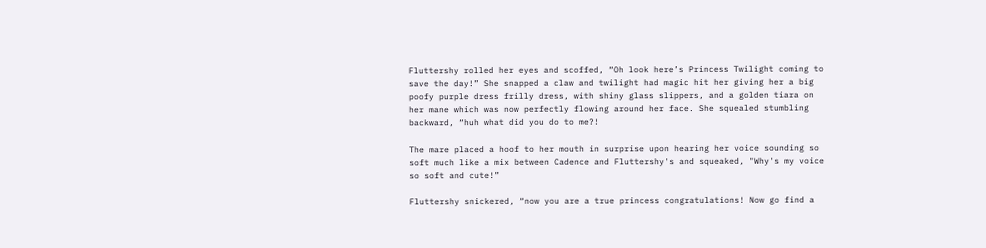Fluttershy rolled her eyes and scoffed, “Oh look here’s Princess Twilight coming to save the day!” She snapped a claw and twilight had magic hit her giving her a big poofy purple dress frilly dress, with shiny glass slippers, and a golden tiara on her mane which was now perfectly flowing around her face. She squealed stumbling backward, “huh what did you do to me?!

The mare placed a hoof to her mouth in surprise upon hearing her voice sounding so soft much like a mix between Cadence and Fluttershy's and squeaked, "Why's my voice so soft and cute!”

Fluttershy snickered, “now you are a true princess congratulations! Now go find a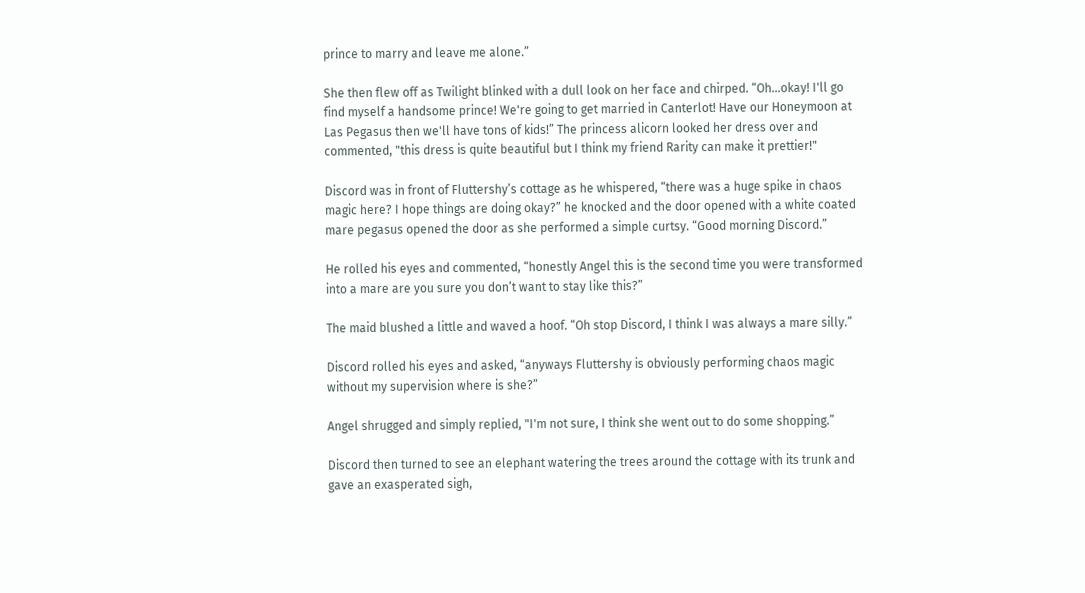prince to marry and leave me alone.”

She then flew off as Twilight blinked with a dull look on her face and chirped. “Oh...okay! I'll go find myself a handsome prince! We're going to get married in Canterlot! Have our Honeymoon at Las Pegasus then we'll have tons of kids!” The princess alicorn looked her dress over and commented, "this dress is quite beautiful but I think my friend Rarity can make it prettier!"

Discord was in front of Fluttershy’s cottage as he whispered, “there was a huge spike in chaos magic here? I hope things are doing okay?” he knocked and the door opened with a white coated mare pegasus opened the door as she performed a simple curtsy. “Good morning Discord.”

He rolled his eyes and commented, “honestly Angel this is the second time you were transformed into a mare are you sure you don’t want to stay like this?”

The maid blushed a little and waved a hoof. “Oh stop Discord, I think I was always a mare silly.”

Discord rolled his eyes and asked, “anyways Fluttershy is obviously performing chaos magic without my supervision where is she?”

Angel shrugged and simply replied, "I'm not sure, I think she went out to do some shopping.”

Discord then turned to see an elephant watering the trees around the cottage with its trunk and gave an exasperated sigh,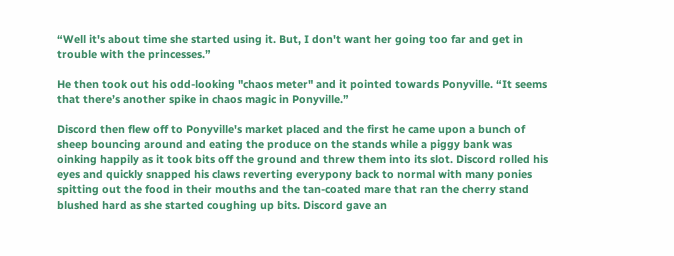“Well it's about time she started using it. But, I don't want her going too far and get in trouble with the princesses.”

He then took out his odd-looking "chaos meter" and it pointed towards Ponyville. “It seems that there’s another spike in chaos magic in Ponyville.”

Discord then flew off to Ponyville's market placed and the first he came upon a bunch of sheep bouncing around and eating the produce on the stands while a piggy bank was oinking happily as it took bits off the ground and threw them into its slot. Discord rolled his eyes and quickly snapped his claws reverting everypony back to normal with many ponies spitting out the food in their mouths and the tan-coated mare that ran the cherry stand blushed hard as she started coughing up bits. Discord gave an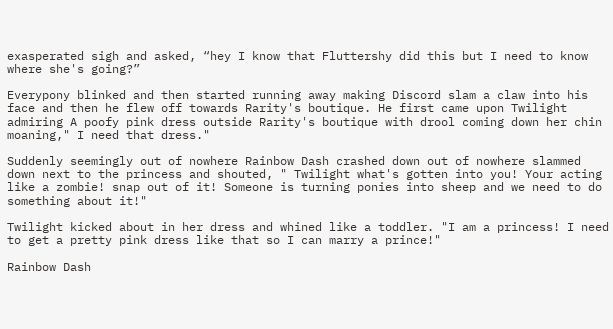exasperated sigh and asked, “hey I know that Fluttershy did this but I need to know where she's going?”

Everypony blinked and then started running away making Discord slam a claw into his face and then he flew off towards Rarity's boutique. He first came upon Twilight admiring A poofy pink dress outside Rarity's boutique with drool coming down her chin moaning," I need that dress."

Suddenly seemingly out of nowhere Rainbow Dash crashed down out of nowhere slammed down next to the princess and shouted, " Twilight what's gotten into you! Your acting like a zombie! snap out of it! Someone is turning ponies into sheep and we need to do something about it!"

Twilight kicked about in her dress and whined like a toddler. "I am a princess! I need to get a pretty pink dress like that so I can marry a prince!"

Rainbow Dash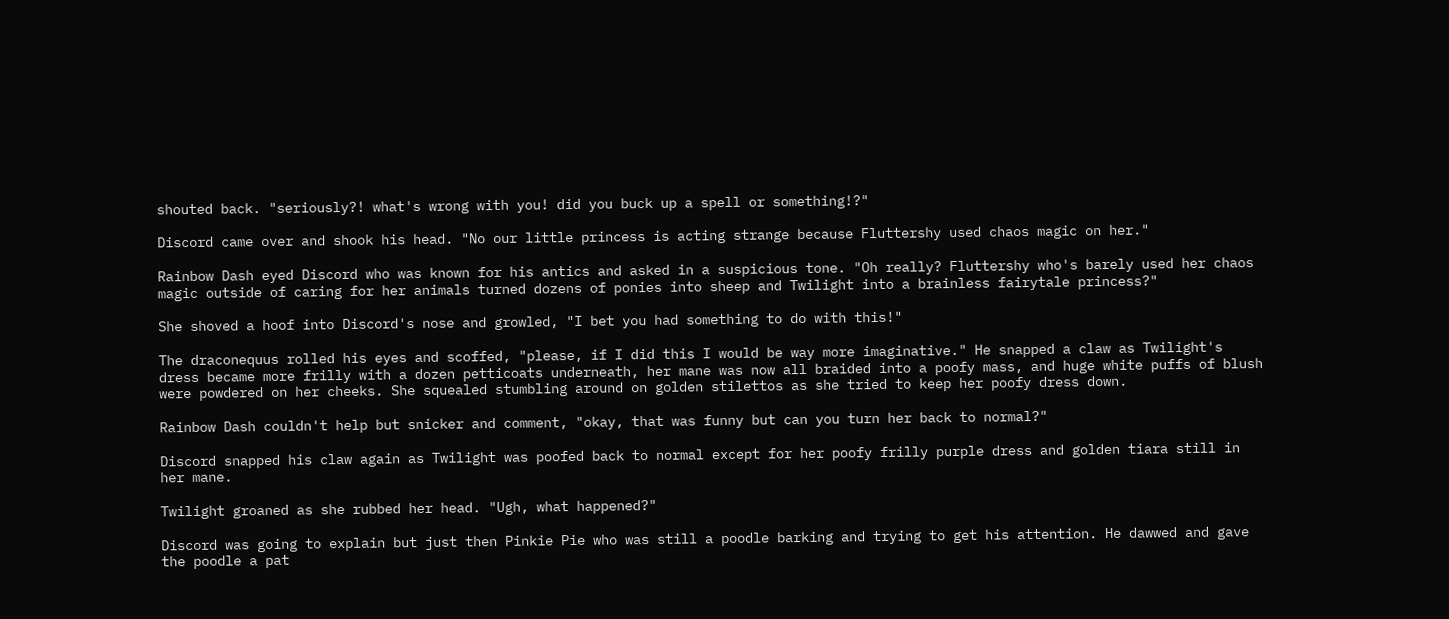shouted back. "seriously?! what's wrong with you! did you buck up a spell or something!?"

Discord came over and shook his head. "No our little princess is acting strange because Fluttershy used chaos magic on her."

Rainbow Dash eyed Discord who was known for his antics and asked in a suspicious tone. "Oh really? Fluttershy who's barely used her chaos magic outside of caring for her animals turned dozens of ponies into sheep and Twilight into a brainless fairytale princess?"

She shoved a hoof into Discord's nose and growled, "I bet you had something to do with this!"

The draconequus rolled his eyes and scoffed, "please, if I did this I would be way more imaginative." He snapped a claw as Twilight's dress became more frilly with a dozen petticoats underneath, her mane was now all braided into a poofy mass, and huge white puffs of blush were powdered on her cheeks. She squealed stumbling around on golden stilettos as she tried to keep her poofy dress down.

Rainbow Dash couldn't help but snicker and comment, "okay, that was funny but can you turn her back to normal?"

Discord snapped his claw again as Twilight was poofed back to normal except for her poofy frilly purple dress and golden tiara still in her mane.

Twilight groaned as she rubbed her head. "Ugh, what happened?"

Discord was going to explain but just then Pinkie Pie who was still a poodle barking and trying to get his attention. He dawwed and gave the poodle a pat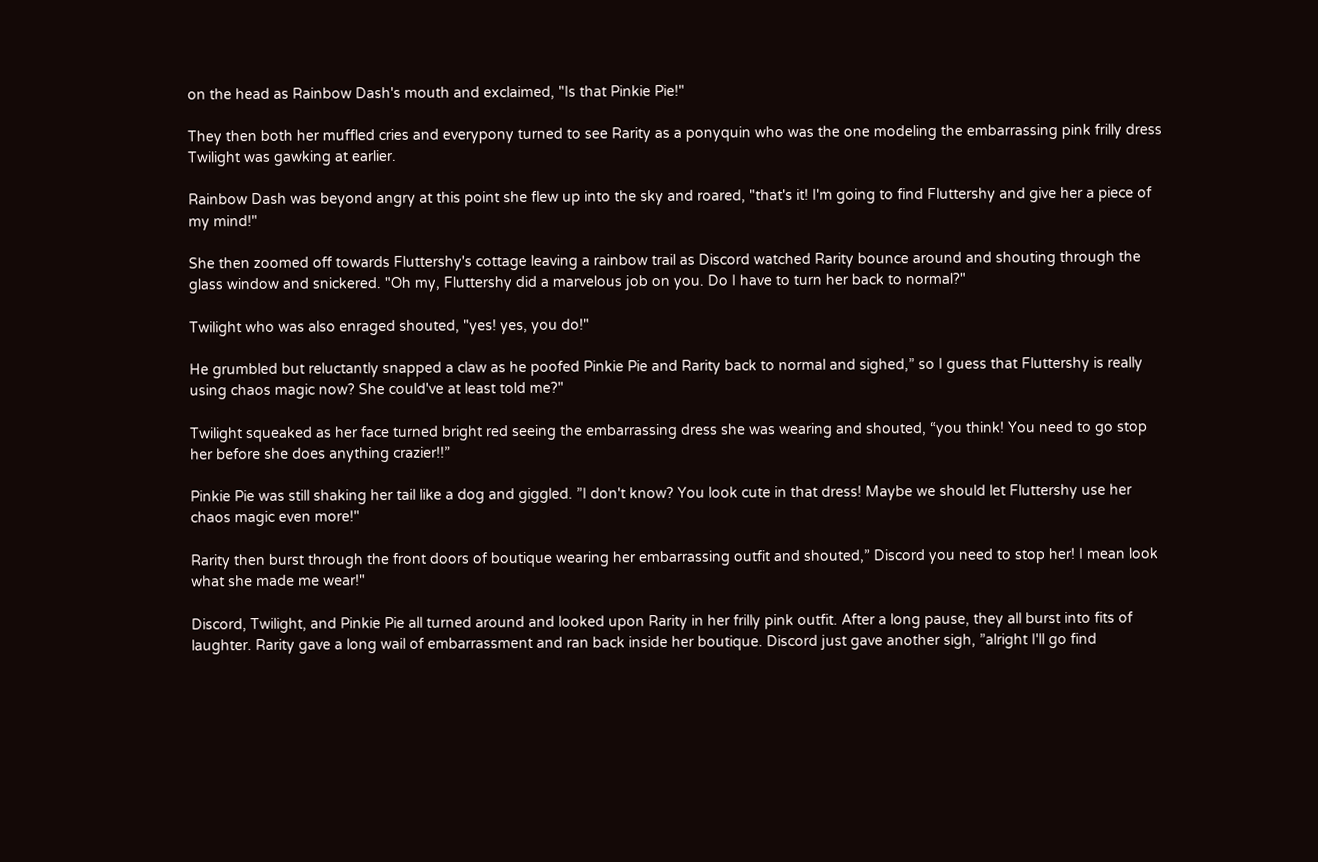on the head as Rainbow Dash's mouth and exclaimed, "Is that Pinkie Pie!"

They then both her muffled cries and everypony turned to see Rarity as a ponyquin who was the one modeling the embarrassing pink frilly dress Twilight was gawking at earlier.

Rainbow Dash was beyond angry at this point she flew up into the sky and roared, "that's it! I'm going to find Fluttershy and give her a piece of my mind!"

She then zoomed off towards Fluttershy's cottage leaving a rainbow trail as Discord watched Rarity bounce around and shouting through the glass window and snickered. "Oh my, Fluttershy did a marvelous job on you. Do I have to turn her back to normal?"

Twilight who was also enraged shouted, "yes! yes, you do!"

He grumbled but reluctantly snapped a claw as he poofed Pinkie Pie and Rarity back to normal and sighed,” so I guess that Fluttershy is really using chaos magic now? She could've at least told me?"

Twilight squeaked as her face turned bright red seeing the embarrassing dress she was wearing and shouted, “you think! You need to go stop her before she does anything crazier!!”

Pinkie Pie was still shaking her tail like a dog and giggled. ”I don't know? You look cute in that dress! Maybe we should let Fluttershy use her chaos magic even more!"

Rarity then burst through the front doors of boutique wearing her embarrassing outfit and shouted,” Discord you need to stop her! I mean look what she made me wear!"

Discord, Twilight, and Pinkie Pie all turned around and looked upon Rarity in her frilly pink outfit. After a long pause, they all burst into fits of laughter. Rarity gave a long wail of embarrassment and ran back inside her boutique. Discord just gave another sigh, ”alright I'll go find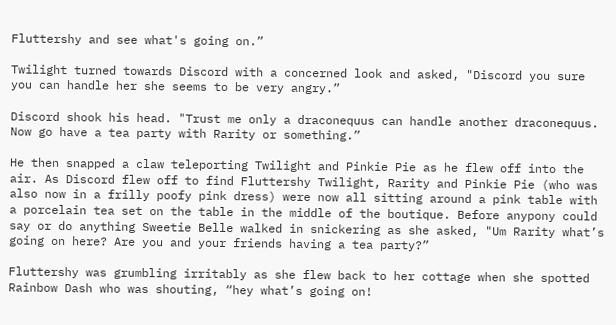Fluttershy and see what's going on.”

Twilight turned towards Discord with a concerned look and asked, "Discord you sure you can handle her she seems to be very angry.”

Discord shook his head. "Trust me only a draconequus can handle another draconequus. Now go have a tea party with Rarity or something.”

He then snapped a claw teleporting Twilight and Pinkie Pie as he flew off into the air. As Discord flew off to find Fluttershy Twilight, Rarity and Pinkie Pie (who was also now in a frilly poofy pink dress) were now all sitting around a pink table with a porcelain tea set on the table in the middle of the boutique. Before anypony could say or do anything Sweetie Belle walked in snickering as she asked, "Um Rarity what’s going on here? Are you and your friends having a tea party?”

Fluttershy was grumbling irritably as she flew back to her cottage when she spotted Rainbow Dash who was shouting, “hey what’s going on!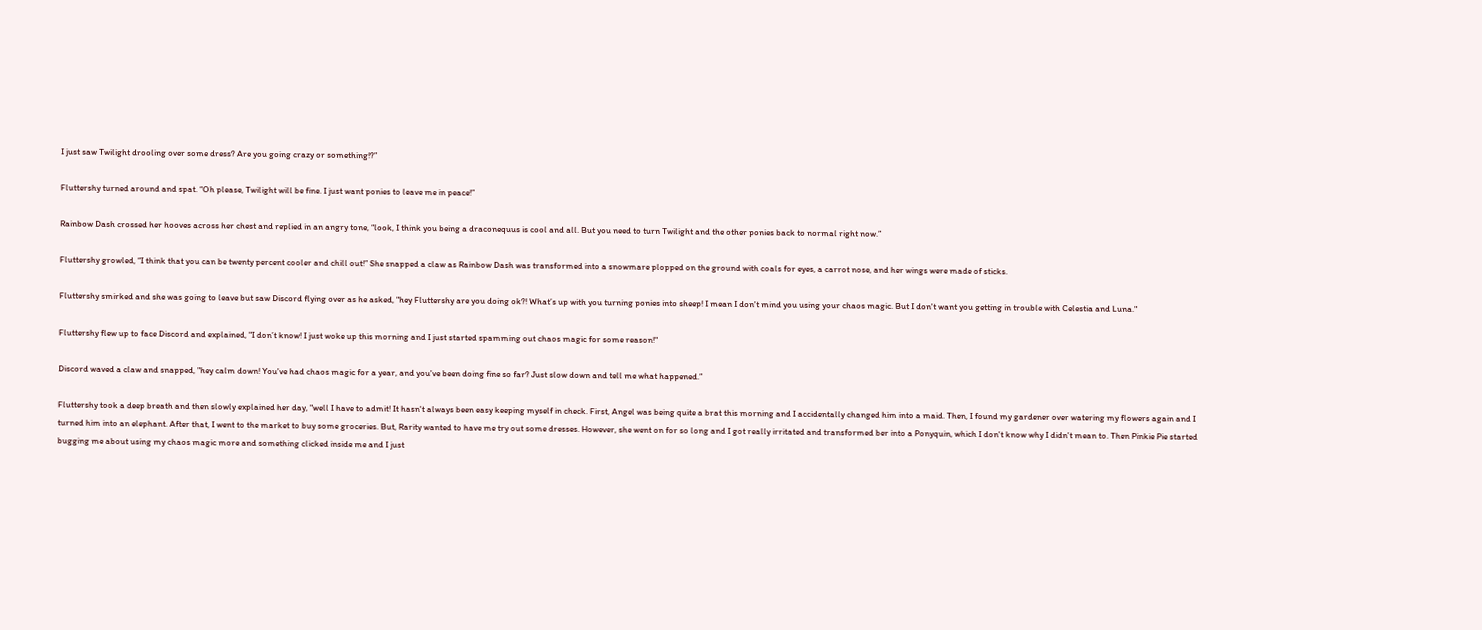I just saw Twilight drooling over some dress? Are you going crazy or something!?”

Fluttershy turned around and spat. “Oh please, Twilight will be fine. I just want ponies to leave me in peace!”

Rainbow Dash crossed her hooves across her chest and replied in an angry tone, “look, I think you being a draconequus is cool and all. But you need to turn Twilight and the other ponies back to normal right now.”

Fluttershy growled, “I think that you can be twenty percent cooler and chill out!” She snapped a claw as Rainbow Dash was transformed into a snowmare plopped on the ground with coals for eyes, a carrot nose, and her wings were made of sticks.

Fluttershy smirked and she was going to leave but saw Discord flying over as he asked, "hey Fluttershy are you doing ok?! What’s up with you turning ponies into sheep! I mean I don't mind you using your chaos magic. But I don't want you getting in trouble with Celestia and Luna."

Fluttershy flew up to face Discord and explained, "I don’t know! I just woke up this morning and I just started spamming out chaos magic for some reason!"

Discord waved a claw and snapped, "hey calm down! You've had chaos magic for a year, and you've been doing fine so far? Just slow down and tell me what happened.”

Fluttershy took a deep breath and then slowly explained her day, "well I have to admit! It hasn't always been easy keeping myself in check. First, Angel was being quite a brat this morning and I accidentally changed him into a maid. Then, I found my gardener over watering my flowers again and I turned him into an elephant. After that, I went to the market to buy some groceries. But, Rarity wanted to have me try out some dresses. However, she went on for so long and I got really irritated and transformed ber into a Ponyquin, which I don't know why I didn't mean to. Then Pinkie Pie started bugging me about using my chaos magic more and something clicked inside me and I just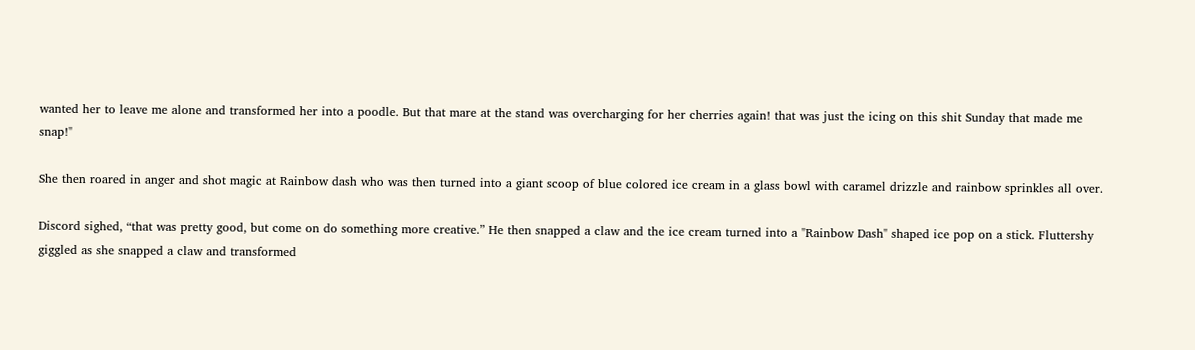wanted her to leave me alone and transformed her into a poodle. But that mare at the stand was overcharging for her cherries again! that was just the icing on this shit Sunday that made me snap!"

She then roared in anger and shot magic at Rainbow dash who was then turned into a giant scoop of blue colored ice cream in a glass bowl with caramel drizzle and rainbow sprinkles all over.

Discord sighed, “that was pretty good, but come on do something more creative.” He then snapped a claw and the ice cream turned into a "Rainbow Dash" shaped ice pop on a stick. Fluttershy giggled as she snapped a claw and transformed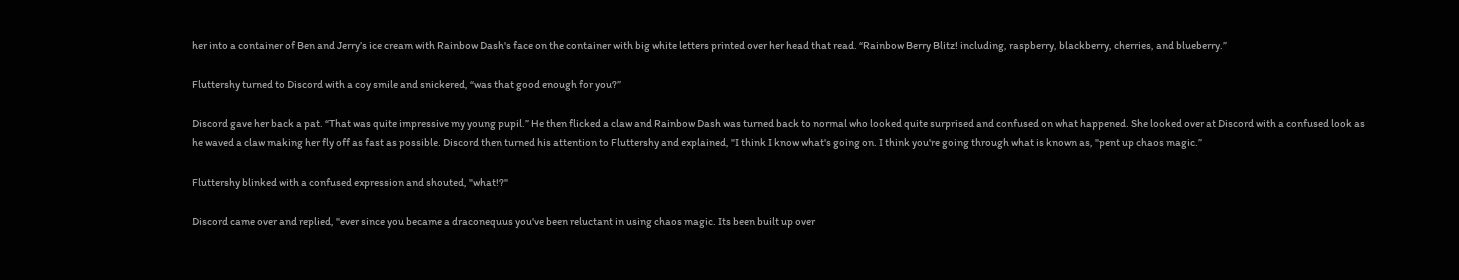her into a container of Ben and Jerry’s ice cream with Rainbow Dash's face on the container with big white letters printed over her head that read. “Rainbow Berry Blitz! including, raspberry, blackberry, cherries, and blueberry.”

Fluttershy turned to Discord with a coy smile and snickered, “was that good enough for you?”

Discord gave her back a pat. “That was quite impressive my young pupil.” He then flicked a claw and Rainbow Dash was turned back to normal who looked quite surprised and confused on what happened. She looked over at Discord with a confused look as he waved a claw making her fly off as fast as possible. Discord then turned his attention to Fluttershy and explained, "I think I know what's going on. I think you're going through what is known as, "pent up chaos magic.”

Fluttershy blinked with a confused expression and shouted, "what!?"

Discord came over and replied, "ever since you became a draconequus you've been reluctant in using chaos magic. Its been built up over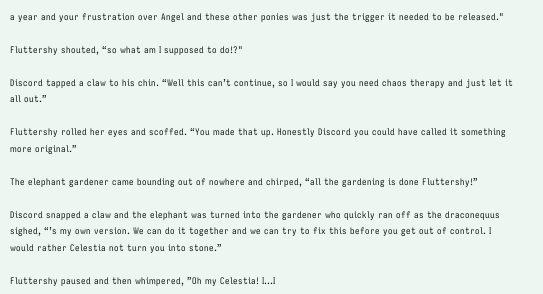a year and your frustration over Angel and these other ponies was just the trigger it needed to be released."

Fluttershy shouted, “so what am I supposed to do!?"

Discord tapped a claw to his chin. “Well this can’t continue, so I would say you need chaos therapy and just let it all out.”

Fluttershy rolled her eyes and scoffed. “You made that up. Honestly Discord you could have called it something more original.”

The elephant gardener came bounding out of nowhere and chirped, “all the gardening is done Fluttershy!”

Discord snapped a claw and the elephant was turned into the gardener who quickly ran off as the draconequus sighed, “’s my own version. We can do it together and we can try to fix this before you get out of control. I would rather Celestia not turn you into stone.”

Fluttershy paused and then whimpered, ”Oh my Celestia! I...I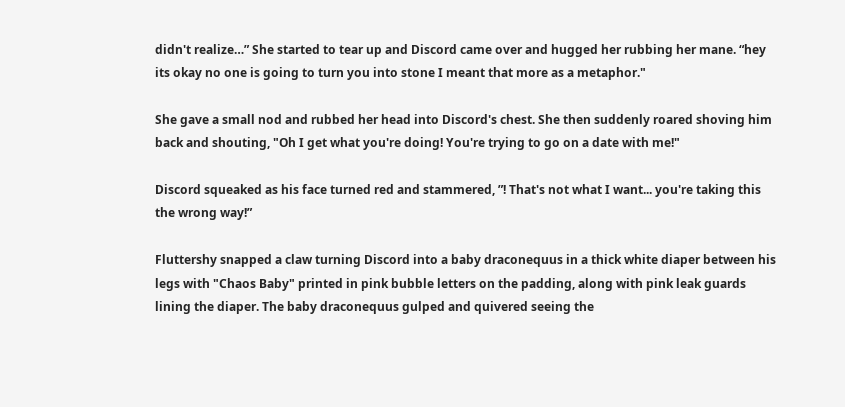didn't realize…” She started to tear up and Discord came over and hugged her rubbing her mane. “hey its okay no one is going to turn you into stone I meant that more as a metaphor."

She gave a small nod and rubbed her head into Discord's chest. She then suddenly roared shoving him back and shouting, "Oh I get what you're doing! You're trying to go on a date with me!"

Discord squeaked as his face turned red and stammered, ”! That's not what I want... you're taking this the wrong way!”

Fluttershy snapped a claw turning Discord into a baby draconequus in a thick white diaper between his legs with "Chaos Baby" printed in pink bubble letters on the padding, along with pink leak guards lining the diaper. The baby draconequus gulped and quivered seeing the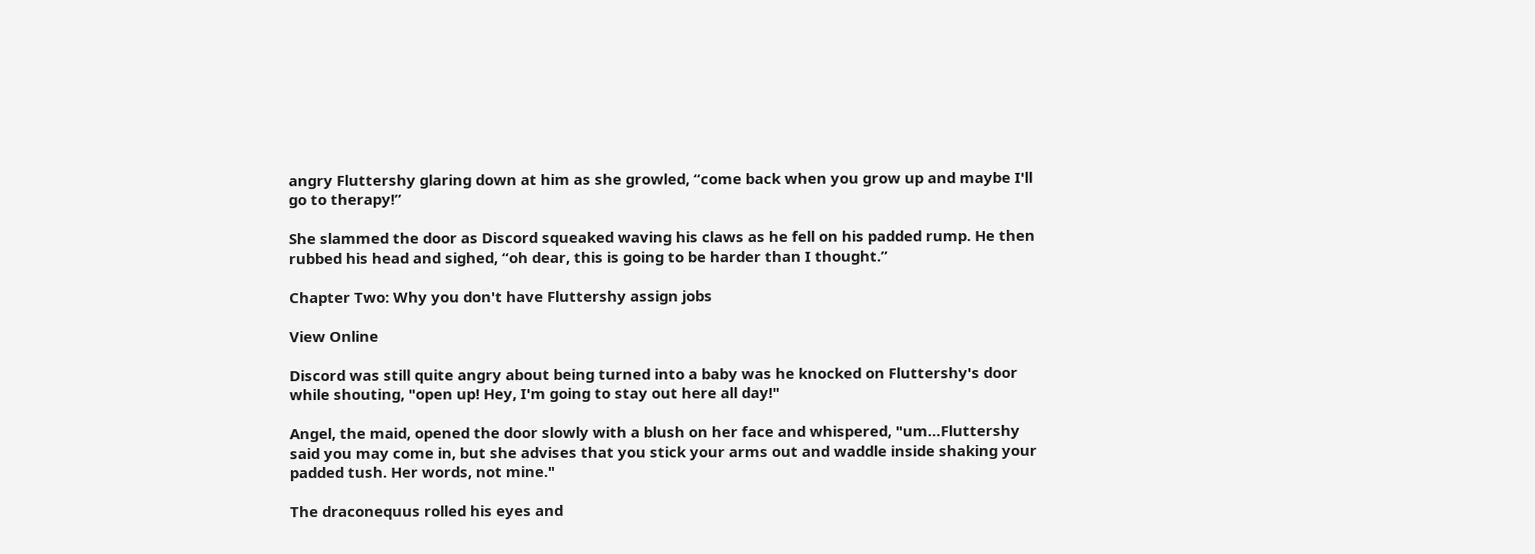angry Fluttershy glaring down at him as she growled, “come back when you grow up and maybe I'll go to therapy!”

She slammed the door as Discord squeaked waving his claws as he fell on his padded rump. He then rubbed his head and sighed, “oh dear, this is going to be harder than I thought.”

Chapter Two: Why you don't have Fluttershy assign jobs

View Online

Discord was still quite angry about being turned into a baby was he knocked on Fluttershy's door while shouting, "open up! Hey, I'm going to stay out here all day!"

Angel, the maid, opened the door slowly with a blush on her face and whispered, "um…Fluttershy said you may come in, but she advises that you stick your arms out and waddle inside shaking your padded tush. Her words, not mine."

The draconequus rolled his eyes and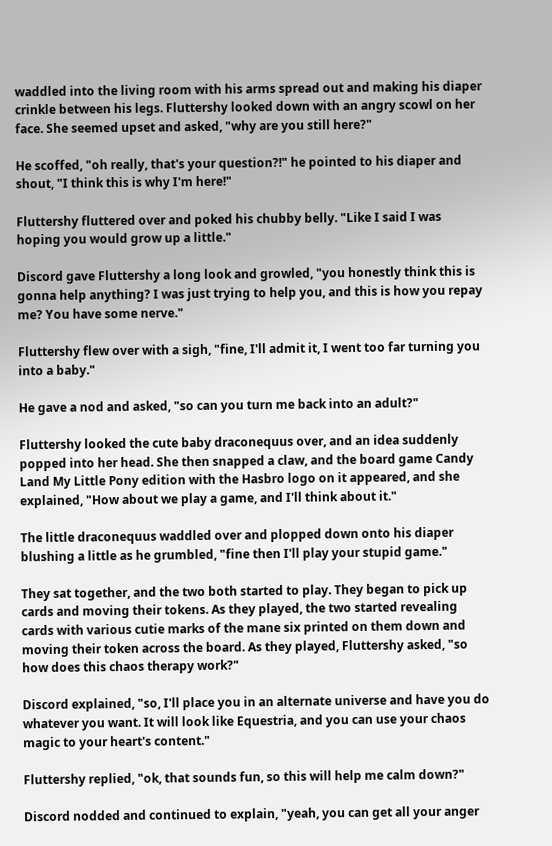waddled into the living room with his arms spread out and making his diaper crinkle between his legs. Fluttershy looked down with an angry scowl on her face. She seemed upset and asked, "why are you still here?"

He scoffed, "oh really, that's your question?!" he pointed to his diaper and shout, "I think this is why I'm here!"

Fluttershy fluttered over and poked his chubby belly. "Like I said I was hoping you would grow up a little."

Discord gave Fluttershy a long look and growled, "you honestly think this is gonna help anything? I was just trying to help you, and this is how you repay me? You have some nerve."

Fluttershy flew over with a sigh, "fine, I'll admit it, I went too far turning you into a baby."

He gave a nod and asked, "so can you turn me back into an adult?"

Fluttershy looked the cute baby draconequus over, and an idea suddenly popped into her head. She then snapped a claw, and the board game Candy Land My Little Pony edition with the Hasbro logo on it appeared, and she explained, "How about we play a game, and I'll think about it."

The little draconequus waddled over and plopped down onto his diaper blushing a little as he grumbled, "fine then I'll play your stupid game."

They sat together, and the two both started to play. They began to pick up cards and moving their tokens. As they played, the two started revealing cards with various cutie marks of the mane six printed on them down and moving their token across the board. As they played, Fluttershy asked, "so how does this chaos therapy work?"

Discord explained, "so, I'll place you in an alternate universe and have you do whatever you want. It will look like Equestria, and you can use your chaos magic to your heart's content."

Fluttershy replied, "ok, that sounds fun, so this will help me calm down?"

Discord nodded and continued to explain, "yeah, you can get all your anger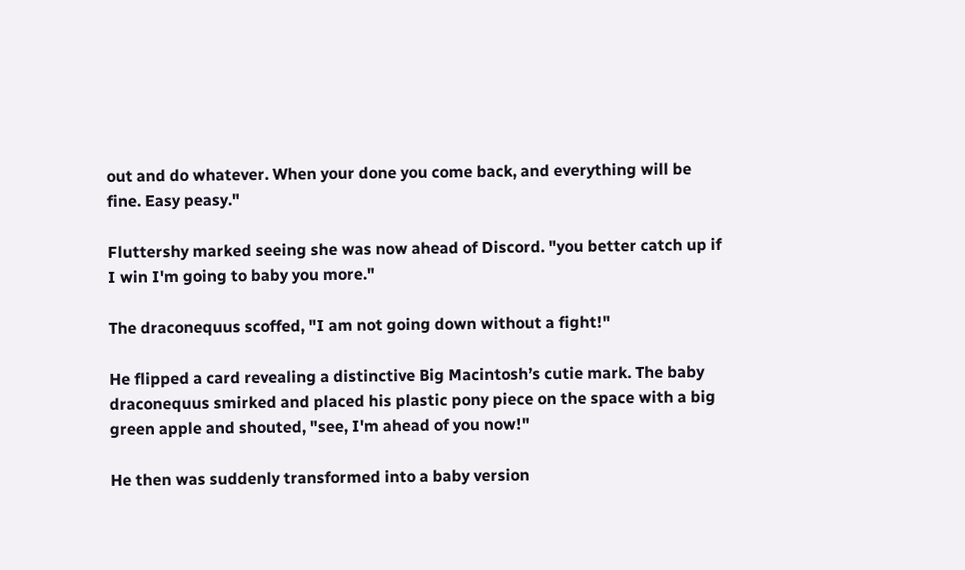out and do whatever. When your done you come back, and everything will be fine. Easy peasy."

Fluttershy marked seeing she was now ahead of Discord. "you better catch up if I win I'm going to baby you more."

The draconequus scoffed, "I am not going down without a fight!"

He flipped a card revealing a distinctive Big Macintosh’s cutie mark. The baby draconequus smirked and placed his plastic pony piece on the space with a big green apple and shouted, "see, I'm ahead of you now!"

He then was suddenly transformed into a baby version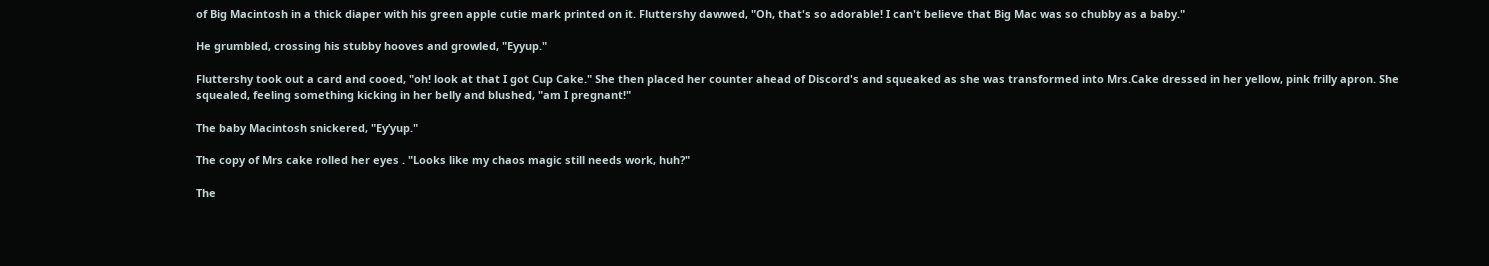of Big Macintosh in a thick diaper with his green apple cutie mark printed on it. Fluttershy dawwed, "Oh, that's so adorable! I can't believe that Big Mac was so chubby as a baby."

He grumbled, crossing his stubby hooves and growled, "Eyyup."

Fluttershy took out a card and cooed, "oh! look at that I got Cup Cake." She then placed her counter ahead of Discord's and squeaked as she was transformed into Mrs.Cake dressed in her yellow, pink frilly apron. She squealed, feeling something kicking in her belly and blushed, "am I pregnant!"

The baby Macintosh snickered, "Ey’yup."

The copy of Mrs cake rolled her eyes . "Looks like my chaos magic still needs work, huh?"

The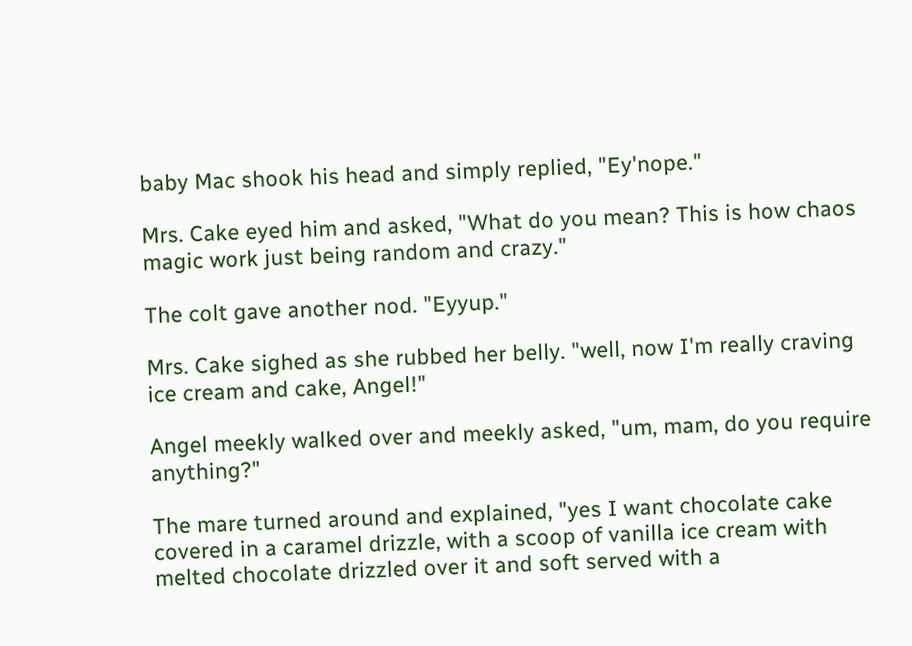baby Mac shook his head and simply replied, "Ey'nope."

Mrs. Cake eyed him and asked, "What do you mean? This is how chaos magic work just being random and crazy."

The colt gave another nod. "Eyyup."

Mrs. Cake sighed as she rubbed her belly. "well, now I'm really craving ice cream and cake, Angel!"

Angel meekly walked over and meekly asked, "um, mam, do you require anything?"

The mare turned around and explained, "yes I want chocolate cake covered in a caramel drizzle, with a scoop of vanilla ice cream with melted chocolate drizzled over it and soft served with a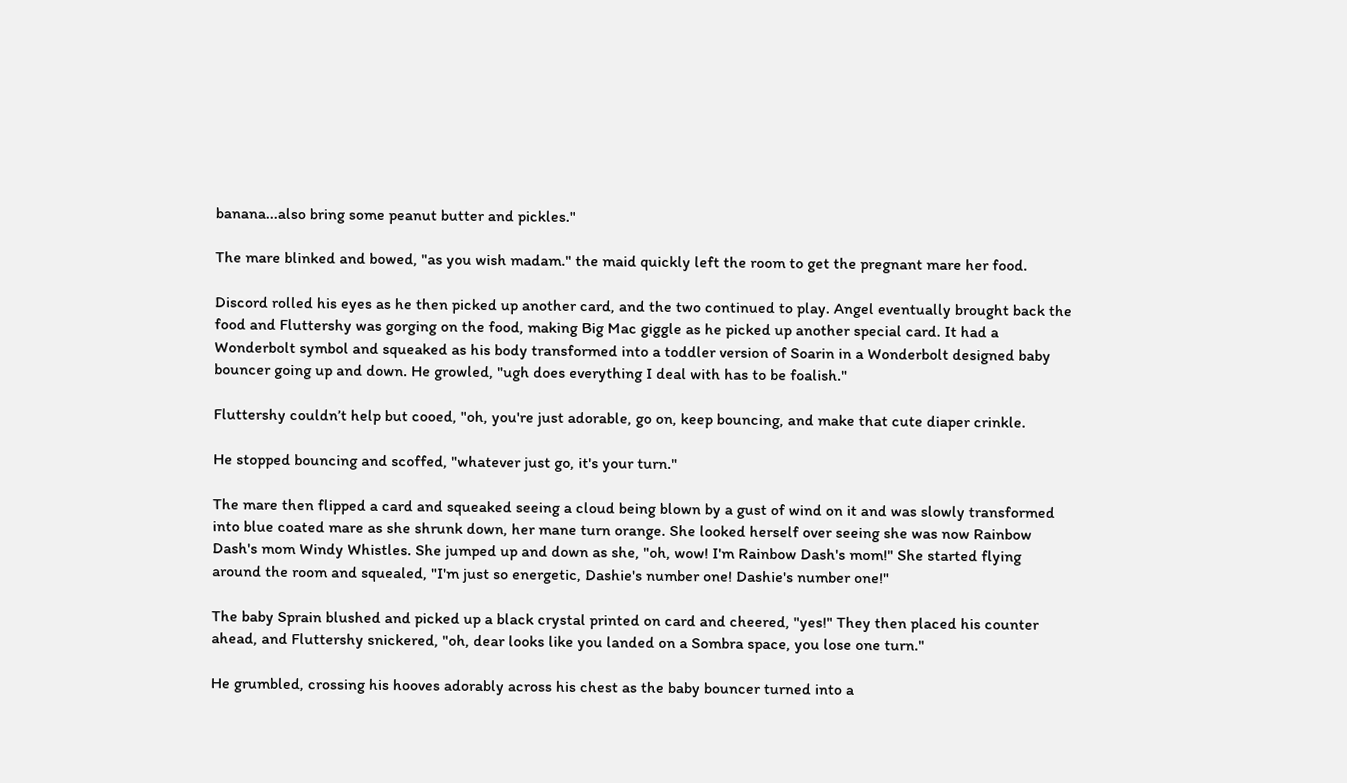banana...also bring some peanut butter and pickles."

The mare blinked and bowed, "as you wish madam." the maid quickly left the room to get the pregnant mare her food.

Discord rolled his eyes as he then picked up another card, and the two continued to play. Angel eventually brought back the food and Fluttershy was gorging on the food, making Big Mac giggle as he picked up another special card. It had a Wonderbolt symbol and squeaked as his body transformed into a toddler version of Soarin in a Wonderbolt designed baby bouncer going up and down. He growled, "ugh does everything I deal with has to be foalish."

Fluttershy couldn’t help but cooed, "oh, you're just adorable, go on, keep bouncing, and make that cute diaper crinkle.

He stopped bouncing and scoffed, "whatever just go, it's your turn."

The mare then flipped a card and squeaked seeing a cloud being blown by a gust of wind on it and was slowly transformed into blue coated mare as she shrunk down, her mane turn orange. She looked herself over seeing she was now Rainbow Dash's mom Windy Whistles. She jumped up and down as she, "oh, wow! I'm Rainbow Dash's mom!" She started flying around the room and squealed, "I'm just so energetic, Dashie's number one! Dashie's number one!"

The baby Sprain blushed and picked up a black crystal printed on card and cheered, "yes!" They then placed his counter ahead, and Fluttershy snickered, "oh, dear looks like you landed on a Sombra space, you lose one turn."

He grumbled, crossing his hooves adorably across his chest as the baby bouncer turned into a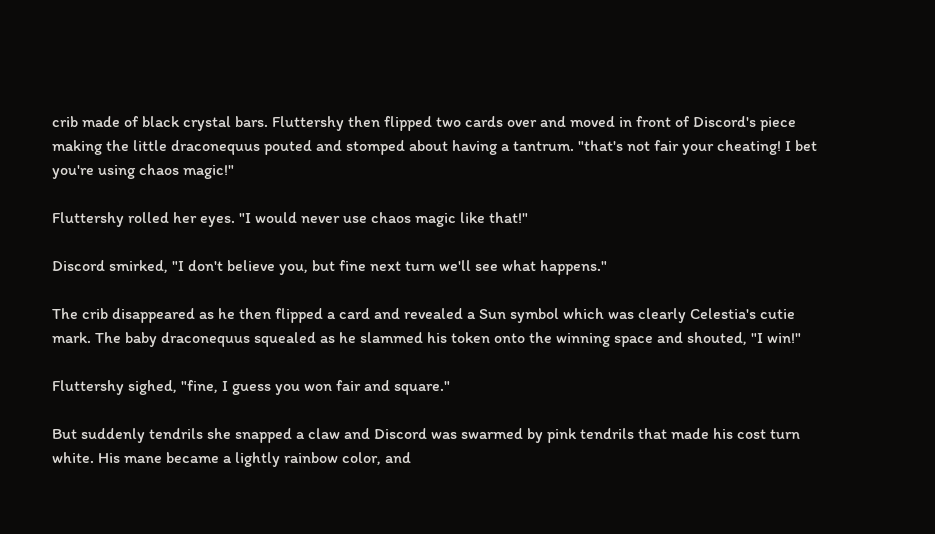crib made of black crystal bars. Fluttershy then flipped two cards over and moved in front of Discord's piece making the little draconequus pouted and stomped about having a tantrum. "that's not fair your cheating! I bet you're using chaos magic!"

Fluttershy rolled her eyes. "I would never use chaos magic like that!"

Discord smirked, "I don't believe you, but fine next turn we'll see what happens."

The crib disappeared as he then flipped a card and revealed a Sun symbol which was clearly Celestia's cutie mark. The baby draconequus squealed as he slammed his token onto the winning space and shouted, "I win!"

Fluttershy sighed, "fine, I guess you won fair and square."

But suddenly tendrils she snapped a claw and Discord was swarmed by pink tendrils that made his cost turn white. His mane became a lightly rainbow color, and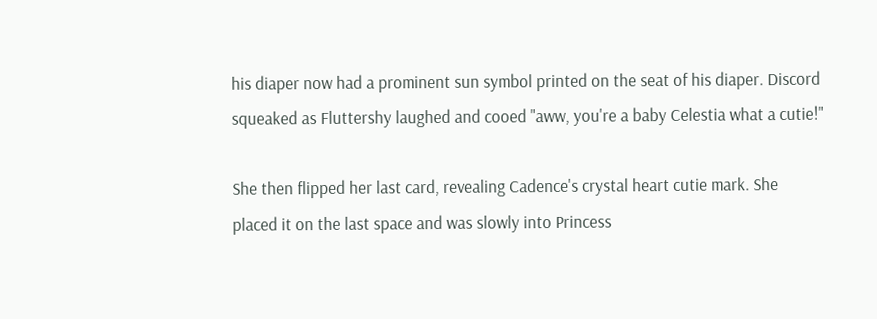his diaper now had a prominent sun symbol printed on the seat of his diaper. Discord squeaked as Fluttershy laughed and cooed "aww, you're a baby Celestia what a cutie!"

She then flipped her last card, revealing Cadence's crystal heart cutie mark. She placed it on the last space and was slowly into Princess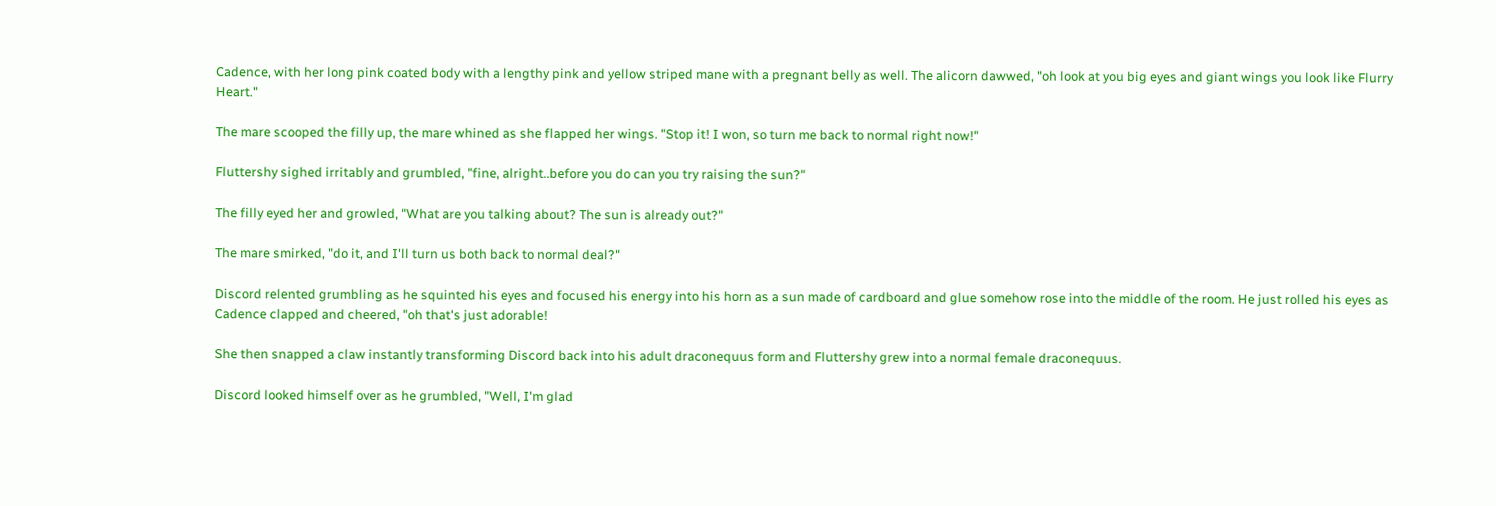Cadence, with her long pink coated body with a lengthy pink and yellow striped mane with a pregnant belly as well. The alicorn dawwed, "oh look at you big eyes and giant wings you look like Flurry Heart."

The mare scooped the filly up, the mare whined as she flapped her wings. "Stop it! I won, so turn me back to normal right now!"

Fluttershy sighed irritably and grumbled, "fine, alright..before you do can you try raising the sun?"

The filly eyed her and growled, "What are you talking about? The sun is already out?"

The mare smirked, "do it, and I'll turn us both back to normal deal?"

Discord relented grumbling as he squinted his eyes and focused his energy into his horn as a sun made of cardboard and glue somehow rose into the middle of the room. He just rolled his eyes as Cadence clapped and cheered, "oh that's just adorable!

She then snapped a claw instantly transforming Discord back into his adult draconequus form and Fluttershy grew into a normal female draconequus.

Discord looked himself over as he grumbled, "Well, I'm glad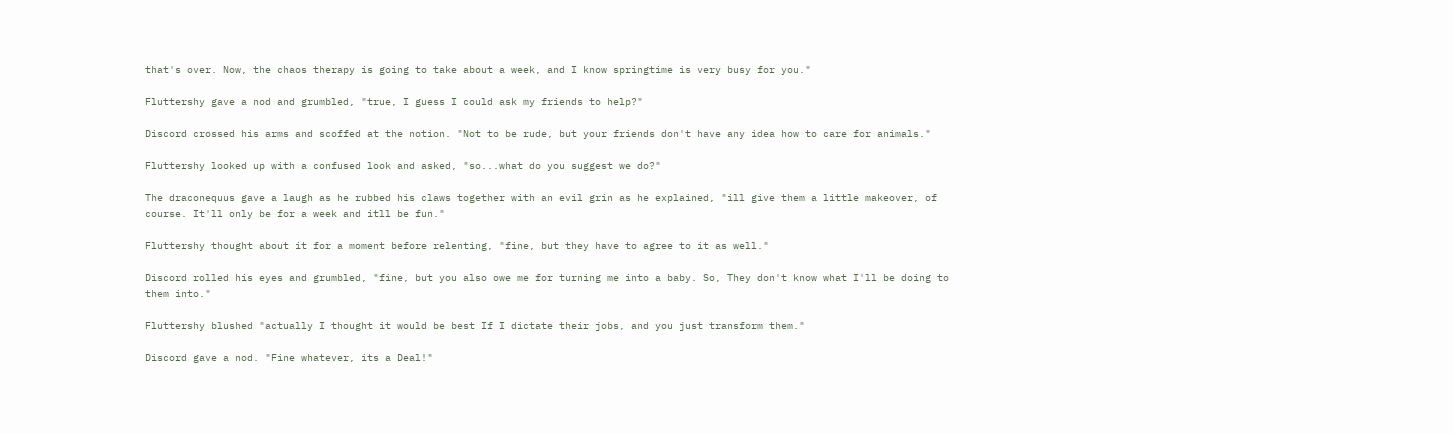that's over. Now, the chaos therapy is going to take about a week, and I know springtime is very busy for you."

Fluttershy gave a nod and grumbled, "true, I guess I could ask my friends to help?"

Discord crossed his arms and scoffed at the notion. "Not to be rude, but your friends don't have any idea how to care for animals."

Fluttershy looked up with a confused look and asked, "so...what do you suggest we do?"

The draconequus gave a laugh as he rubbed his claws together with an evil grin as he explained, "ill give them a little makeover, of course. It'll only be for a week and itll be fun."

Fluttershy thought about it for a moment before relenting, "fine, but they have to agree to it as well."

Discord rolled his eyes and grumbled, "fine, but you also owe me for turning me into a baby. So, They don't know what I'll be doing to them into."

Fluttershy blushed "actually I thought it would be best If I dictate their jobs, and you just transform them."

Discord gave a nod. "Fine whatever, its a Deal!"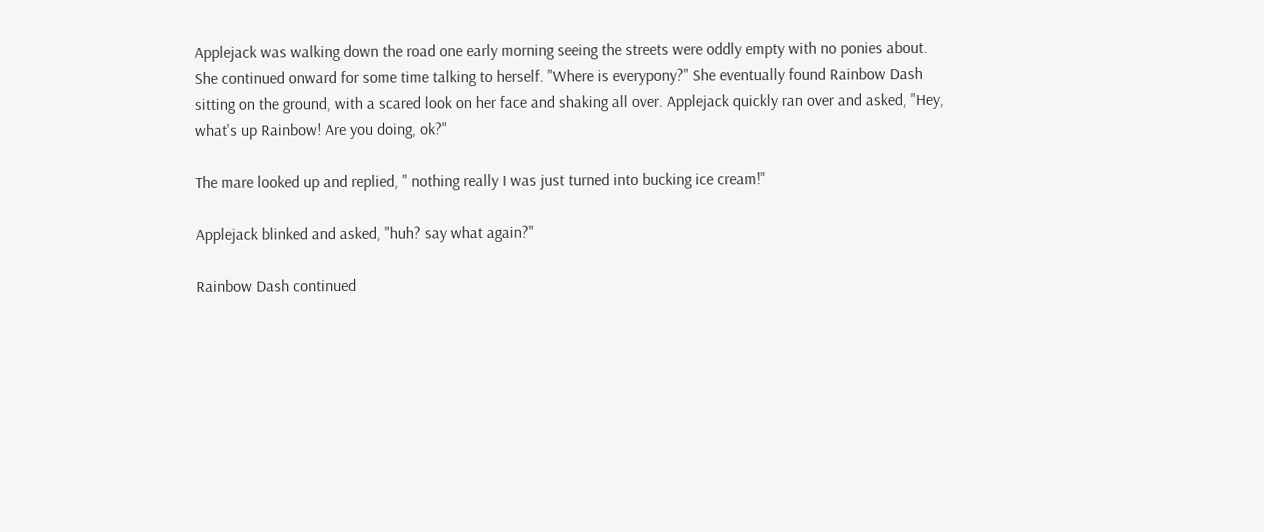Applejack was walking down the road one early morning seeing the streets were oddly empty with no ponies about. She continued onward for some time talking to herself. "Where is everypony?" She eventually found Rainbow Dash sitting on the ground, with a scared look on her face and shaking all over. Applejack quickly ran over and asked, "Hey, what's up Rainbow! Are you doing, ok?"

The mare looked up and replied, " nothing really I was just turned into bucking ice cream!"

Applejack blinked and asked, "huh? say what again?"

Rainbow Dash continued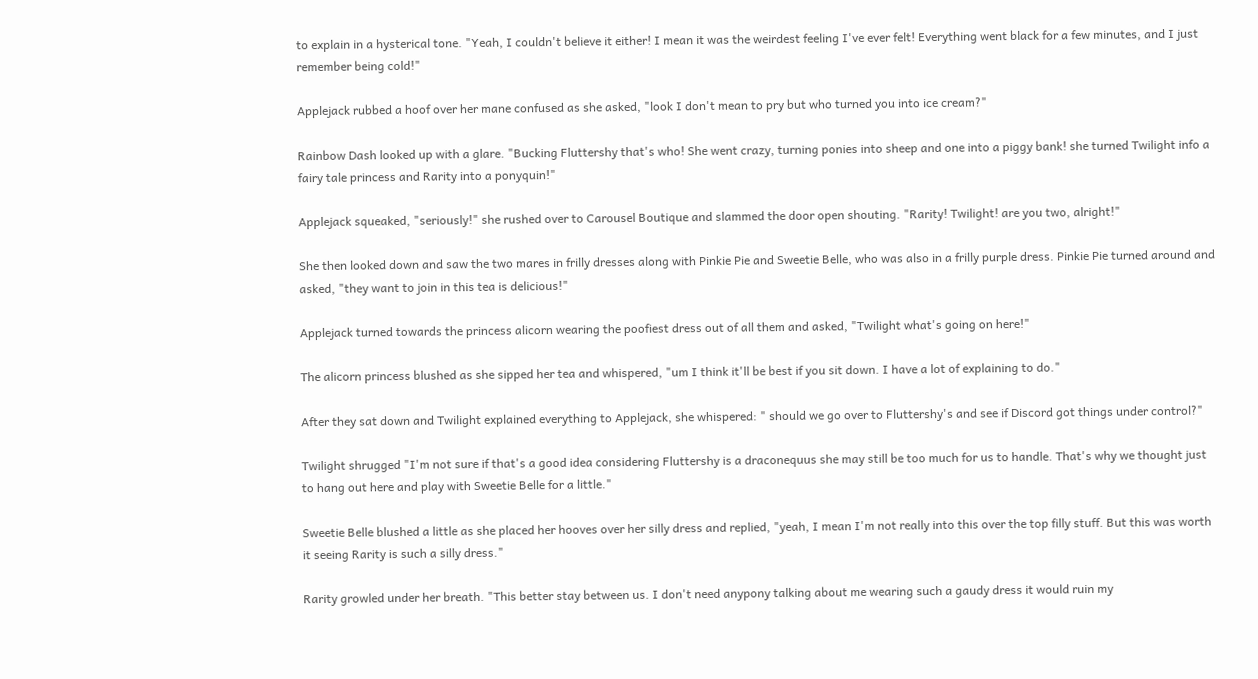to explain in a hysterical tone. "Yeah, I couldn't believe it either! I mean it was the weirdest feeling I've ever felt! Everything went black for a few minutes, and I just remember being cold!"

Applejack rubbed a hoof over her mane confused as she asked, "look I don't mean to pry but who turned you into ice cream?"

Rainbow Dash looked up with a glare. "Bucking Fluttershy that's who! She went crazy, turning ponies into sheep and one into a piggy bank! she turned Twilight info a fairy tale princess and Rarity into a ponyquin!"

Applejack squeaked, "seriously!" she rushed over to Carousel Boutique and slammed the door open shouting. "Rarity! Twilight! are you two, alright!"

She then looked down and saw the two mares in frilly dresses along with Pinkie Pie and Sweetie Belle, who was also in a frilly purple dress. Pinkie Pie turned around and asked, "they want to join in this tea is delicious!"

Applejack turned towards the princess alicorn wearing the poofiest dress out of all them and asked, "Twilight what's going on here!"

The alicorn princess blushed as she sipped her tea and whispered, "um I think it'll be best if you sit down. I have a lot of explaining to do."

After they sat down and Twilight explained everything to Applejack, she whispered: " should we go over to Fluttershy's and see if Discord got things under control?"

Twilight shrugged "I'm not sure if that's a good idea considering Fluttershy is a draconequus she may still be too much for us to handle. That's why we thought just to hang out here and play with Sweetie Belle for a little."

Sweetie Belle blushed a little as she placed her hooves over her silly dress and replied, "yeah, I mean I'm not really into this over the top filly stuff. But this was worth it seeing Rarity is such a silly dress."

Rarity growled under her breath. "This better stay between us. I don't need anypony talking about me wearing such a gaudy dress it would ruin my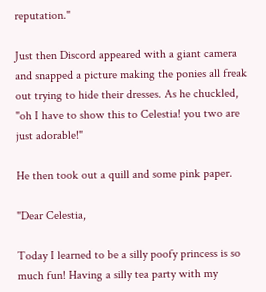reputation."

Just then Discord appeared with a giant camera and snapped a picture making the ponies all freak out trying to hide their dresses. As he chuckled, "oh I have to show this to Celestia! you two are just adorable!"

He then took out a quill and some pink paper.

"Dear Celestia,

Today I learned to be a silly poofy princess is so much fun! Having a silly tea party with my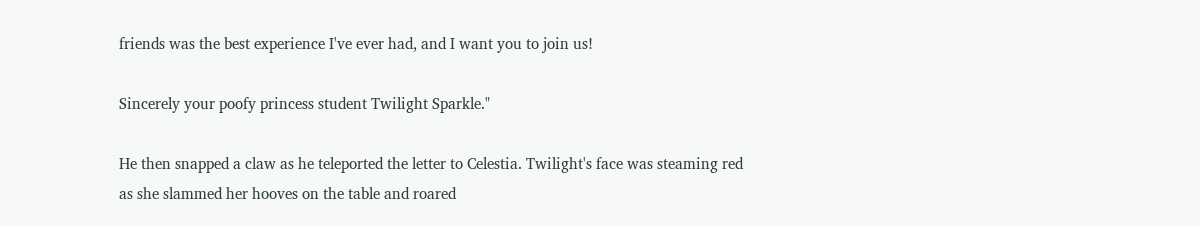friends was the best experience I've ever had, and I want you to join us!

Sincerely your poofy princess student Twilight Sparkle."

He then snapped a claw as he teleported the letter to Celestia. Twilight's face was steaming red as she slammed her hooves on the table and roared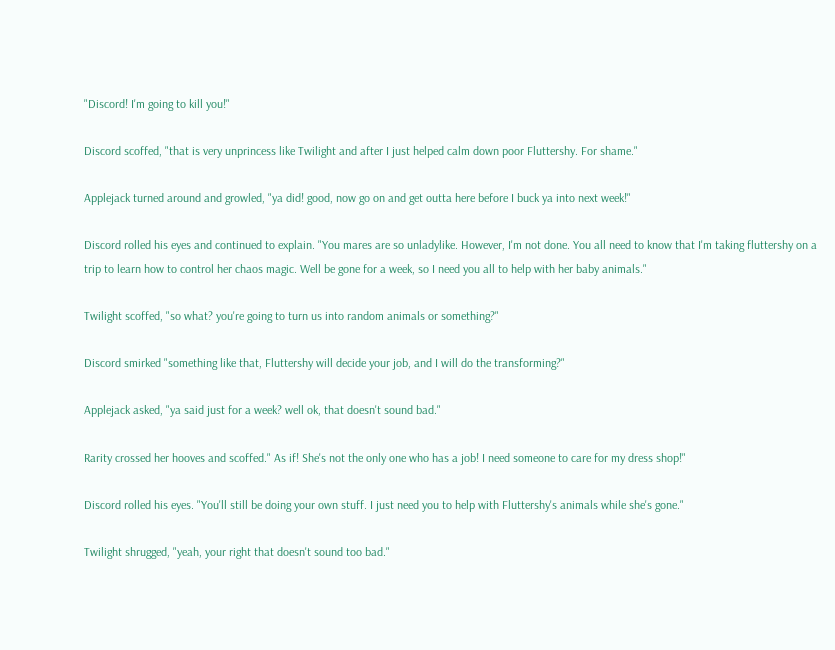"Discord! I'm going to kill you!"

Discord scoffed, "that is very unprincess like Twilight and after I just helped calm down poor Fluttershy. For shame."

Applejack turned around and growled, "ya did! good, now go on and get outta here before I buck ya into next week!"

Discord rolled his eyes and continued to explain. "You mares are so unladylike. However, I'm not done. You all need to know that I'm taking fluttershy on a trip to learn how to control her chaos magic. Well be gone for a week, so I need you all to help with her baby animals."

Twilight scoffed, "so what? you're going to turn us into random animals or something?"

Discord smirked "something like that, Fluttershy will decide your job, and I will do the transforming?"

Applejack asked, "ya said just for a week? well ok, that doesn't sound bad."

Rarity crossed her hooves and scoffed." As if! She's not the only one who has a job! I need someone to care for my dress shop!"

Discord rolled his eyes. "You'll still be doing your own stuff. I just need you to help with Fluttershy's animals while she's gone."

Twilight shrugged, "yeah, your right that doesn't sound too bad."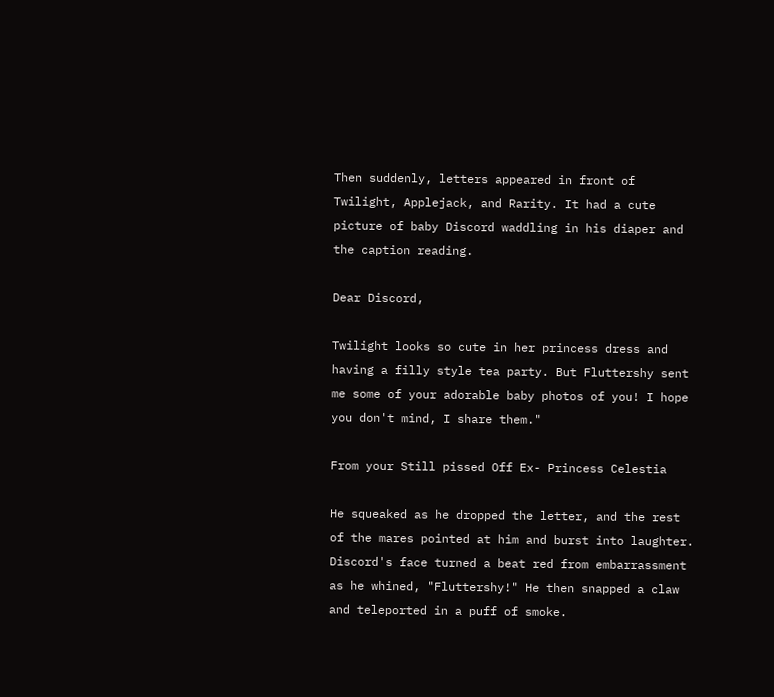Then suddenly, letters appeared in front of Twilight, Applejack, and Rarity. It had a cute picture of baby Discord waddling in his diaper and the caption reading.

Dear Discord,

Twilight looks so cute in her princess dress and having a filly style tea party. But Fluttershy sent me some of your adorable baby photos of you! I hope you don't mind, I share them."

From your Still pissed Off Ex- Princess Celestia

He squeaked as he dropped the letter, and the rest of the mares pointed at him and burst into laughter. Discord's face turned a beat red from embarrassment as he whined, "Fluttershy!" He then snapped a claw and teleported in a puff of smoke.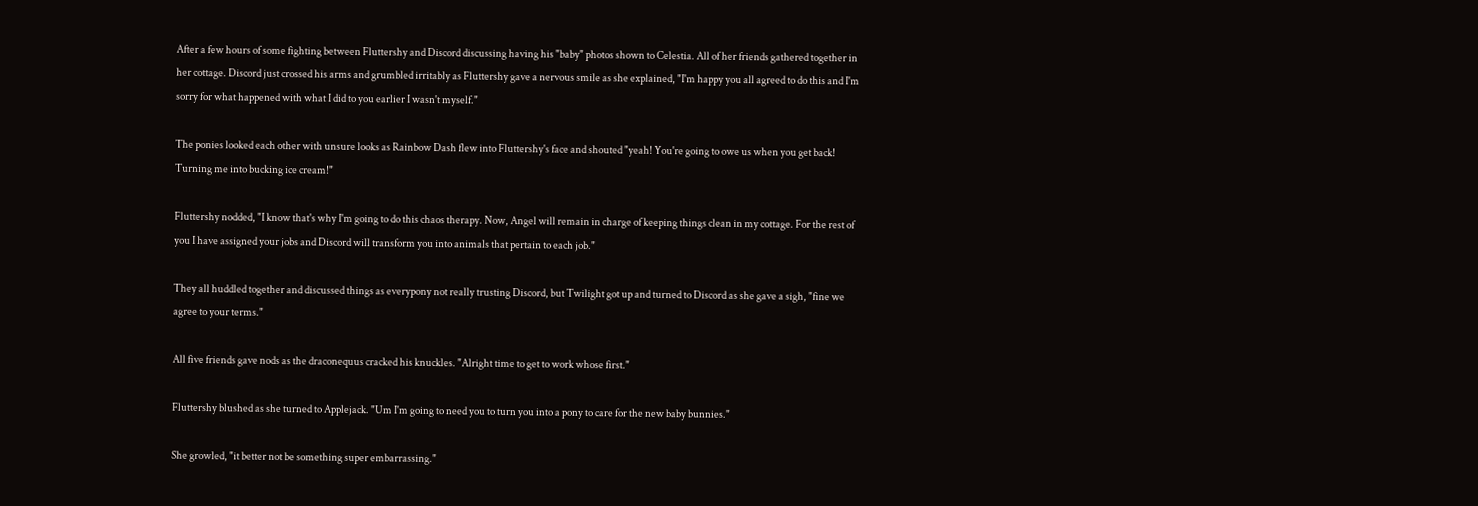After a few hours of some fighting between Fluttershy and Discord discussing having his "baby" photos shown to Celestia. All of her friends gathered together in her cottage. Discord just crossed his arms and grumbled irritably as Fluttershy gave a nervous smile as she explained, "I'm happy you all agreed to do this and I'm sorry for what happened with what I did to you earlier I wasn't myself."

The ponies looked each other with unsure looks as Rainbow Dash flew into Fluttershy's face and shouted "yeah! You're going to owe us when you get back! Turning me into bucking ice cream!"

Fluttershy nodded, "I know that's why I'm going to do this chaos therapy. Now, Angel will remain in charge of keeping things clean in my cottage. For the rest of you I have assigned your jobs and Discord will transform you into animals that pertain to each job."

They all huddled together and discussed things as everypony not really trusting Discord, but Twilight got up and turned to Discord as she gave a sigh, "fine we agree to your terms."

All five friends gave nods as the draconequus cracked his knuckles. "Alright time to get to work whose first."

Fluttershy blushed as she turned to Applejack. "Um I'm going to need you to turn you into a pony to care for the new baby bunnies."

She growled, "it better not be something super embarrassing."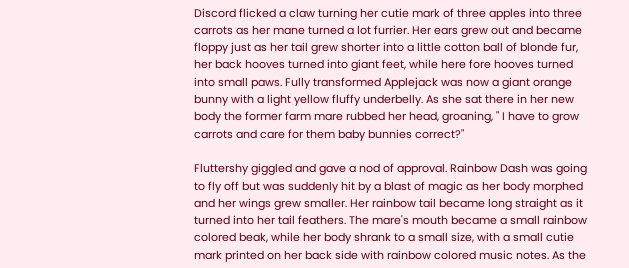Discord flicked a claw turning her cutie mark of three apples into three carrots as her mane turned a lot furrier. Her ears grew out and became floppy just as her tail grew shorter into a little cotton ball of blonde fur, her back hooves turned into giant feet, while here fore hooves turned into small paws. Fully transformed Applejack was now a giant orange bunny with a light yellow fluffy underbelly. As she sat there in her new body the former farm mare rubbed her head, groaning, " I have to grow carrots and care for them baby bunnies correct?"

Fluttershy giggled and gave a nod of approval. Rainbow Dash was going to fly off but was suddenly hit by a blast of magic as her body morphed and her wings grew smaller. Her rainbow tail became long straight as it turned into her tail feathers. The mare's mouth became a small rainbow colored beak, while her body shrank to a small size, with a small cutie mark printed on her back side with rainbow colored music notes. As the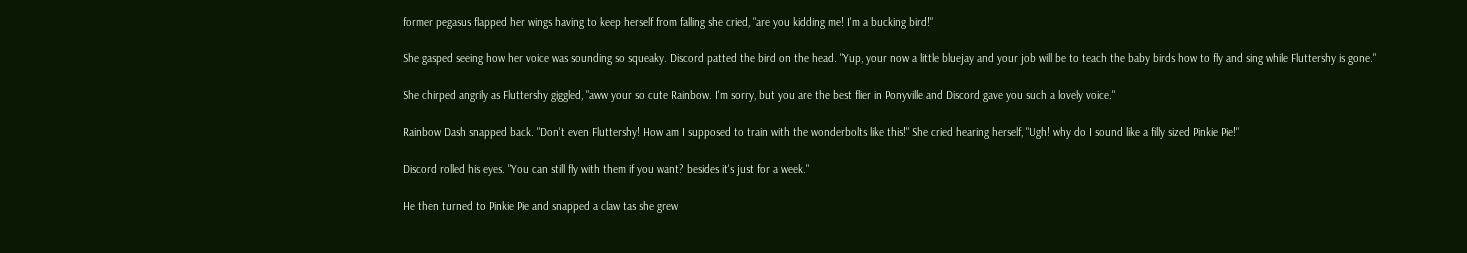former pegasus flapped her wings having to keep herself from falling she cried, "are you kidding me! I'm a bucking bird!"

She gasped seeing how her voice was sounding so squeaky. Discord patted the bird on the head. "Yup, your now a little bluejay and your job will be to teach the baby birds how to fly and sing while Fluttershy is gone."

She chirped angrily as Fluttershy giggled, "aww your so cute Rainbow. I'm sorry, but you are the best flier in Ponyville and Discord gave you such a lovely voice."

Rainbow Dash snapped back. "Don't even Fluttershy! How am I supposed to train with the wonderbolts like this!" She cried hearing herself, "Ugh! why do I sound like a filly sized Pinkie Pie!"

Discord rolled his eyes. "You can still fly with them if you want? besides it's just for a week."

He then turned to Pinkie Pie and snapped a claw tas she grew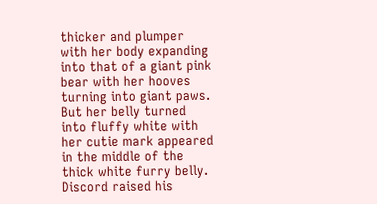thicker and plumper with her body expanding into that of a giant pink bear with her hooves turning into giant paws. But her belly turned into fluffy white with her cutie mark appeared in the middle of the thick white furry belly. Discord raised his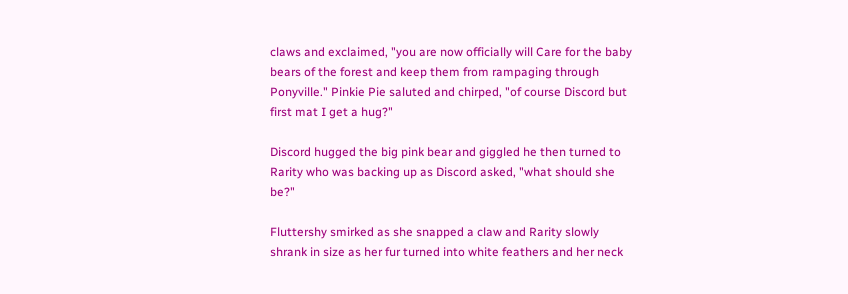claws and exclaimed, "you are now officially will Care for the baby bears of the forest and keep them from rampaging through Ponyville." Pinkie Pie saluted and chirped, "of course Discord but first mat I get a hug?"

Discord hugged the big pink bear and giggled he then turned to Rarity who was backing up as Discord asked, "what should she be?"

Fluttershy smirked as she snapped a claw and Rarity slowly shrank in size as her fur turned into white feathers and her neck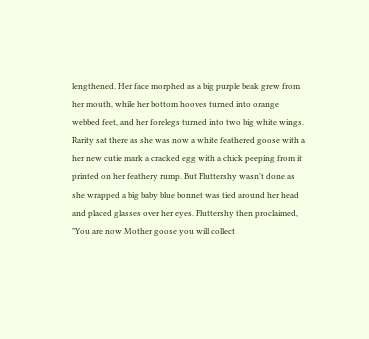lengthened. Her face morphed as a big purple beak grew from her mouth, while her bottom hooves turned into orange webbed feet, and her forelegs turned into two big white wings. Rarity sat there as she was now a white feathered goose with a her new cutie mark a cracked egg with a chick peeping from it printed on her feathery rump. But Fluttershy wasn't done as she wrapped a big baby blue bonnet was tied around her head and placed glasses over her eyes. Fluttershy then proclaimed, "You are now Mother goose you will collect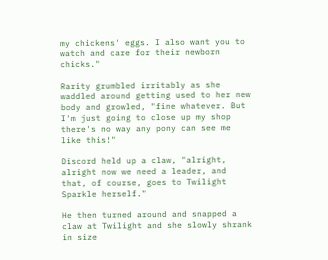my chickens' eggs. I also want you to watch and care for their newborn chicks."

Rarity grumbled irritably as she waddled around getting used to her new body and growled, "fine whatever. But I'm just going to close up my shop there's no way any pony can see me like this!"

Discord held up a claw, "alright, alright now we need a leader, and that, of course, goes to Twilight Sparkle herself."

He then turned around and snapped a claw at Twilight and she slowly shrank in size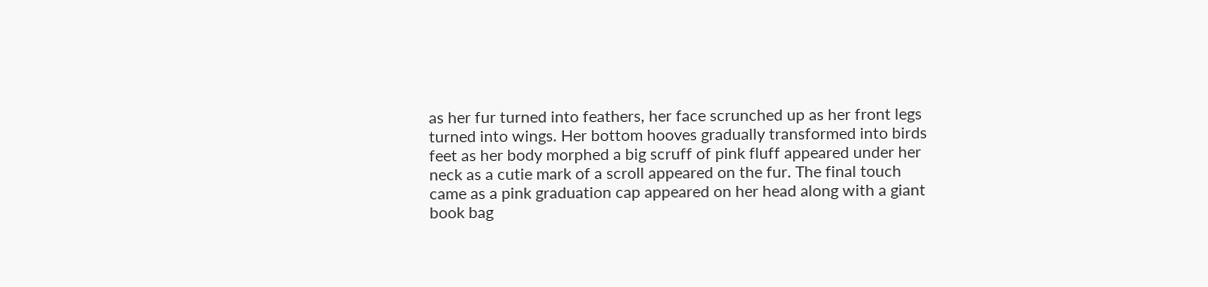as her fur turned into feathers, her face scrunched up as her front legs turned into wings. Her bottom hooves gradually transformed into birds feet as her body morphed a big scruff of pink fluff appeared under her neck as a cutie mark of a scroll appeared on the fur. The final touch came as a pink graduation cap appeared on her head along with a giant book bag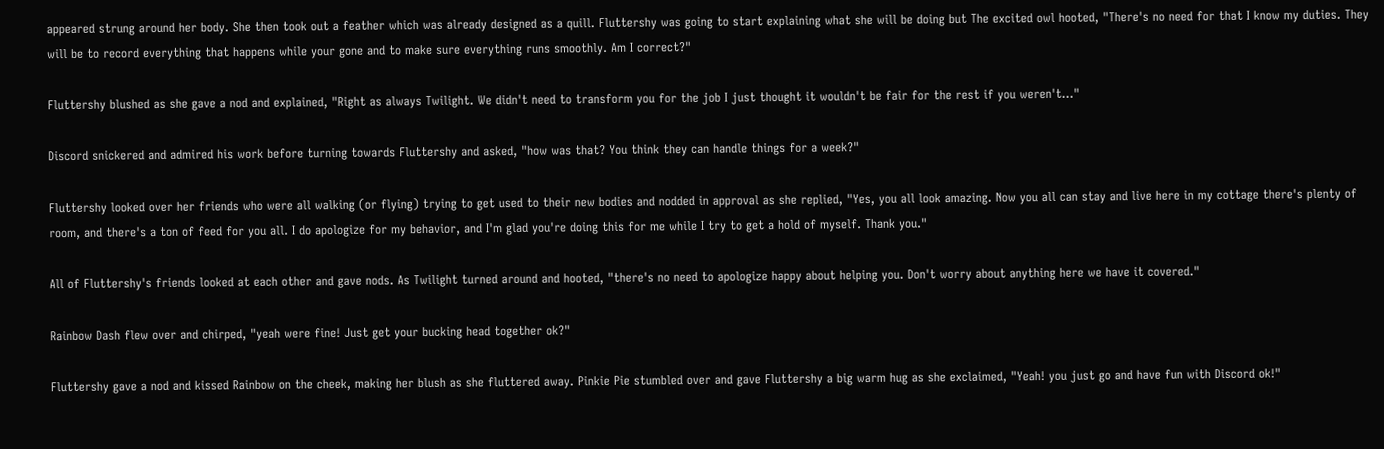appeared strung around her body. She then took out a feather which was already designed as a quill. Fluttershy was going to start explaining what she will be doing but The excited owl hooted, "There's no need for that I know my duties. They will be to record everything that happens while your gone and to make sure everything runs smoothly. Am I correct?"

Fluttershy blushed as she gave a nod and explained, "Right as always Twilight. We didn't need to transform you for the job I just thought it wouldn't be fair for the rest if you weren't…"

Discord snickered and admired his work before turning towards Fluttershy and asked, "how was that? You think they can handle things for a week?"

Fluttershy looked over her friends who were all walking (or flying) trying to get used to their new bodies and nodded in approval as she replied, "Yes, you all look amazing. Now you all can stay and live here in my cottage there's plenty of room, and there's a ton of feed for you all. I do apologize for my behavior, and I'm glad you're doing this for me while I try to get a hold of myself. Thank you."

All of Fluttershy's friends looked at each other and gave nods. As Twilight turned around and hooted, "there's no need to apologize happy about helping you. Don't worry about anything here we have it covered."

Rainbow Dash flew over and chirped, "yeah were fine! Just get your bucking head together ok?"

Fluttershy gave a nod and kissed Rainbow on the cheek, making her blush as she fluttered away. Pinkie Pie stumbled over and gave Fluttershy a big warm hug as she exclaimed, "Yeah! you just go and have fun with Discord ok!"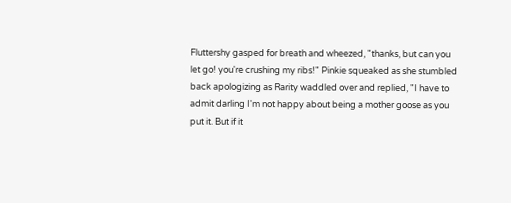Fluttershy gasped for breath and wheezed, "thanks, but can you let go! you're crushing my ribs!" Pinkie squeaked as she stumbled back apologizing as Rarity waddled over and replied, "I have to admit darling I'm not happy about being a mother goose as you put it. But if it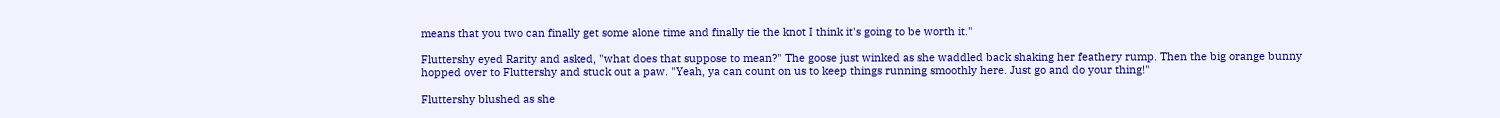means that you two can finally get some alone time and finally tie the knot I think it's going to be worth it."

Fluttershy eyed Rarity and asked, "what does that suppose to mean?" The goose just winked as she waddled back shaking her feathery rump. Then the big orange bunny hopped over to Fluttershy and stuck out a paw. "Yeah, ya can count on us to keep things running smoothly here. Just go and do your thing!"

Fluttershy blushed as she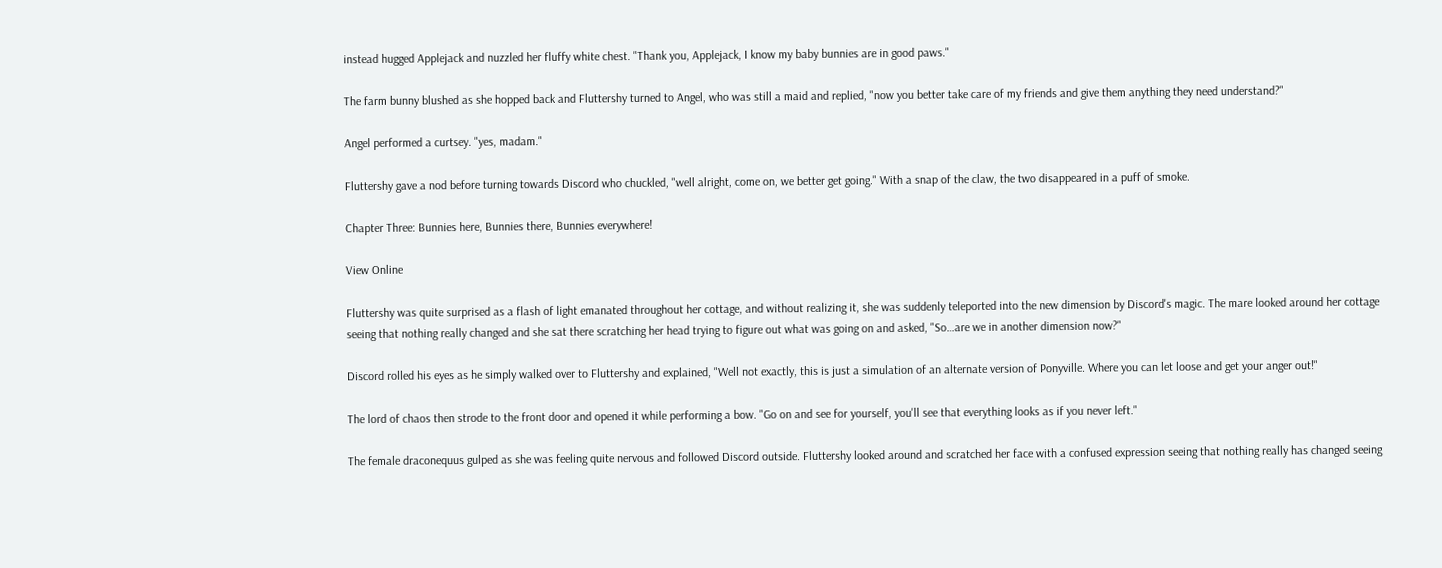instead hugged Applejack and nuzzled her fluffy white chest. "Thank you, Applejack, I know my baby bunnies are in good paws."

The farm bunny blushed as she hopped back and Fluttershy turned to Angel, who was still a maid and replied, "now you better take care of my friends and give them anything they need understand?"

Angel performed a curtsey. "yes, madam."

Fluttershy gave a nod before turning towards Discord who chuckled, "well alright, come on, we better get going." With a snap of the claw, the two disappeared in a puff of smoke.

Chapter Three: Bunnies here, Bunnies there, Bunnies everywhere!

View Online

Fluttershy was quite surprised as a flash of light emanated throughout her cottage, and without realizing it, she was suddenly teleported into the new dimension by Discord's magic. The mare looked around her cottage seeing that nothing really changed and she sat there scratching her head trying to figure out what was going on and asked, "So…are we in another dimension now?"

Discord rolled his eyes as he simply walked over to Fluttershy and explained, "Well not exactly, this is just a simulation of an alternate version of Ponyville. Where you can let loose and get your anger out!"

The lord of chaos then strode to the front door and opened it while performing a bow. "Go on and see for yourself, you'll see that everything looks as if you never left."

The female draconequus gulped as she was feeling quite nervous and followed Discord outside. Fluttershy looked around and scratched her face with a confused expression seeing that nothing really has changed seeing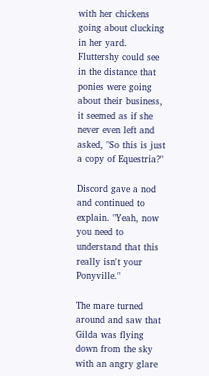with her chickens going about clucking in her yard. Fluttershy could see in the distance that ponies were going about their business, it seemed as if she never even left and asked, "So this is just a copy of Equestria?"

Discord gave a nod and continued to explain. "Yeah, now you need to understand that this really isn't your Ponyville."

The mare turned around and saw that Gilda was flying down from the sky with an angry glare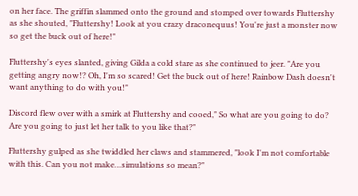on her face. The griffin slammed onto the ground and stomped over towards Fluttershy as she shouted, "Fluttershy! Look at you crazy draconequus! You're just a monster now so get the buck out of here!"

Fluttershy's eyes slanted, giving Gilda a cold stare as she continued to jeer. "Are you getting angry now!? Oh, I'm so scared! Get the buck out of here! Rainbow Dash doesn't want anything to do with you!"

Discord flew over with a smirk at Fluttershy and cooed," So what are you going to do? Are you going to just let her talk to you like that?"

Fluttershy gulped as she twiddled her claws and stammered, "look I'm not comfortable with this. Can you not make…simulations so mean?"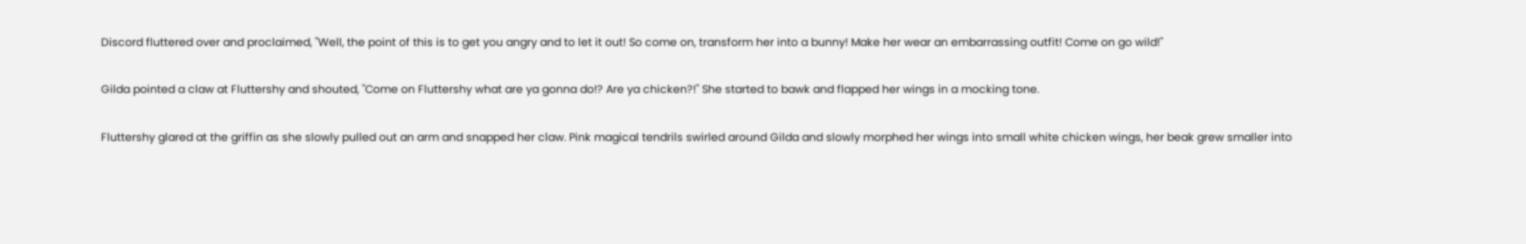Discord fluttered over and proclaimed, "Well, the point of this is to get you angry and to let it out! So come on, transform her into a bunny! Make her wear an embarrassing outfit! Come on go wild!"

Gilda pointed a claw at Fluttershy and shouted, "Come on Fluttershy what are ya gonna do!? Are ya chicken?!" She started to bawk and flapped her wings in a mocking tone.

Fluttershy glared at the griffin as she slowly pulled out an arm and snapped her claw. Pink magical tendrils swirled around Gilda and slowly morphed her wings into small white chicken wings, her beak grew smaller into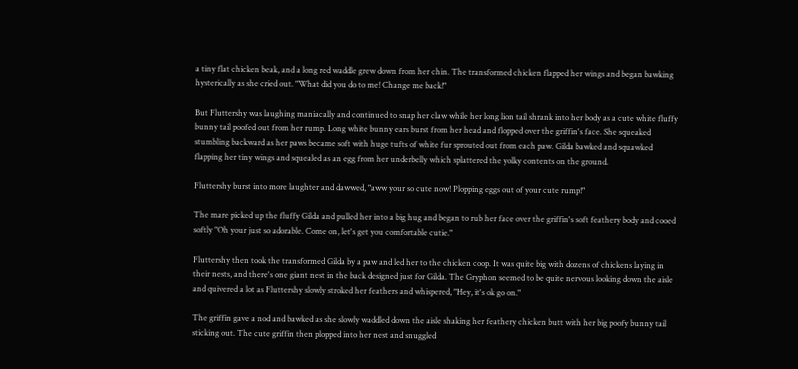a tiny flat chicken beak, and a long red waddle grew down from her chin. The transformed chicken flapped her wings and began bawking hysterically as she cried out. "What did you do to me! Change me back!"

But Fluttershy was laughing maniacally and continued to snap her claw while her long lion tail shrank into her body as a cute white fluffy bunny tail poofed out from her rump. Long white bunny ears burst from her head and flopped over the griffin's face. She squeaked stumbling backward as her paws became soft with huge tufts of white fur sprouted out from each paw. Gilda bawked and squawked flapping her tiny wings and squealed as an egg from her underbelly which splattered the yolky contents on the ground.

Fluttershy burst into more laughter and dawwed, "aww your so cute now! Plopping eggs out of your cute rump!"

The mare picked up the fluffy Gilda and pulled her into a big hug and began to rub her face over the griffin's soft feathery body and cooed softly "Oh your just so adorable. Come on, let's get you comfortable cutie."

Fluttershy then took the transformed Gilda by a paw and led her to the chicken coop. It was quite big with dozens of chickens laying in their nests, and there's one giant nest in the back designed just for Gilda. The Gryphon seemed to be quite nervous looking down the aisle and quivered a lot as Fluttershy slowly stroked her feathers and whispered, "Hey, it's ok go on."

The griffin gave a nod and bawked as she slowly waddled down the aisle shaking her feathery chicken butt with her big poofy bunny tail sticking out. The cute griffin then plopped into her nest and snuggled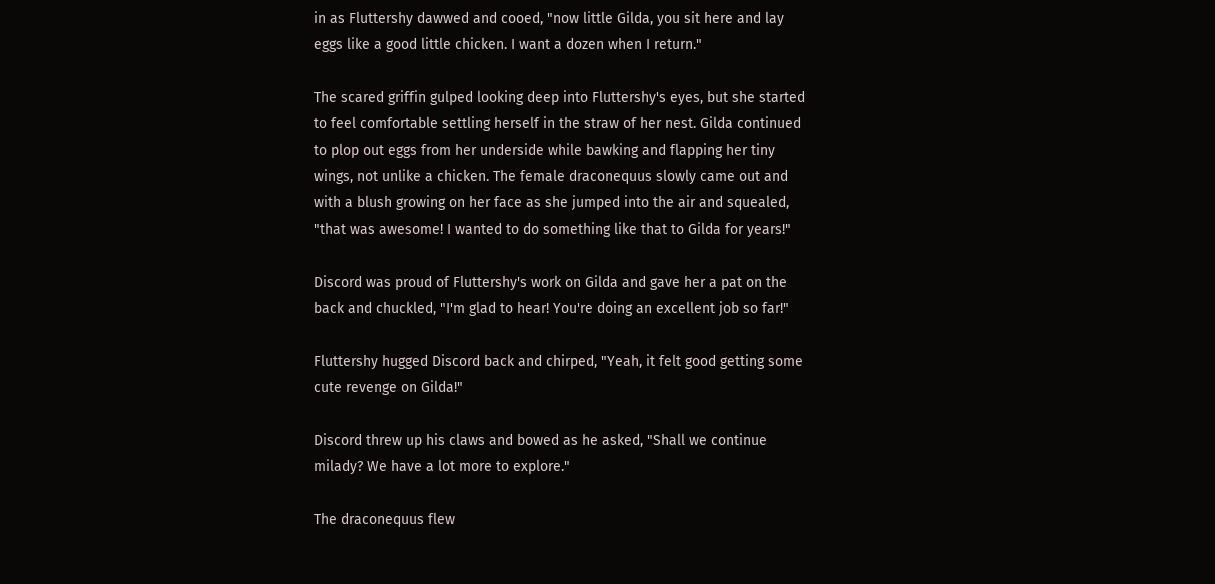in as Fluttershy dawwed and cooed, "now little Gilda, you sit here and lay eggs like a good little chicken. I want a dozen when I return."

The scared griffin gulped looking deep into Fluttershy's eyes, but she started to feel comfortable settling herself in the straw of her nest. Gilda continued to plop out eggs from her underside while bawking and flapping her tiny wings, not unlike a chicken. The female draconequus slowly came out and with a blush growing on her face as she jumped into the air and squealed, "that was awesome! I wanted to do something like that to Gilda for years!"

Discord was proud of Fluttershy's work on Gilda and gave her a pat on the back and chuckled, "I'm glad to hear! You're doing an excellent job so far!"

Fluttershy hugged Discord back and chirped, "Yeah, it felt good getting some cute revenge on Gilda!"

Discord threw up his claws and bowed as he asked, "Shall we continue milady? We have a lot more to explore."

The draconequus flew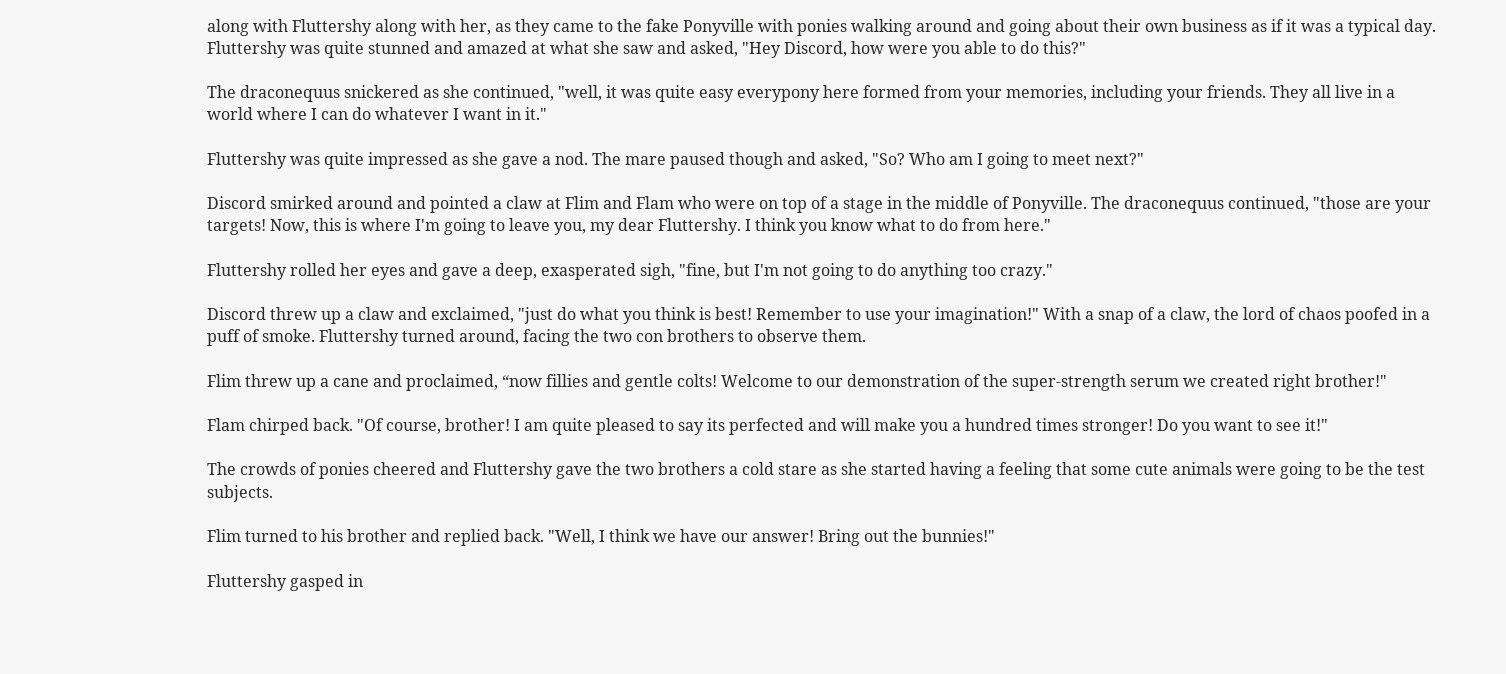along with Fluttershy along with her, as they came to the fake Ponyville with ponies walking around and going about their own business as if it was a typical day. Fluttershy was quite stunned and amazed at what she saw and asked, "Hey Discord, how were you able to do this?"

The draconequus snickered as she continued, "well, it was quite easy everypony here formed from your memories, including your friends. They all live in a world where I can do whatever I want in it."

Fluttershy was quite impressed as she gave a nod. The mare paused though and asked, "So? Who am I going to meet next?"

Discord smirked around and pointed a claw at Flim and Flam who were on top of a stage in the middle of Ponyville. The draconequus continued, "those are your targets! Now, this is where I'm going to leave you, my dear Fluttershy. I think you know what to do from here."

Fluttershy rolled her eyes and gave a deep, exasperated sigh, "fine, but I'm not going to do anything too crazy."

Discord threw up a claw and exclaimed, "just do what you think is best! Remember to use your imagination!" With a snap of a claw, the lord of chaos poofed in a puff of smoke. Fluttershy turned around, facing the two con brothers to observe them.

Flim threw up a cane and proclaimed, “now fillies and gentle colts! Welcome to our demonstration of the super-strength serum we created right brother!"

Flam chirped back. "Of course, brother! I am quite pleased to say its perfected and will make you a hundred times stronger! Do you want to see it!"

The crowds of ponies cheered and Fluttershy gave the two brothers a cold stare as she started having a feeling that some cute animals were going to be the test subjects.

Flim turned to his brother and replied back. "Well, I think we have our answer! Bring out the bunnies!"

Fluttershy gasped in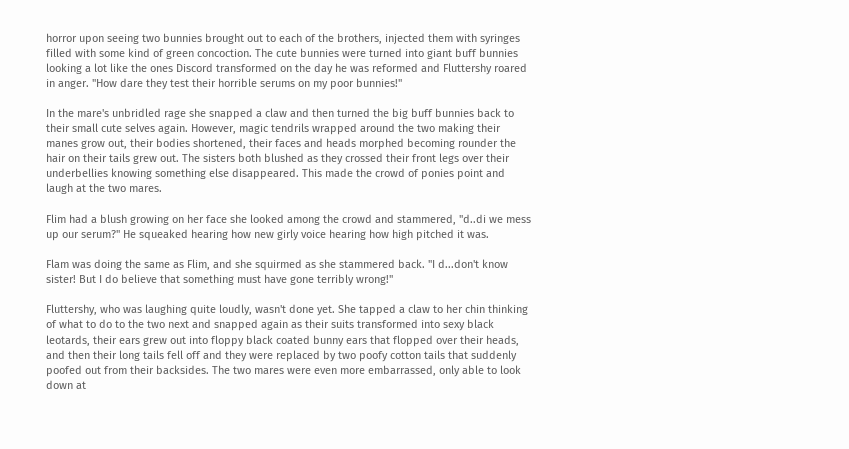horror upon seeing two bunnies brought out to each of the brothers, injected them with syringes filled with some kind of green concoction. The cute bunnies were turned into giant buff bunnies looking a lot like the ones Discord transformed on the day he was reformed and Fluttershy roared in anger. "How dare they test their horrible serums on my poor bunnies!"

In the mare's unbridled rage she snapped a claw and then turned the big buff bunnies back to their small cute selves again. However, magic tendrils wrapped around the two making their manes grow out, their bodies shortened, their faces and heads morphed becoming rounder the hair on their tails grew out. The sisters both blushed as they crossed their front legs over their underbellies knowing something else disappeared. This made the crowd of ponies point and laugh at the two mares.

Flim had a blush growing on her face she looked among the crowd and stammered, "d..di we mess up our serum?" He squeaked hearing how new girly voice hearing how high pitched it was.

Flam was doing the same as Flim, and she squirmed as she stammered back. "I d...don't know sister! But I do believe that something must have gone terribly wrong!"

Fluttershy, who was laughing quite loudly, wasn't done yet. She tapped a claw to her chin thinking of what to do to the two next and snapped again as their suits transformed into sexy black leotards, their ears grew out into floppy black coated bunny ears that flopped over their heads, and then their long tails fell off and they were replaced by two poofy cotton tails that suddenly poofed out from their backsides. The two mares were even more embarrassed, only able to look down at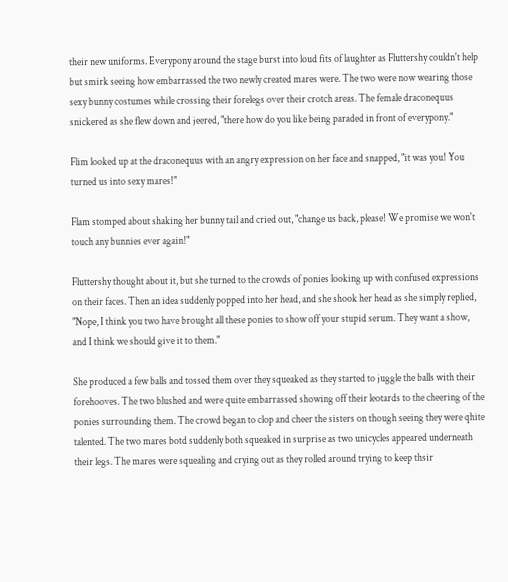their new uniforms. Everypony around the stage burst into loud fits of laughter as Fluttershy couldn't help but smirk seeing how embarrassed the two newly created mares were. The two were now wearing those sexy bunny costumes while crossing their forelegs over their crotch areas. The female draconequus snickered as she flew down and jeered, "there how do you like being paraded in front of everypony."

Flim looked up at the draconequus with an angry expression on her face and snapped, "it was you! You turned us into sexy mares!"

Flam stomped about shaking her bunny tail and cried out, "change us back, please! We promise we won't touch any bunnies ever again!"

Fluttershy thought about it, but she turned to the crowds of ponies looking up with confused expressions on their faces. Then an idea suddenly popped into her head, and she shook her head as she simply replied, "Nope, I think you two have brought all these ponies to show off your stupid serum. They want a show, and I think we should give it to them."

She produced a few balls and tossed them over they squeaked as they started to juggle the balls with their forehooves. The two blushed and were quite embarrassed showing off their leotards to the cheering of the ponies surrounding them. The crowd began to clop and cheer the sisters on though seeing they were qhite talented. The two mares botd suddenly both squeaked in surprise as two unicycles appeared underneath their legs. The mares were squealing and crying out as they rolled around trying to keep thsir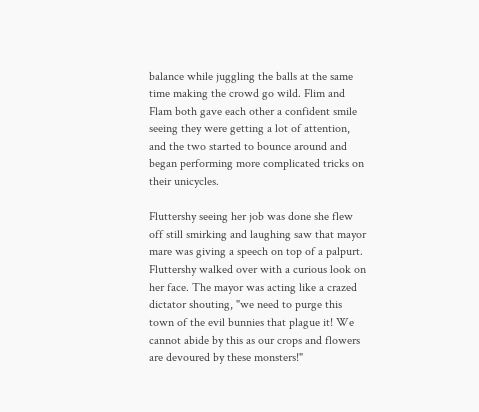balance while juggling the balls at the same time making the crowd go wild. Flim and Flam both gave each other a confident smile seeing they were getting a lot of attention, and the two started to bounce around and began performing more complicated tricks on their unicycles.

Fluttershy seeing her job was done she flew off still smirking and laughing saw that mayor mare was giving a speech on top of a palpurt. Fluttershy walked over with a curious look on her face. The mayor was acting like a crazed dictator shouting, "we need to purge this town of the evil bunnies that plague it! We cannot abide by this as our crops and flowers are devoured by these monsters!"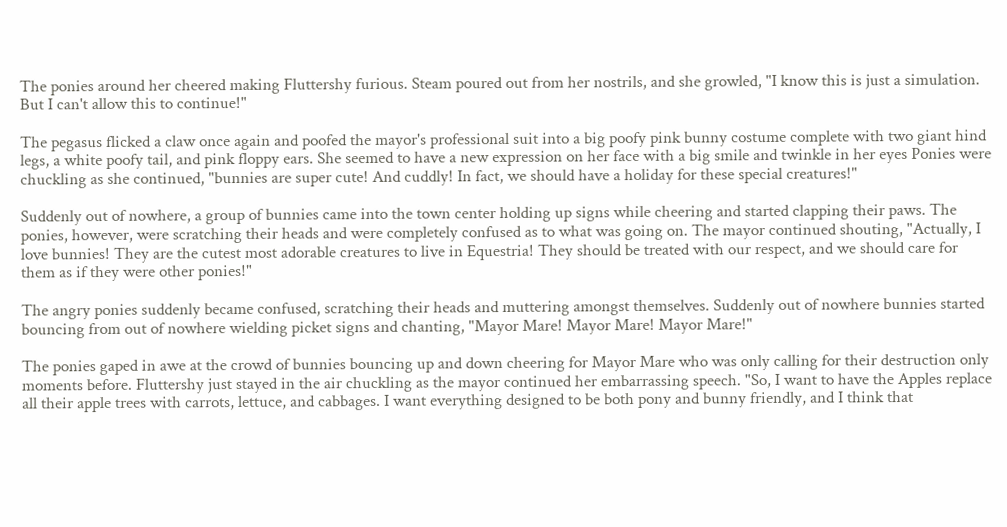The ponies around her cheered making Fluttershy furious. Steam poured out from her nostrils, and she growled, "I know this is just a simulation. But I can't allow this to continue!"

The pegasus flicked a claw once again and poofed the mayor's professional suit into a big poofy pink bunny costume complete with two giant hind legs, a white poofy tail, and pink floppy ears. She seemed to have a new expression on her face with a big smile and twinkle in her eyes Ponies were chuckling as she continued, "bunnies are super cute! And cuddly! In fact, we should have a holiday for these special creatures!"

Suddenly out of nowhere, a group of bunnies came into the town center holding up signs while cheering and started clapping their paws. The ponies, however, were scratching their heads and were completely confused as to what was going on. The mayor continued shouting, "Actually, I love bunnies! They are the cutest most adorable creatures to live in Equestria! They should be treated with our respect, and we should care for them as if they were other ponies!"

The angry ponies suddenly became confused, scratching their heads and muttering amongst themselves. Suddenly out of nowhere bunnies started bouncing from out of nowhere wielding picket signs and chanting, "Mayor Mare! Mayor Mare! Mayor Mare!"

The ponies gaped in awe at the crowd of bunnies bouncing up and down cheering for Mayor Mare who was only calling for their destruction only moments before. Fluttershy just stayed in the air chuckling as the mayor continued her embarrassing speech. "So, I want to have the Apples replace all their apple trees with carrots, lettuce, and cabbages. I want everything designed to be both pony and bunny friendly, and I think that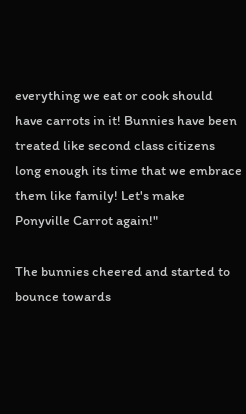everything we eat or cook should have carrots in it! Bunnies have been treated like second class citizens long enough its time that we embrace them like family! Let's make Ponyville Carrot again!"

The bunnies cheered and started to bounce towards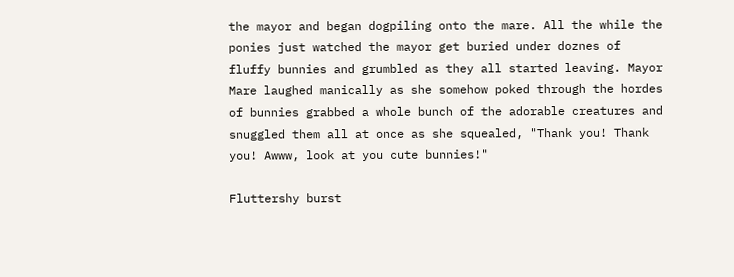the mayor and began dogpiling onto the mare. All the while the ponies just watched the mayor get buried under doznes of fluffy bunnies and grumbled as they all started leaving. Mayor Mare laughed manically as she somehow poked through the hordes of bunnies grabbed a whole bunch of the adorable creatures and snuggled them all at once as she squealed, "Thank you! Thank you! Awww, look at you cute bunnies!"

Fluttershy burst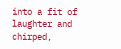into a fit of laughter and chirped,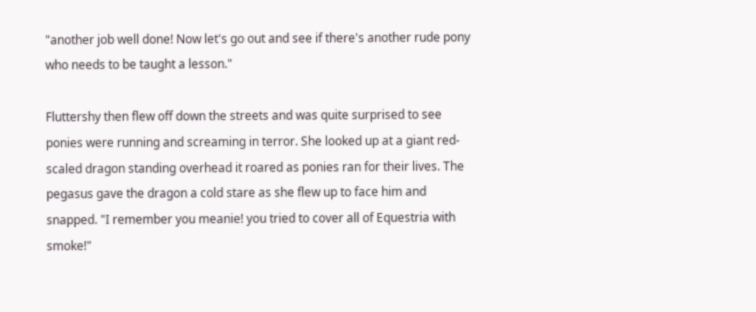"another job well done! Now let's go out and see if there's another rude pony who needs to be taught a lesson."

Fluttershy then flew off down the streets and was quite surprised to see ponies were running and screaming in terror. She looked up at a giant red-scaled dragon standing overhead it roared as ponies ran for their lives. The pegasus gave the dragon a cold stare as she flew up to face him and snapped. "I remember you meanie! you tried to cover all of Equestria with smoke!"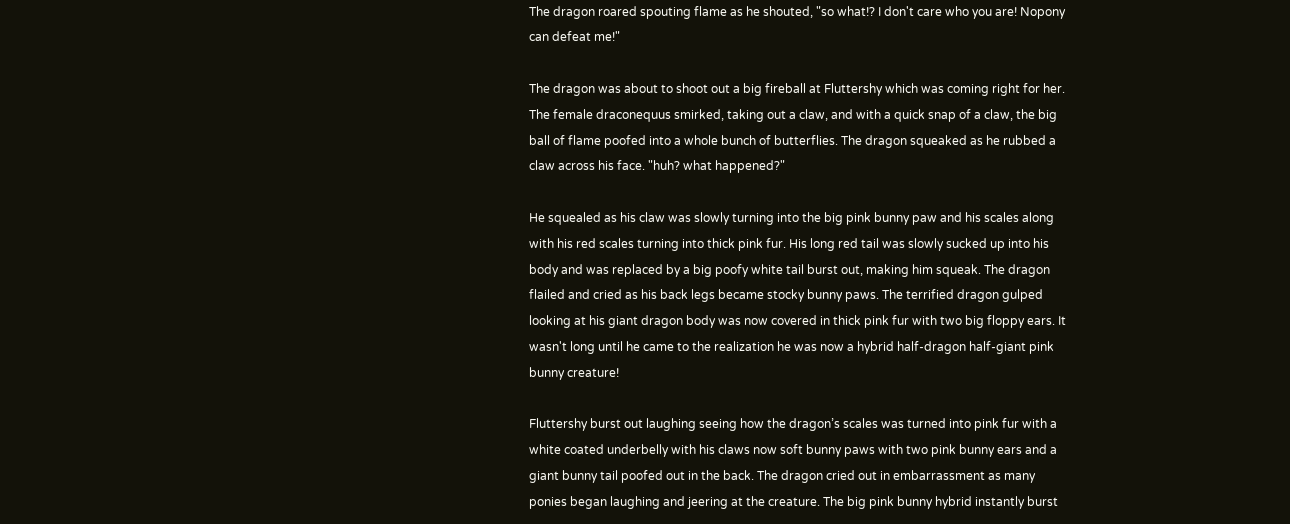The dragon roared spouting flame as he shouted, "so what!? I don't care who you are! Nopony can defeat me!"

The dragon was about to shoot out a big fireball at Fluttershy which was coming right for her. The female draconequus smirked, taking out a claw, and with a quick snap of a claw, the big ball of flame poofed into a whole bunch of butterflies. The dragon squeaked as he rubbed a claw across his face. "huh? what happened?"

He squealed as his claw was slowly turning into the big pink bunny paw and his scales along with his red scales turning into thick pink fur. His long red tail was slowly sucked up into his body and was replaced by a big poofy white tail burst out, making him squeak. The dragon flailed and cried as his back legs became stocky bunny paws. The terrified dragon gulped looking at his giant dragon body was now covered in thick pink fur with two big floppy ears. It wasn't long until he came to the realization he was now a hybrid half-dragon half-giant pink bunny creature!

Fluttershy burst out laughing seeing how the dragon’s scales was turned into pink fur with a white coated underbelly with his claws now soft bunny paws with two pink bunny ears and a giant bunny tail poofed out in the back. The dragon cried out in embarrassment as many ponies began laughing and jeering at the creature. The big pink bunny hybrid instantly burst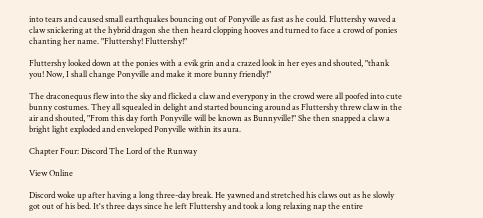into tears and caused small earthquakes bouncing out of Ponyville as fast as he could. Fluttershy waved a claw snickering at the hybrid dragon she then heard clopping hooves and turned to face a crowd of ponies chanting her name. "Fluttershy! Fluttershy!"

Fluttershy looked down at the ponies with a evik grin and a crazed look in her eyes and shouted, "thank you! Now, I shall change Ponyville and make it more bunny friendly!"

The draconequus flew into the sky and flicked a claw and everypony in the crowd were all poofed into cute bunny costumes. They all squealed in delight and started bouncing around as Fluttershy threw claw in the air and shouted, "From this day forth Ponyville will be known as Bunnyville!" She then snapped a claw a bright light exploded and enveloped Ponyville within its aura.

Chapter Four: Discord The Lord of the Runway

View Online

Discord woke up after having a long three-day break. He yawned and stretched his claws out as he slowly got out of his bed. It's three days since he left Fluttershy and took a long relaxing nap the entire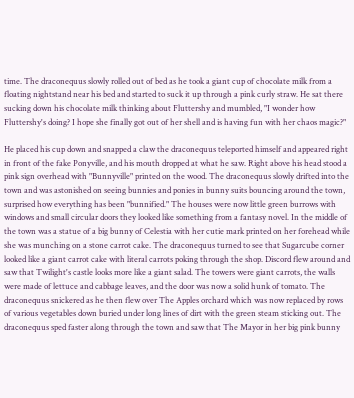time. The draconequus slowly rolled out of bed as he took a giant cup of chocolate milk from a floating nightstand near his bed and started to suck it up through a pink curly straw. He sat there sucking down his chocolate milk thinking about Fluttershy and mumbled, "I wonder how Fluttershy's doing? I hope she finally got out of her shell and is having fun with her chaos magic?"

He placed his cup down and snapped a claw the draconequus teleported himself and appeared right in front of the fake Ponyville, and his mouth dropped at what he saw. Right above his head stood a pink sign overhead with "Bunnyville" printed on the wood. The draconequus slowly drifted into the town and was astonished on seeing bunnies and ponies in bunny suits bouncing around the town, surprised how everything has been "bunnified." The houses were now little green burrows with windows and small circular doors they looked like something from a fantasy novel. In the middle of the town was a statue of a big bunny of Celestia with her cutie mark printed on her forehead while she was munching on a stone carrot cake. The draconequus turned to see that Sugarcube corner looked like a giant carrot cake with literal carrots poking through the shop. Discord flew around and saw that Twilight's castle looks more like a giant salad. The towers were giant carrots, the walls were made of lettuce and cabbage leaves, and the door was now a solid hunk of tomato. The draconequus snickered as he then flew over The Apples orchard which was now replaced by rows of various vegetables down buried under long lines of dirt with the green steam sticking out. The draconequus sped faster along through the town and saw that The Mayor in her big pink bunny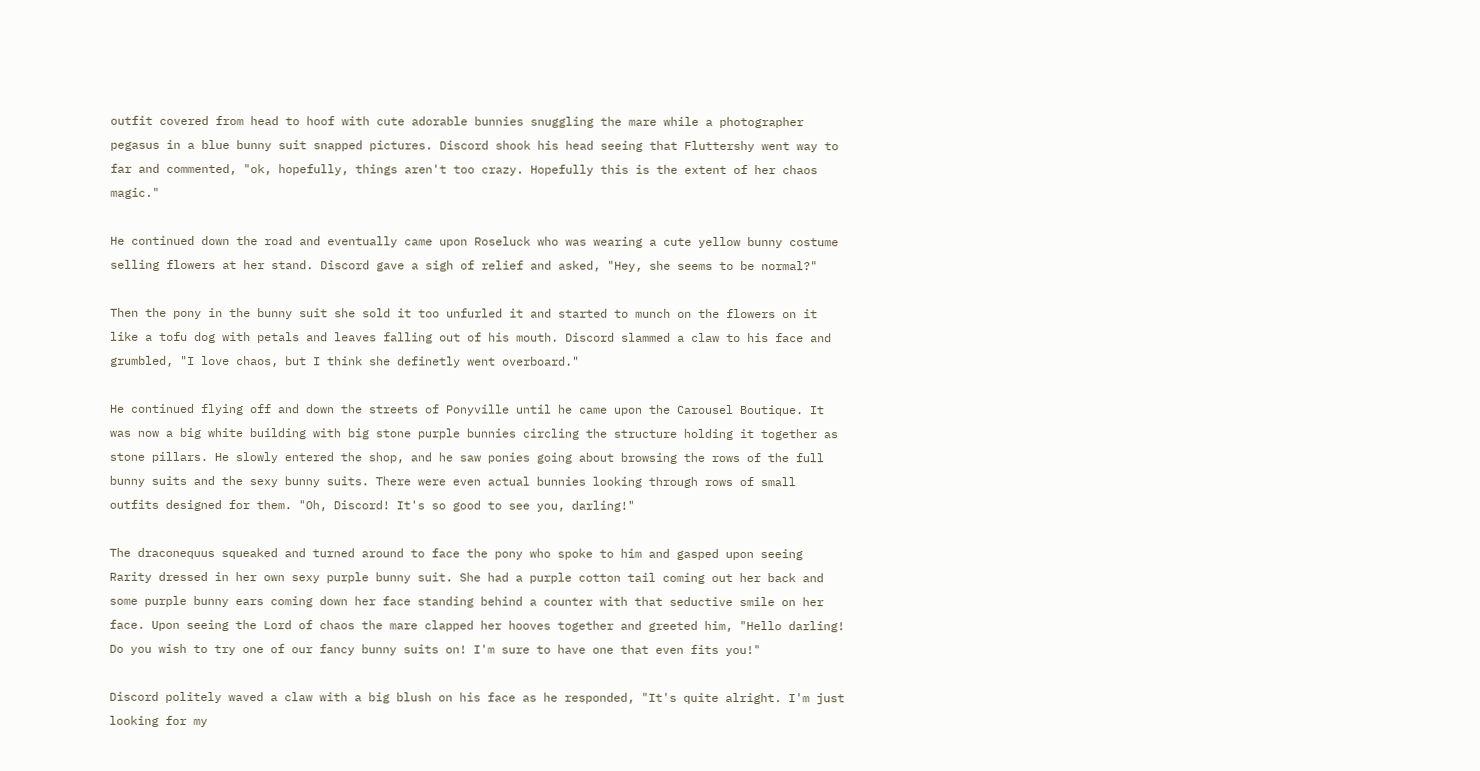outfit covered from head to hoof with cute adorable bunnies snuggling the mare while a photographer pegasus in a blue bunny suit snapped pictures. Discord shook his head seeing that Fluttershy went way to far and commented, "ok, hopefully, things aren't too crazy. Hopefully this is the extent of her chaos magic."

He continued down the road and eventually came upon Roseluck who was wearing a cute yellow bunny costume selling flowers at her stand. Discord gave a sigh of relief and asked, "Hey, she seems to be normal?"

Then the pony in the bunny suit she sold it too unfurled it and started to munch on the flowers on it like a tofu dog with petals and leaves falling out of his mouth. Discord slammed a claw to his face and grumbled, "I love chaos, but I think she definetly went overboard."

He continued flying off and down the streets of Ponyville until he came upon the Carousel Boutique. It was now a big white building with big stone purple bunnies circling the structure holding it together as stone pillars. He slowly entered the shop, and he saw ponies going about browsing the rows of the full bunny suits and the sexy bunny suits. There were even actual bunnies looking through rows of small outfits designed for them. "Oh, Discord! It's so good to see you, darling!"

The draconequus squeaked and turned around to face the pony who spoke to him and gasped upon seeing Rarity dressed in her own sexy purple bunny suit. She had a purple cotton tail coming out her back and some purple bunny ears coming down her face standing behind a counter with that seductive smile on her face. Upon seeing the Lord of chaos the mare clapped her hooves together and greeted him, "Hello darling! Do you wish to try one of our fancy bunny suits on! I'm sure to have one that even fits you!"

Discord politely waved a claw with a big blush on his face as he responded, "It's quite alright. I'm just looking for my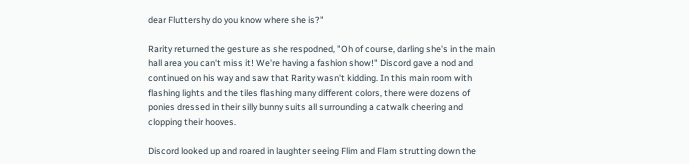dear Fluttershy do you know where she is?"

Rarity returned the gesture as she respodned, "Oh of course, darling she's in the main hall area you can't miss it! We're having a fashion show!" Discord gave a nod and continued on his way and saw that Rarity wasn't kidding. In this main room with flashing lights and the tiles flashing many different colors, there were dozens of ponies dressed in their silly bunny suits all surrounding a catwalk cheering and clopping their hooves.

Discord looked up and roared in laughter seeing Flim and Flam strutting down the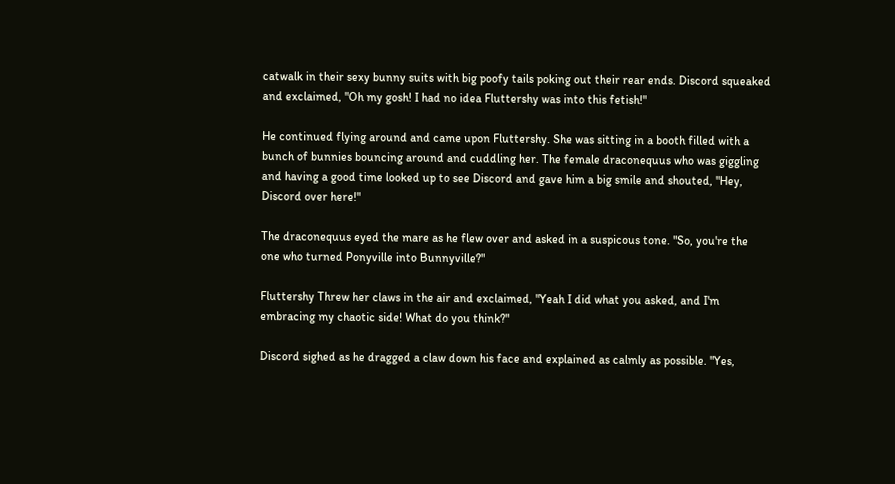catwalk in their sexy bunny suits with big poofy tails poking out their rear ends. Discord squeaked and exclaimed, "Oh my gosh! I had no idea Fluttershy was into this fetish!"

He continued flying around and came upon Fluttershy. She was sitting in a booth filled with a bunch of bunnies bouncing around and cuddling her. The female draconequus who was giggling and having a good time looked up to see Discord and gave him a big smile and shouted, "Hey, Discord over here!"

The draconequus eyed the mare as he flew over and asked in a suspicous tone. "So, you're the one who turned Ponyville into Bunnyville?"

Fluttershy Threw her claws in the air and exclaimed, "Yeah I did what you asked, and I'm embracing my chaotic side! What do you think?"

Discord sighed as he dragged a claw down his face and explained as calmly as possible. "Yes,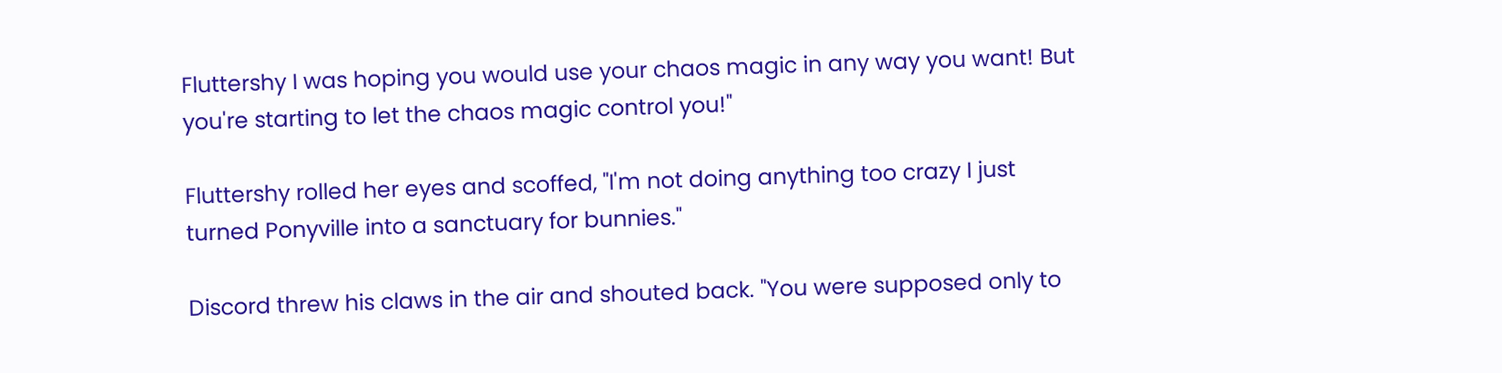Fluttershy I was hoping you would use your chaos magic in any way you want! But you're starting to let the chaos magic control you!"

Fluttershy rolled her eyes and scoffed, "I'm not doing anything too crazy I just turned Ponyville into a sanctuary for bunnies."

Discord threw his claws in the air and shouted back. "You were supposed only to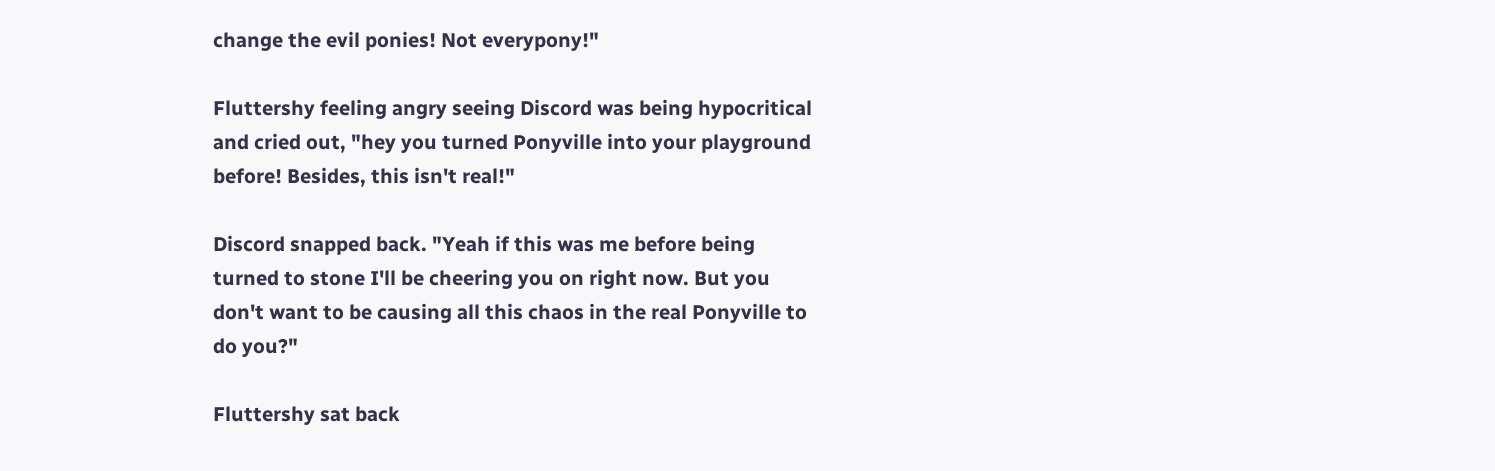change the evil ponies! Not everypony!"

Fluttershy feeling angry seeing Discord was being hypocritical and cried out, "hey you turned Ponyville into your playground before! Besides, this isn't real!"

Discord snapped back. "Yeah if this was me before being turned to stone I'll be cheering you on right now. But you don't want to be causing all this chaos in the real Ponyville to do you?"

Fluttershy sat back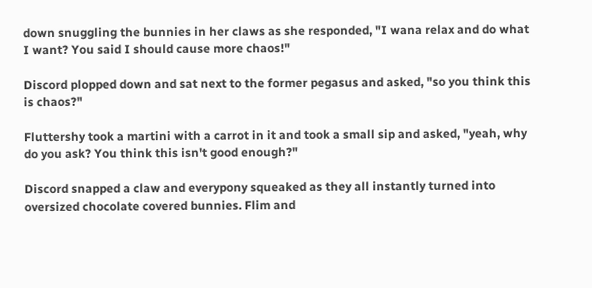down snuggling the bunnies in her claws as she responded, "I wana relax and do what I want? You said I should cause more chaos!"

Discord plopped down and sat next to the former pegasus and asked, "so you think this is chaos?"

Fluttershy took a martini with a carrot in it and took a small sip and asked, "yeah, why do you ask? You think this isn't good enough?"

Discord snapped a claw and everypony squeaked as they all instantly turned into oversized chocolate covered bunnies. Flim and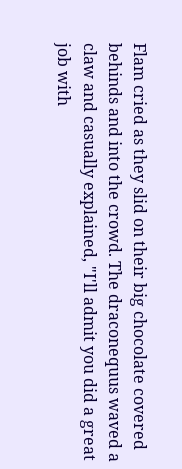Flam cried as they slid on their big chocolate covered behinds and into the crowd. The draconequus waved a claw and casually explained, "I'll admit you did a great job with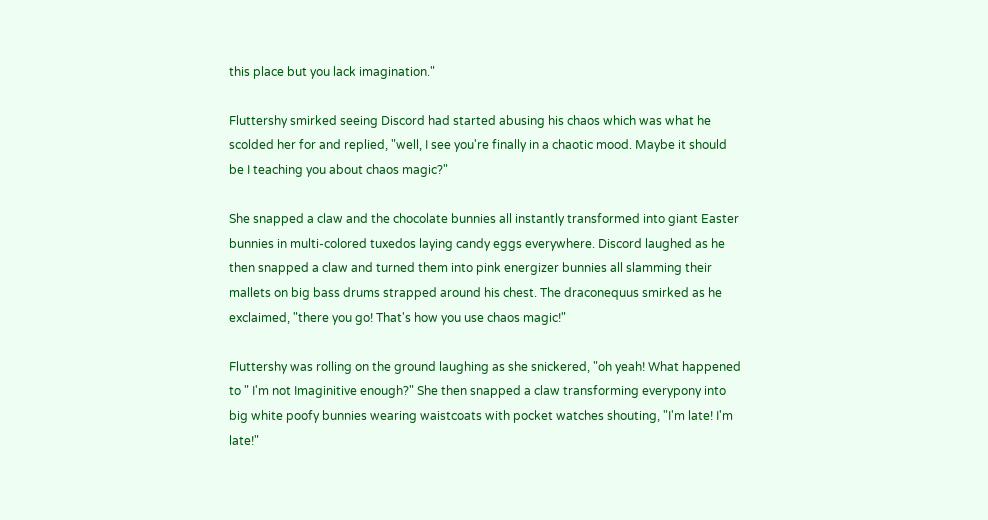this place but you lack imagination."

Fluttershy smirked seeing Discord had started abusing his chaos which was what he scolded her for and replied, "well, I see you're finally in a chaotic mood. Maybe it should be I teaching you about chaos magic?"

She snapped a claw and the chocolate bunnies all instantly transformed into giant Easter bunnies in multi-colored tuxedos laying candy eggs everywhere. Discord laughed as he then snapped a claw and turned them into pink energizer bunnies all slamming their mallets on big bass drums strapped around his chest. The draconequus smirked as he exclaimed, "there you go! That's how you use chaos magic!"

Fluttershy was rolling on the ground laughing as she snickered, "oh yeah! What happened to " I'm not Imaginitive enough?" She then snapped a claw transforming everypony into big white poofy bunnies wearing waistcoats with pocket watches shouting, "I'm late! I'm late!"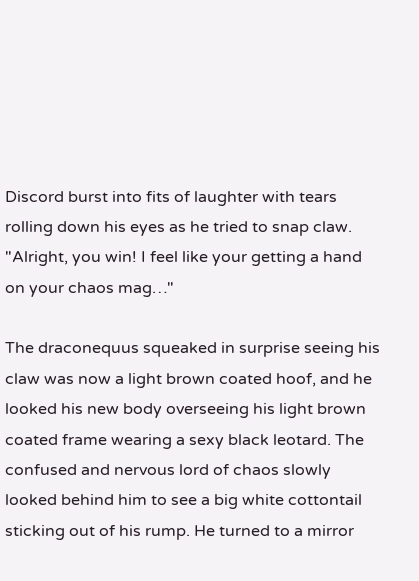Discord burst into fits of laughter with tears rolling down his eyes as he tried to snap claw. "Alright, you win! I feel like your getting a hand on your chaos mag…"

The draconequus squeaked in surprise seeing his claw was now a light brown coated hoof, and he looked his new body overseeing his light brown coated frame wearing a sexy black leotard. The confused and nervous lord of chaos slowly looked behind him to see a big white cottontail sticking out of his rump. He turned to a mirror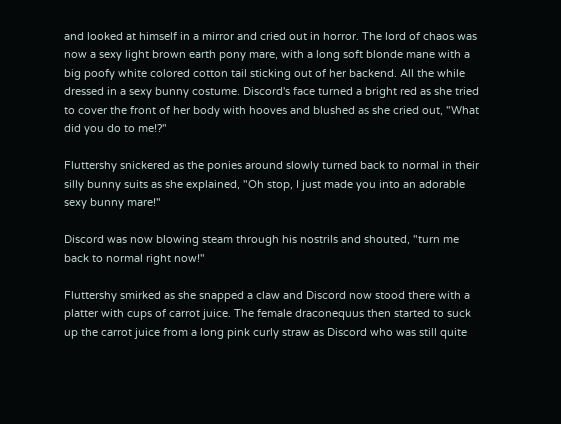and looked at himself in a mirror and cried out in horror. The lord of chaos was now a sexy light brown earth pony mare, with a long soft blonde mane with a big poofy white colored cotton tail sticking out of her backend. All the while dressed in a sexy bunny costume. Discord's face turned a bright red as she tried to cover the front of her body with hooves and blushed as she cried out, "What did you do to me!?"

Fluttershy snickered as the ponies around slowly turned back to normal in their silly bunny suits as she explained, "Oh stop, I just made you into an adorable sexy bunny mare!"

Discord was now blowing steam through his nostrils and shouted, "turn me back to normal right now!"

Fluttershy smirked as she snapped a claw and Discord now stood there with a platter with cups of carrot juice. The female draconequus then started to suck up the carrot juice from a long pink curly straw as Discord who was still quite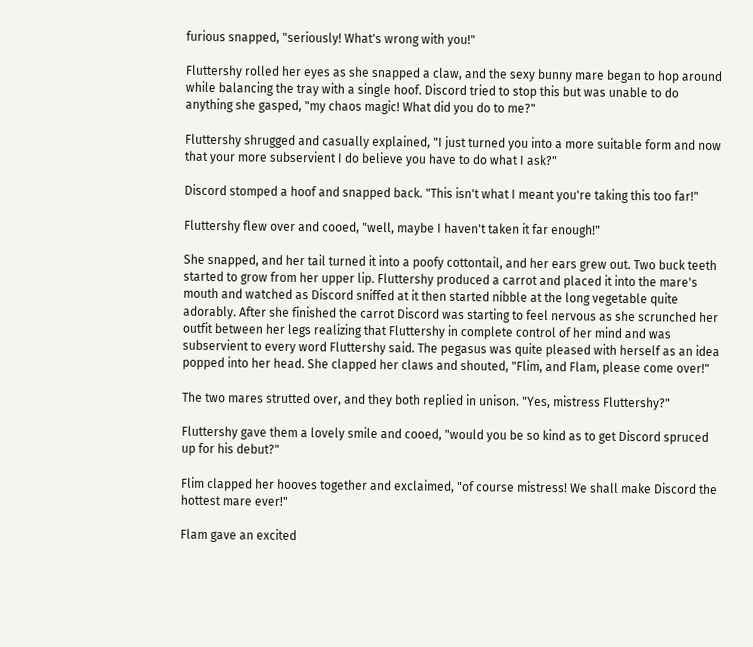furious snapped, "seriously! What's wrong with you!"

Fluttershy rolled her eyes as she snapped a claw, and the sexy bunny mare began to hop around while balancing the tray with a single hoof. Discord tried to stop this but was unable to do anything she gasped, "my chaos magic! What did you do to me?"

Fluttershy shrugged and casually explained, "I just turned you into a more suitable form and now that your more subservient I do believe you have to do what I ask?"

Discord stomped a hoof and snapped back. "This isn't what I meant you're taking this too far!"

Fluttershy flew over and cooed, "well, maybe I haven't taken it far enough!"

She snapped, and her tail turned it into a poofy cottontail, and her ears grew out. Two buck teeth started to grow from her upper lip. Fluttershy produced a carrot and placed it into the mare's mouth and watched as Discord sniffed at it then started nibble at the long vegetable quite adorably. After she finished the carrot Discord was starting to feel nervous as she scrunched her outfit between her legs realizing that Fluttershy in complete control of her mind and was subservient to every word Fluttershy said. The pegasus was quite pleased with herself as an idea popped into her head. She clapped her claws and shouted, "Flim, and Flam, please come over!"

The two mares strutted over, and they both replied in unison. "Yes, mistress Fluttershy?"

Fluttershy gave them a lovely smile and cooed, "would you be so kind as to get Discord spruced up for his debut?"

Flim clapped her hooves together and exclaimed, "of course mistress! We shall make Discord the hottest mare ever!"

Flam gave an excited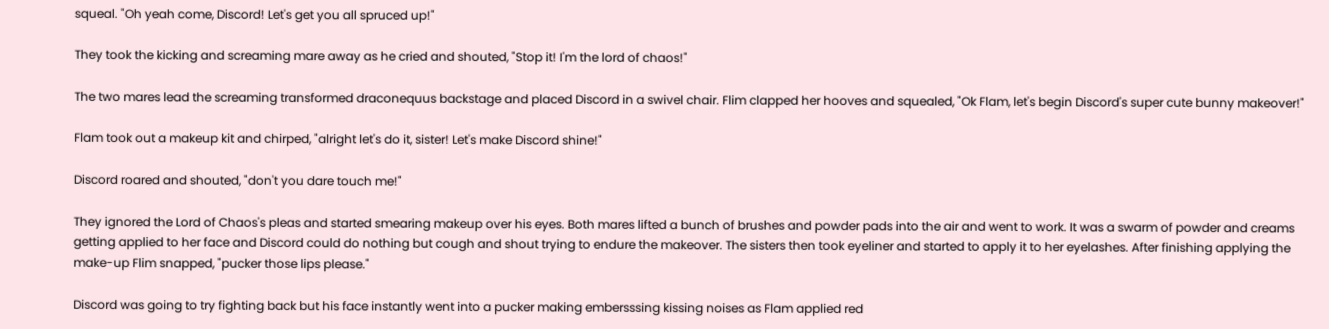squeal. "Oh yeah come, Discord! Let's get you all spruced up!"

They took the kicking and screaming mare away as he cried and shouted, "Stop it! I'm the lord of chaos!"

The two mares lead the screaming transformed draconequus backstage and placed Discord in a swivel chair. Flim clapped her hooves and squealed, "Ok Flam, let's begin Discord's super cute bunny makeover!"

Flam took out a makeup kit and chirped, "alright let's do it, sister! Let's make Discord shine!"

Discord roared and shouted, "don't you dare touch me!"

They ignored the Lord of Chaos's pleas and started smearing makeup over his eyes. Both mares lifted a bunch of brushes and powder pads into the air and went to work. It was a swarm of powder and creams getting applied to her face and Discord could do nothing but cough and shout trying to endure the makeover. The sisters then took eyeliner and started to apply it to her eyelashes. After finishing applying the make-up Flim snapped, "pucker those lips please."

Discord was going to try fighting back but his face instantly went into a pucker making embersssing kissing noises as Flam applied red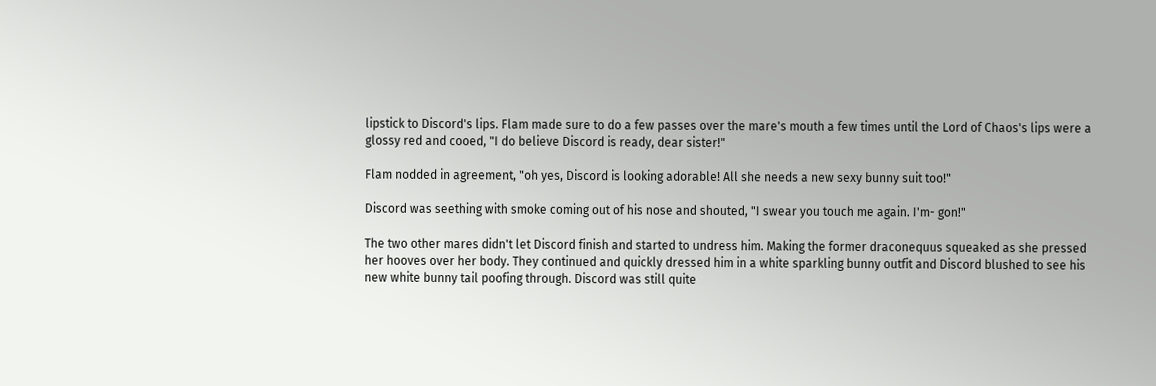lipstick to Discord's lips. Flam made sure to do a few passes over the mare's mouth a few times until the Lord of Chaos's lips were a glossy red and cooed, "I do believe Discord is ready, dear sister!"

Flam nodded in agreement, "oh yes, Discord is looking adorable! All she needs a new sexy bunny suit too!"

Discord was seething with smoke coming out of his nose and shouted, "I swear you touch me again. I'm- gon!"

The two other mares didn't let Discord finish and started to undress him. Making the former draconequus squeaked as she pressed her hooves over her body. They continued and quickly dressed him in a white sparkling bunny outfit and Discord blushed to see his new white bunny tail poofing through. Discord was still quite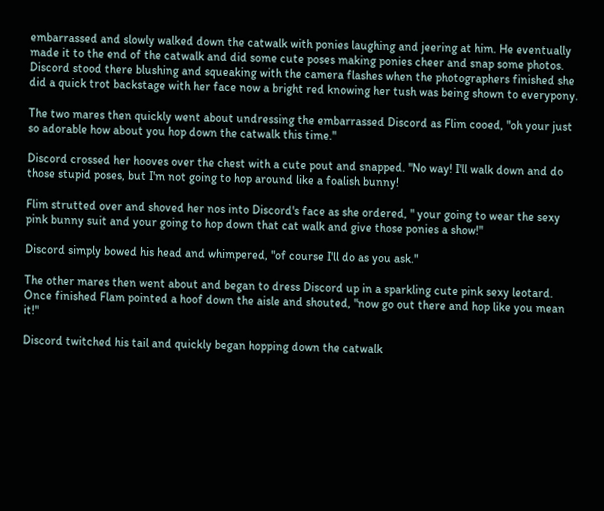embarrassed and slowly walked down the catwalk with ponies laughing and jeering at him. He eventually made it to the end of the catwalk and did some cute poses making ponies cheer and snap some photos. Discord stood there blushing and squeaking with the camera flashes when the photographers finished she did a quick trot backstage with her face now a bright red knowing her tush was being shown to everypony.

The two mares then quickly went about undressing the embarrassed Discord as Flim cooed, "oh your just so adorable how about you hop down the catwalk this time."

Discord crossed her hooves over the chest with a cute pout and snapped. "No way! I'll walk down and do those stupid poses, but I'm not going to hop around like a foalish bunny!

Flim strutted over and shoved her nos into Discord's face as she ordered, " your going to wear the sexy pink bunny suit and your going to hop down that cat walk and give those ponies a show!"

Discord simply bowed his head and whimpered, "of course I'll do as you ask."

The other mares then went about and began to dress Discord up in a sparkling cute pink sexy leotard. Once finished Flam pointed a hoof down the aisle and shouted, "now go out there and hop like you mean it!"

Discord twitched his tail and quickly began hopping down the catwalk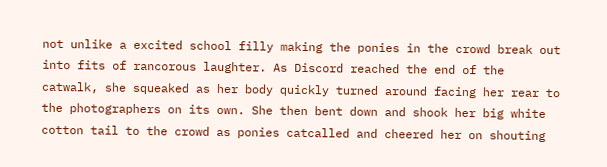not unlike a excited school filly making the ponies in the crowd break out into fits of rancorous laughter. As Discord reached the end of the catwalk, she squeaked as her body quickly turned around facing her rear to the photographers on its own. She then bent down and shook her big white cotton tail to the crowd as ponies catcalled and cheered her on shouting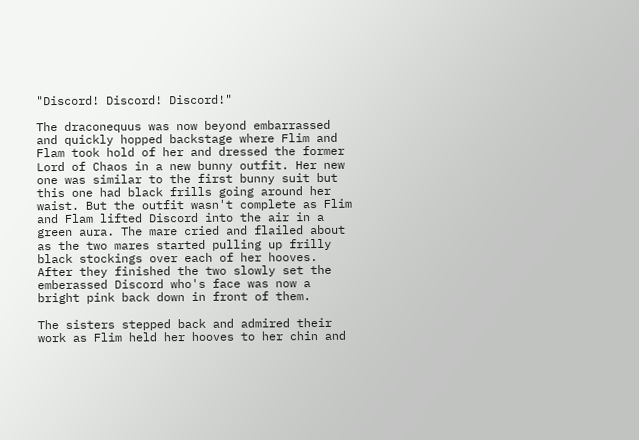"Discord! Discord! Discord!"

The draconequus was now beyond embarrassed and quickly hopped backstage where Flim and Flam took hold of her and dressed the former Lord of Chaos in a new bunny outfit. Her new one was similar to the first bunny suit but this one had black frills going around her waist. But the outfit wasn't complete as Flim and Flam lifted Discord into the air in a green aura. The mare cried and flailed about as the two mares started pulling up frilly black stockings over each of her hooves. After they finished the two slowly set the emberassed Discord who's face was now a bright pink back down in front of them.

The sisters stepped back and admired their work as Flim held her hooves to her chin and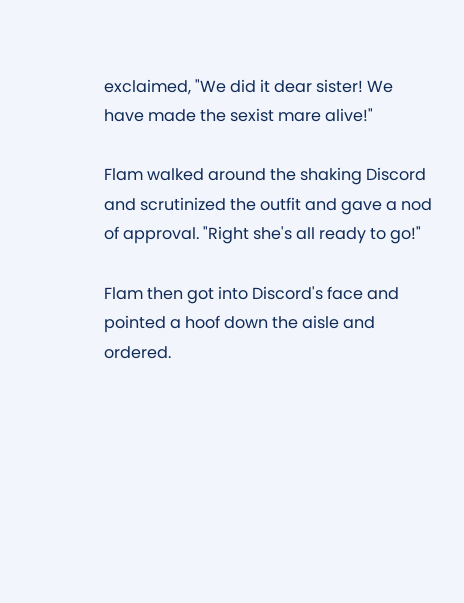exclaimed, "We did it dear sister! We have made the sexist mare alive!"

Flam walked around the shaking Discord and scrutinized the outfit and gave a nod of approval. "Right she's all ready to go!"

Flam then got into Discord's face and pointed a hoof down the aisle and ordered.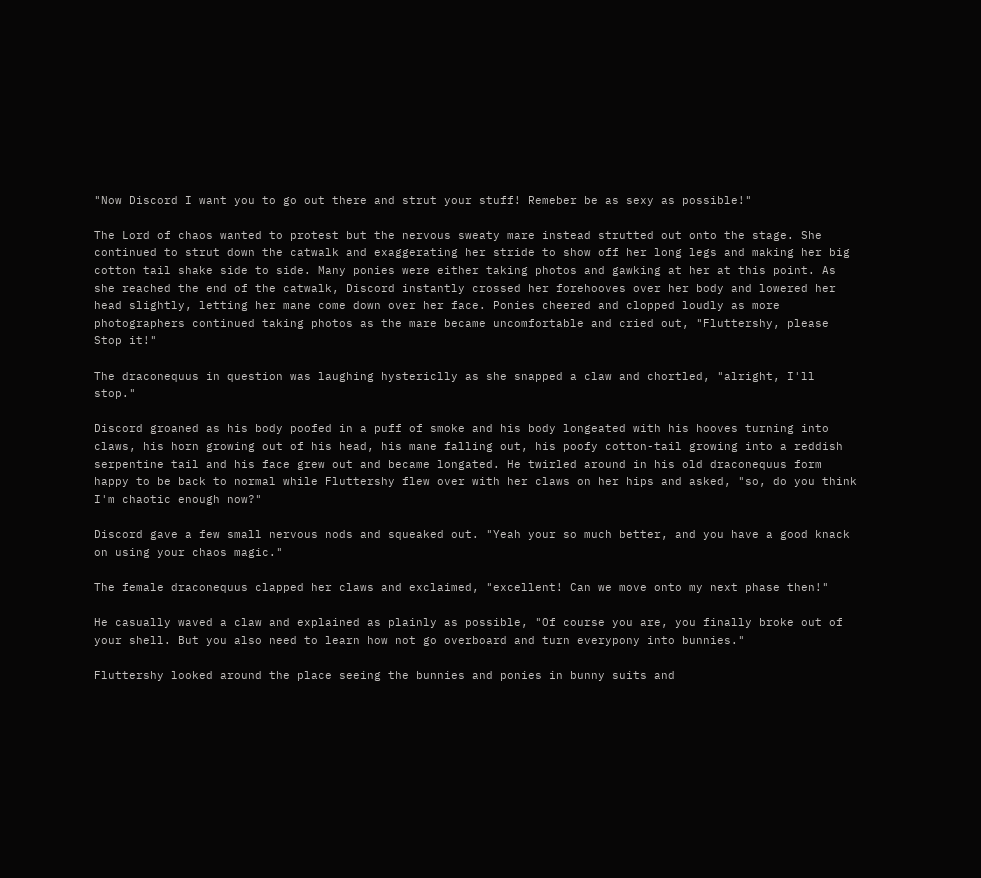"Now Discord I want you to go out there and strut your stuff! Remeber be as sexy as possible!"

The Lord of chaos wanted to protest but the nervous sweaty mare instead strutted out onto the stage. She continued to strut down the catwalk and exaggerating her stride to show off her long legs and making her big cotton tail shake side to side. Many ponies were either taking photos and gawking at her at this point. As she reached the end of the catwalk, Discord instantly crossed her forehooves over her body and lowered her head slightly, letting her mane come down over her face. Ponies cheered and clopped loudly as more photographers continued taking photos as the mare became uncomfortable and cried out, "Fluttershy, please Stop it!"

The draconequus in question was laughing hystericlly as she snapped a claw and chortled, "alright, I'll stop."

Discord groaned as his body poofed in a puff of smoke and his body longeated with his hooves turning into claws, his horn growing out of his head, his mane falling out, his poofy cotton-tail growing into a reddish serpentine tail and his face grew out and became longated. He twirled around in his old draconequus form happy to be back to normal while Fluttershy flew over with her claws on her hips and asked, "so, do you think I'm chaotic enough now?"

Discord gave a few small nervous nods and squeaked out. "Yeah your so much better, and you have a good knack on using your chaos magic."

The female draconequus clapped her claws and exclaimed, "excellent! Can we move onto my next phase then!"

He casually waved a claw and explained as plainly as possible, "Of course you are, you finally broke out of your shell. But you also need to learn how not go overboard and turn everypony into bunnies."

Fluttershy looked around the place seeing the bunnies and ponies in bunny suits and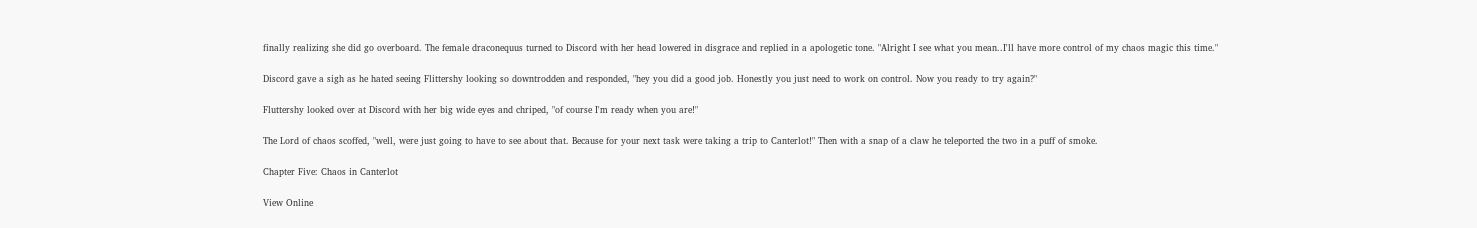finally realizing she did go overboard. The female draconequus turned to Discord with her head lowered in disgrace and replied in a apologetic tone. "Alright I see what you mean..I'll have more control of my chaos magic this time."

Discord gave a sigh as he hated seeing Flittershy looking so downtrodden and responded, "hey you did a good job. Honestly you just need to work on control. Now you ready to try again?"

Fluttershy looked over at Discord with her big wide eyes and chriped, "of course I'm ready when you are!"

The Lord of chaos scoffed, "well, were just going to have to see about that. Because for your next task were taking a trip to Canterlot!" Then with a snap of a claw he teleported the two in a puff of smoke.

Chapter Five: Chaos in Canterlot

View Online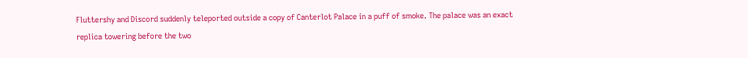Fluttershy and Discord suddenly teleported outside a copy of Canterlot Palace in a puff of smoke. The palace was an exact replica towering before the two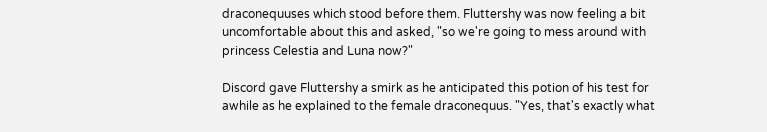draconequuses which stood before them. Fluttershy was now feeling a bit uncomfortable about this and asked, "so we're going to mess around with princess Celestia and Luna now?"

Discord gave Fluttershy a smirk as he anticipated this potion of his test for awhile as he explained to the female draconequus. "Yes, that's exactly what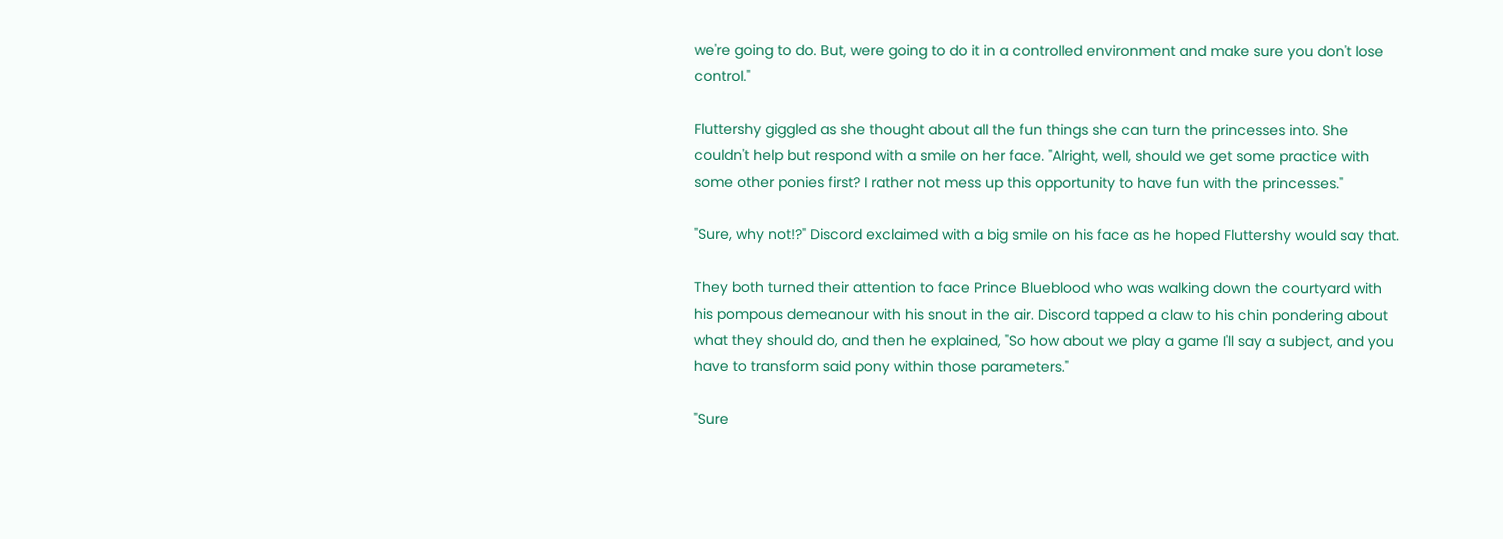we're going to do. But, were going to do it in a controlled environment and make sure you don't lose control."

Fluttershy giggled as she thought about all the fun things she can turn the princesses into. She couldn't help but respond with a smile on her face. "Alright, well, should we get some practice with some other ponies first? I rather not mess up this opportunity to have fun with the princesses."

"Sure, why not!?" Discord exclaimed with a big smile on his face as he hoped Fluttershy would say that.

They both turned their attention to face Prince Blueblood who was walking down the courtyard with his pompous demeanour with his snout in the air. Discord tapped a claw to his chin pondering about what they should do, and then he explained, "So how about we play a game I'll say a subject, and you have to transform said pony within those parameters."

"Sure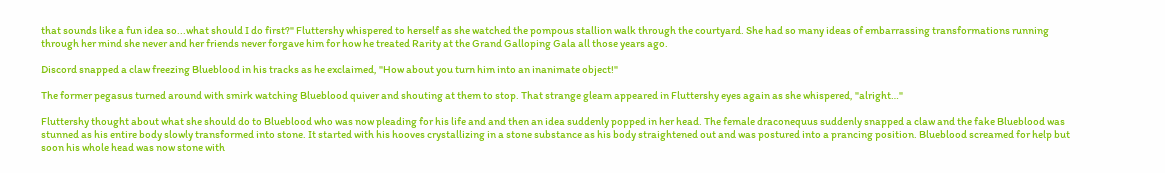that sounds like a fun idea so...what should I do first?" Fluttershy whispered to herself as she watched the pompous stallion walk through the courtyard. She had so many ideas of embarrassing transformations running through her mind she never and her friends never forgave him for how he treated Rarity at the Grand Galloping Gala all those years ago.

Discord snapped a claw freezing Blueblood in his tracks as he exclaimed, "How about you turn him into an inanimate object!"

The former pegasus turned around with smirk watching Blueblood quiver and shouting at them to stop. That strange gleam appeared in Fluttershy eyes again as she whispered, "alright…"

Fluttershy thought about what she should do to Blueblood who was now pleading for his life and and then an idea suddenly popped in her head. The female draconequus suddenly snapped a claw and the fake Blueblood was stunned as his entire body slowly transformed into stone. It started with his hooves crystallizing in a stone substance as his body straightened out and was postured into a prancing position. Blueblood screamed for help but soon his whole head was now stone with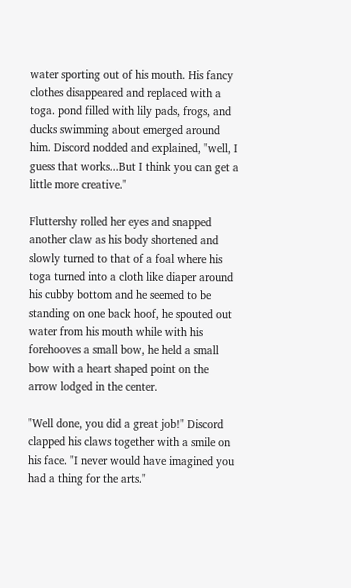water sporting out of his mouth. His fancy clothes disappeared and replaced with a toga. pond filled with lily pads, frogs, and ducks swimming about emerged around him. Discord nodded and explained, "well, I guess that works...But I think you can get a little more creative."

Fluttershy rolled her eyes and snapped another claw as his body shortened and slowly turned to that of a foal where his toga turned into a cloth like diaper around his cubby bottom and he seemed to be standing on one back hoof, he spouted out water from his mouth while with his forehooves a small bow, he held a small bow with a heart shaped point on the arrow lodged in the center.

"Well done, you did a great job!" Discord clapped his claws together with a smile on his face. "I never would have imagined you had a thing for the arts."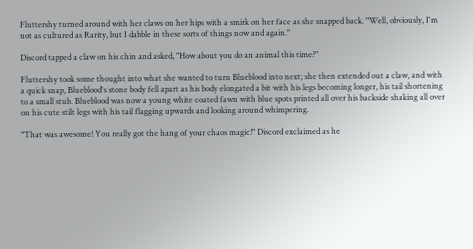Fluttershy turned around with her claws on her hips with a smirk on her face as she snapped back. "Well, obviously, I'm not as cultured as Rarity, but I dabble in these sorts of things now and again."

Discord tapped a claw on his chin and asked, "How about you do an animal this time?"

Fluttershy took some thought into what she wanted to turn Blueblood into next; she then extended out a claw, and with a quick snap, Blueblood's stone body fell apart as his body elongated a bit with his legs becoming longer, his tail shortening to a small stub. Blueblood was now a young white coated fawn with blue spots printed all over his backside shaking all over on his cute stilt legs with his tail flagging upwards and looking around whimpering.

"That was awesome! You really got the hang of your chaos magic!" Discord exclaimed as he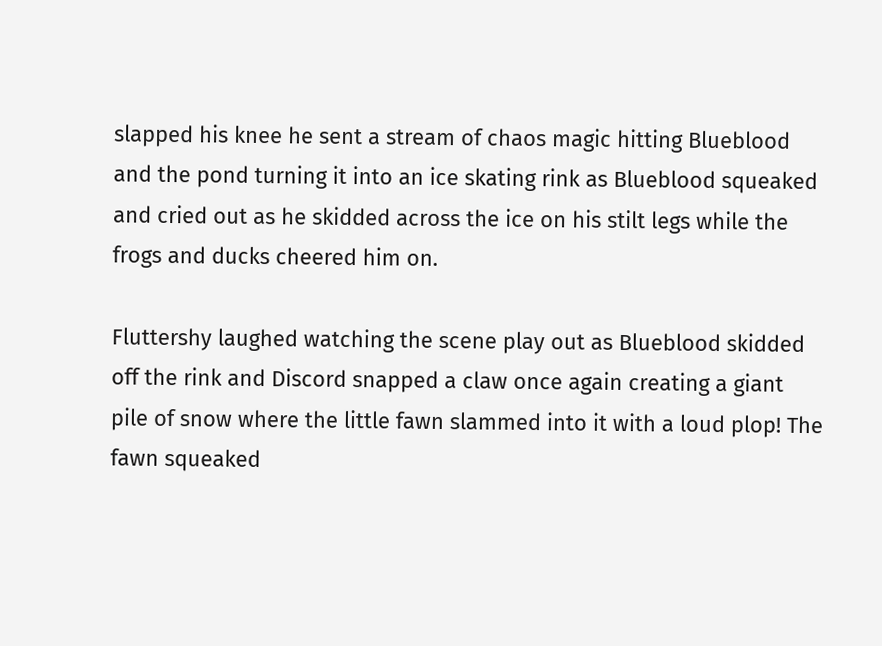slapped his knee he sent a stream of chaos magic hitting Blueblood and the pond turning it into an ice skating rink as Blueblood squeaked and cried out as he skidded across the ice on his stilt legs while the frogs and ducks cheered him on.

Fluttershy laughed watching the scene play out as Blueblood skidded off the rink and Discord snapped a claw once again creating a giant pile of snow where the little fawn slammed into it with a loud plop! The fawn squeaked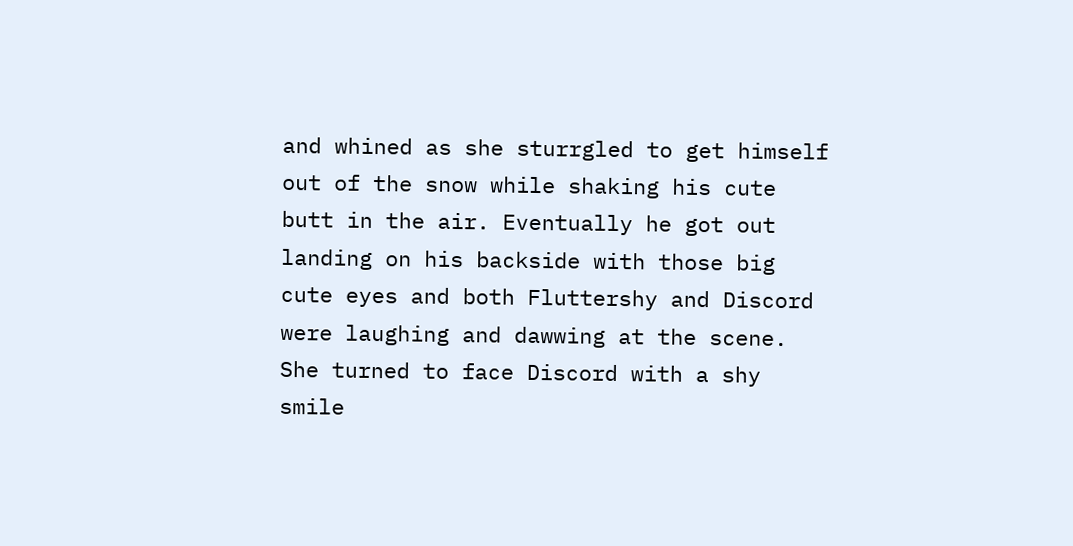and whined as she sturrgled to get himself out of the snow while shaking his cute butt in the air. Eventually he got out landing on his backside with those big cute eyes and both Fluttershy and Discord were laughing and dawwing at the scene. She turned to face Discord with a shy smile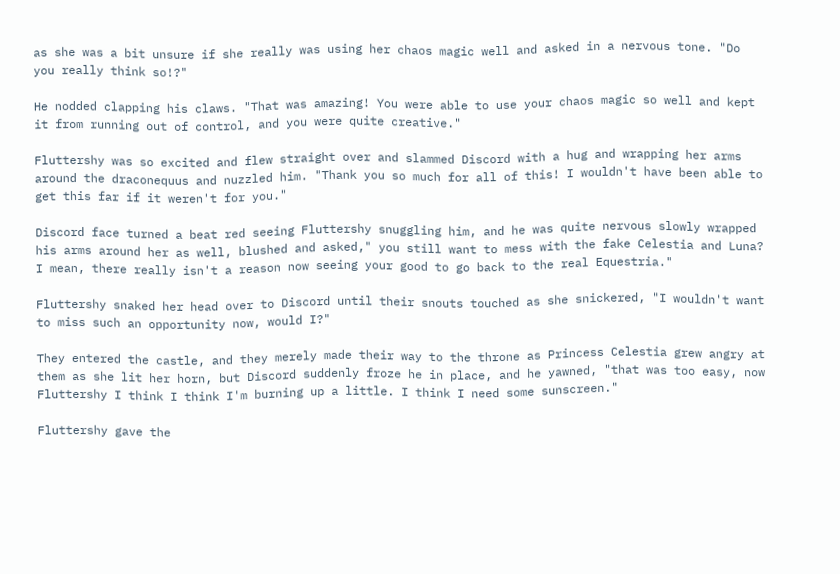as she was a bit unsure if she really was using her chaos magic well and asked in a nervous tone. "Do you really think so!?"

He nodded clapping his claws. "That was amazing! You were able to use your chaos magic so well and kept it from running out of control, and you were quite creative."

Fluttershy was so excited and flew straight over and slammed Discord with a hug and wrapping her arms around the draconequus and nuzzled him. "Thank you so much for all of this! I wouldn't have been able to get this far if it weren't for you."

Discord face turned a beat red seeing Fluttershy snuggling him, and he was quite nervous slowly wrapped his arms around her as well, blushed and asked," you still want to mess with the fake Celestia and Luna? I mean, there really isn't a reason now seeing your good to go back to the real Equestria."

Fluttershy snaked her head over to Discord until their snouts touched as she snickered, "I wouldn't want to miss such an opportunity now, would I?"

They entered the castle, and they merely made their way to the throne as Princess Celestia grew angry at them as she lit her horn, but Discord suddenly froze he in place, and he yawned, "that was too easy, now Fluttershy I think I think I'm burning up a little. I think I need some sunscreen."

Fluttershy gave the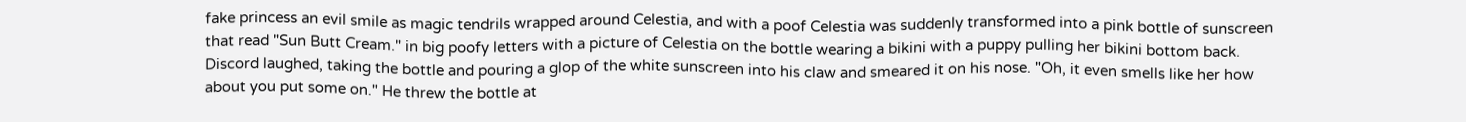fake princess an evil smile as magic tendrils wrapped around Celestia, and with a poof Celestia was suddenly transformed into a pink bottle of sunscreen that read "Sun Butt Cream." in big poofy letters with a picture of Celestia on the bottle wearing a bikini with a puppy pulling her bikini bottom back. Discord laughed, taking the bottle and pouring a glop of the white sunscreen into his claw and smeared it on his nose. "Oh, it even smells like her how about you put some on." He threw the bottle at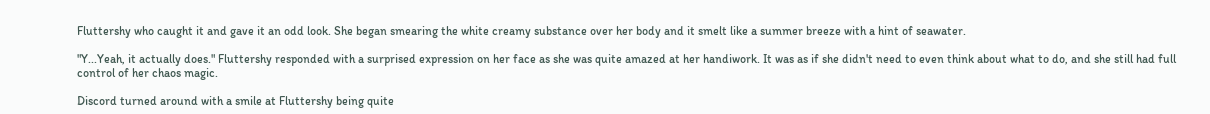Fluttershy who caught it and gave it an odd look. She began smearing the white creamy substance over her body and it smelt like a summer breeze with a hint of seawater.

"Y...Yeah, it actually does." Fluttershy responded with a surprised expression on her face as she was quite amazed at her handiwork. It was as if she didn't need to even think about what to do, and she still had full control of her chaos magic.

Discord turned around with a smile at Fluttershy being quite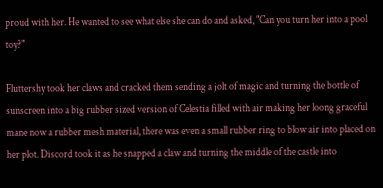proud with her. He wanted to see what else she can do and asked, "Can you turn her into a pool toy?"

Fluttershy took her claws and cracked them sending a jolt of magic and turning the bottle of sunscreen into a big rubber sized version of Celestia filled with air making her loong graceful mane now a rubber mesh material, there was even a small rubber ring to blow air into placed on her plot. Discord took it as he snapped a claw and turning the middle of the castle into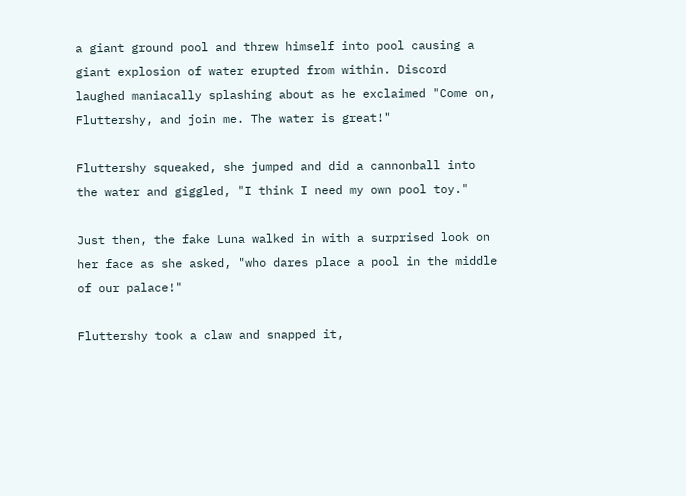a giant ground pool and threw himself into pool causing a giant explosion of water erupted from within. Discord laughed maniacally splashing about as he exclaimed "Come on, Fluttershy, and join me. The water is great!"

Fluttershy squeaked, she jumped and did a cannonball into the water and giggled, "I think I need my own pool toy."

Just then, the fake Luna walked in with a surprised look on her face as she asked, "who dares place a pool in the middle of our palace!"

Fluttershy took a claw and snapped it,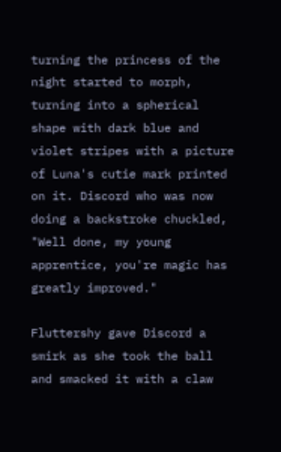turning the princess of the night started to morph, turning into a spherical shape with dark blue and violet stripes with a picture of Luna's cutie mark printed on it. Discord who was now doing a backstroke chuckled, "Well done, my young apprentice, you're magic has greatly improved."

Fluttershy gave Discord a smirk as she took the ball and smacked it with a claw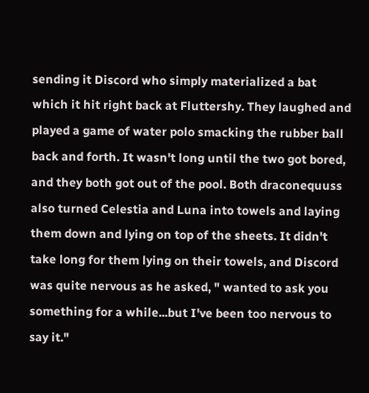sending it Discord who simply materialized a bat which it hit right back at Fluttershy. They laughed and played a game of water polo smacking the rubber ball back and forth. It wasn't long until the two got bored, and they both got out of the pool. Both draconequuss also turned Celestia and Luna into towels and laying them down and lying on top of the sheets. It didn't take long for them lying on their towels, and Discord was quite nervous as he asked, " wanted to ask you something for a while...but I've been too nervous to say it."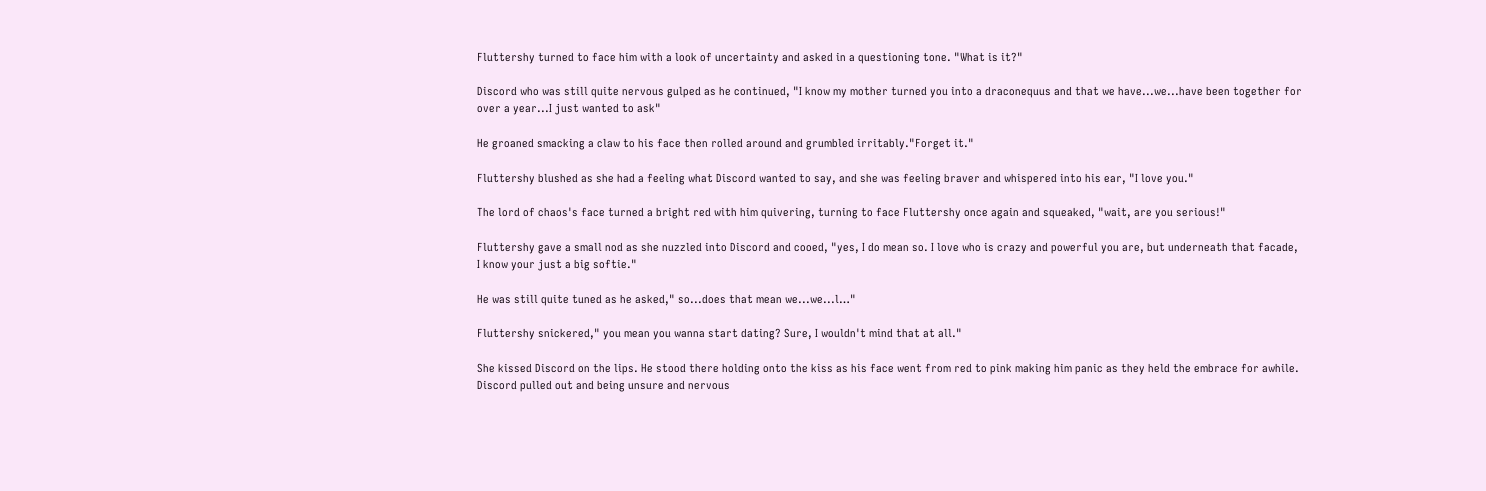Fluttershy turned to face him with a look of uncertainty and asked in a questioning tone. "What is it?"

Discord who was still quite nervous gulped as he continued, "I know my mother turned you into a draconequus and that we have...we...have been together for over a year...I just wanted to ask"

He groaned smacking a claw to his face then rolled around and grumbled irritably."Forget it."

Fluttershy blushed as she had a feeling what Discord wanted to say, and she was feeling braver and whispered into his ear, "I love you."

The lord of chaos's face turned a bright red with him quivering, turning to face Fluttershy once again and squeaked, "wait, are you serious!"

Fluttershy gave a small nod as she nuzzled into Discord and cooed, "yes, I do mean so. I love who is crazy and powerful you are, but underneath that facade, I know your just a big softie."

He was still quite tuned as he asked," so...does that mean we...we...l…"

Fluttershy snickered," you mean you wanna start dating? Sure, I wouldn't mind that at all."

She kissed Discord on the lips. He stood there holding onto the kiss as his face went from red to pink making him panic as they held the embrace for awhile. Discord pulled out and being unsure and nervous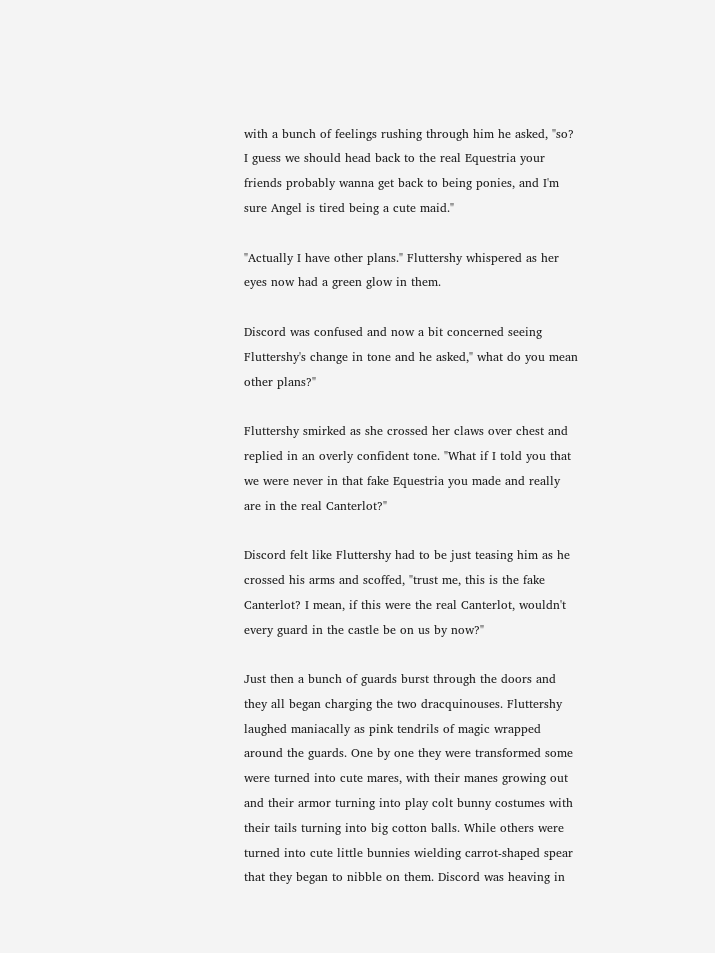with a bunch of feelings rushing through him he asked, "so? I guess we should head back to the real Equestria your friends probably wanna get back to being ponies, and I'm sure Angel is tired being a cute maid."

"Actually I have other plans." Fluttershy whispered as her eyes now had a green glow in them.

Discord was confused and now a bit concerned seeing Fluttershy's change in tone and he asked," what do you mean other plans?"

Fluttershy smirked as she crossed her claws over chest and replied in an overly confident tone. "What if I told you that we were never in that fake Equestria you made and really are in the real Canterlot?"

Discord felt like Fluttershy had to be just teasing him as he crossed his arms and scoffed, "trust me, this is the fake Canterlot? I mean, if this were the real Canterlot, wouldn't every guard in the castle be on us by now?"

Just then a bunch of guards burst through the doors and they all began charging the two dracquinouses. Fluttershy laughed maniacally as pink tendrils of magic wrapped around the guards. One by one they were transformed some were turned into cute mares, with their manes growing out and their armor turning into play colt bunny costumes with their tails turning into big cotton balls. While others were turned into cute little bunnies wielding carrot-shaped spear that they began to nibble on them. Discord was heaving in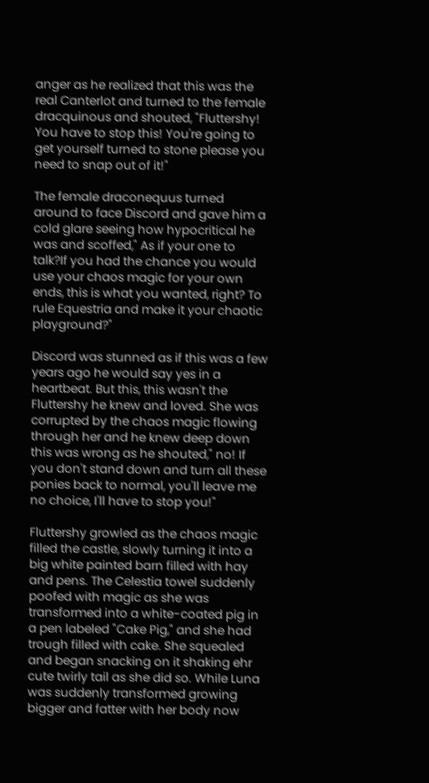anger as he realized that this was the real Canterlot and turned to the female dracquinous and shouted, "Fluttershy! You have to stop this! You're going to get yourself turned to stone please you need to snap out of it!"

The female draconequus turned around to face Discord and gave him a cold glare seeing how hypocritical he was and scoffed," As if your one to talk?If you had the chance you would use your chaos magic for your own ends, this is what you wanted, right? To rule Equestria and make it your chaotic playground?"

Discord was stunned as if this was a few years ago he would say yes in a heartbeat. But this, this wasn't the Fluttershy he knew and loved. She was corrupted by the chaos magic flowing through her and he knew deep down this was wrong as he shouted," no! If you don't stand down and turn all these ponies back to normal, you'll leave me no choice, I'll have to stop you!"

Fluttershy growled as the chaos magic filled the castle, slowly turning it into a big white painted barn filled with hay and pens. The Celestia towel suddenly poofed with magic as she was transformed into a white-coated pig in a pen labeled "Cake Pig," and she had trough filled with cake. She squealed and began snacking on it shaking ehr cute twirly tail as she did so. While Luna was suddenly transformed growing bigger and fatter with her body now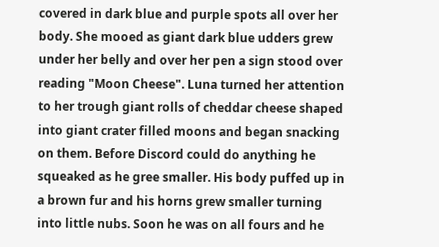covered in dark blue and purple spots all over her body. She mooed as giant dark blue udders grew under her belly and over her pen a sign stood over reading "Moon Cheese". Luna turned her attention to her trough giant rolls of cheddar cheese shaped into giant crater filled moons and began snacking on them. Before Discord could do anything he squeaked as he gree smaller. His body puffed up in a brown fur and his horns grew smaller turning into little nubs. Soon he was on all fours and he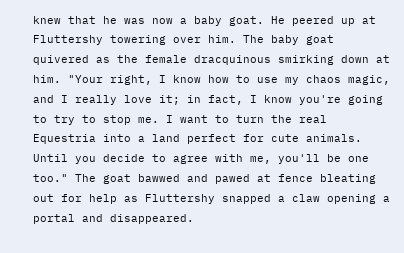knew that he was now a baby goat. He peered up at Fluttershy towering over him. The baby goat quivered as the female dracquinous smirking down at him. "Your right, I know how to use my chaos magic, and I really love it; in fact, I know you're going to try to stop me. I want to turn the real Equestria into a land perfect for cute animals. Until you decide to agree with me, you'll be one too." The goat bawwed and pawed at fence bleating out for help as Fluttershy snapped a claw opening a portal and disappeared.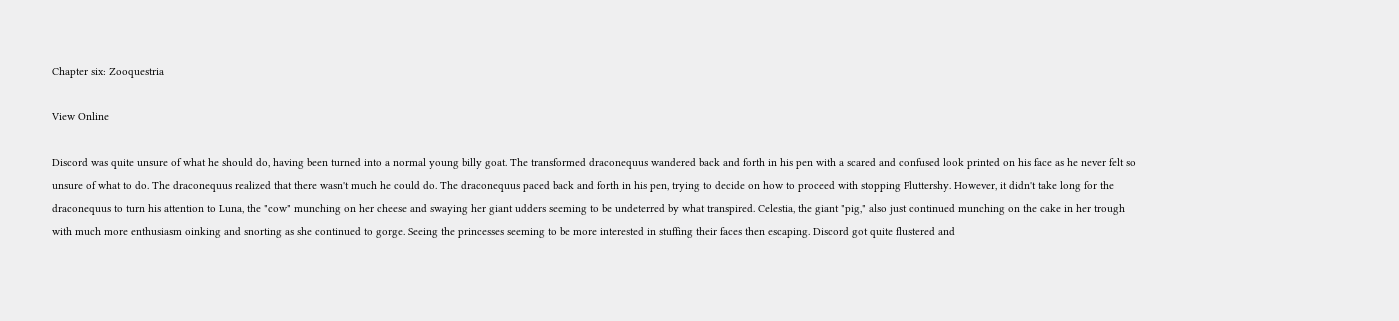Chapter six: Zooquestria

View Online

Discord was quite unsure of what he should do, having been turned into a normal young billy goat. The transformed draconequus wandered back and forth in his pen with a scared and confused look printed on his face as he never felt so unsure of what to do. The draconequus realized that there wasn't much he could do. The draconequus paced back and forth in his pen, trying to decide on how to proceed with stopping Fluttershy. However, it didn't take long for the draconequus to turn his attention to Luna, the "cow" munching on her cheese and swaying her giant udders seeming to be undeterred by what transpired. Celestia, the giant "pig," also just continued munching on the cake in her trough with much more enthusiasm oinking and snorting as she continued to gorge. Seeing the princesses seeming to be more interested in stuffing their faces then escaping. Discord got quite flustered and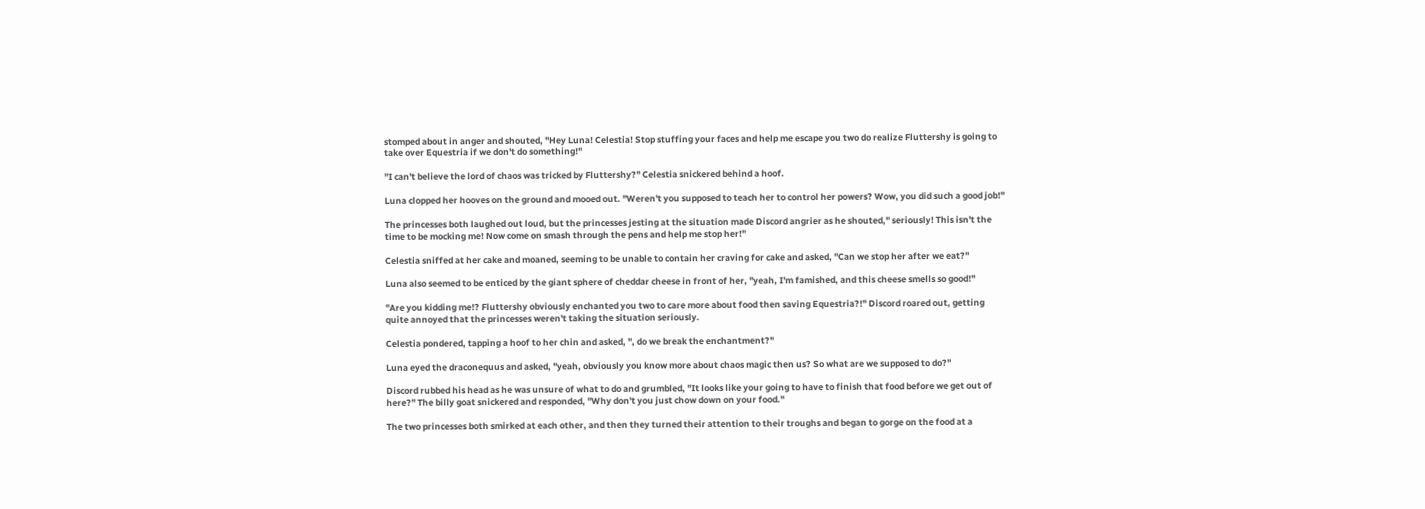stomped about in anger and shouted, "Hey Luna! Celestia! Stop stuffing your faces and help me escape you two do realize Fluttershy is going to take over Equestria if we don't do something!"

"I can't believe the lord of chaos was tricked by Fluttershy?" Celestia snickered behind a hoof.

Luna clopped her hooves on the ground and mooed out. "Weren't you supposed to teach her to control her powers? Wow, you did such a good job!"

The princesses both laughed out loud, but the princesses jesting at the situation made Discord angrier as he shouted," seriously! This isn't the time to be mocking me! Now come on smash through the pens and help me stop her!"

Celestia sniffed at her cake and moaned, seeming to be unable to contain her craving for cake and asked, "Can we stop her after we eat?"

Luna also seemed to be enticed by the giant sphere of cheddar cheese in front of her, "yeah, I'm famished, and this cheese smells so good!"

"Are you kidding me!? Fluttershy obviously enchanted you two to care more about food then saving Equestria?!" Discord roared out, getting quite annoyed that the princesses weren't taking the situation seriously.

Celestia pondered, tapping a hoof to her chin and asked, ", do we break the enchantment?"

Luna eyed the draconequus and asked, "yeah, obviously you know more about chaos magic then us? So what are we supposed to do?"

Discord rubbed his head as he was unsure of what to do and grumbled, "It looks like your going to have to finish that food before we get out of here?" The billy goat snickered and responded, "Why don't you just chow down on your food."

The two princesses both smirked at each other, and then they turned their attention to their troughs and began to gorge on the food at a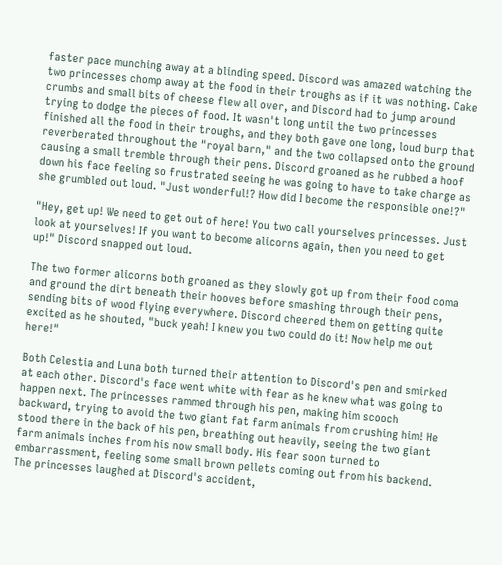faster pace munching away at a blinding speed. Discord was amazed watching the two princesses chomp away at the food in their troughs as if it was nothing. Cake crumbs and small bits of cheese flew all over, and Discord had to jump around trying to dodge the pieces of food. It wasn't long until the two princesses finished all the food in their troughs, and they both gave one long, loud burp that reverberated throughout the "royal barn," and the two collapsed onto the ground causing a small tremble through their pens. Discord groaned as he rubbed a hoof down his face feeling so frustrated seeing he was going to have to take charge as she grumbled out loud. "Just wonderful!? How did I become the responsible one!?"

"Hey, get up! We need to get out of here! You two call yourselves princesses. Just look at yourselves! If you want to become alicorns again, then you need to get up!" Discord snapped out loud.

The two former alicorns both groaned as they slowly got up from their food coma and ground the dirt beneath their hooves before smashing through their pens, sending bits of wood flying everywhere. Discord cheered them on getting quite excited as he shouted, "buck yeah! I knew you two could do it! Now help me out here!"

Both Celestia and Luna both turned their attention to Discord's pen and smirked at each other. Discord's face went white with fear as he knew what was going to happen next. The princesses rammed through his pen, making him scooch backward, trying to avoid the two giant fat farm animals from crushing him! He stood there in the back of his pen, breathing out heavily, seeing the two giant farm animals inches from his now small body. His fear soon turned to embarrassment, feeling some small brown pellets coming out from his backend. The princesses laughed at Discord's accident,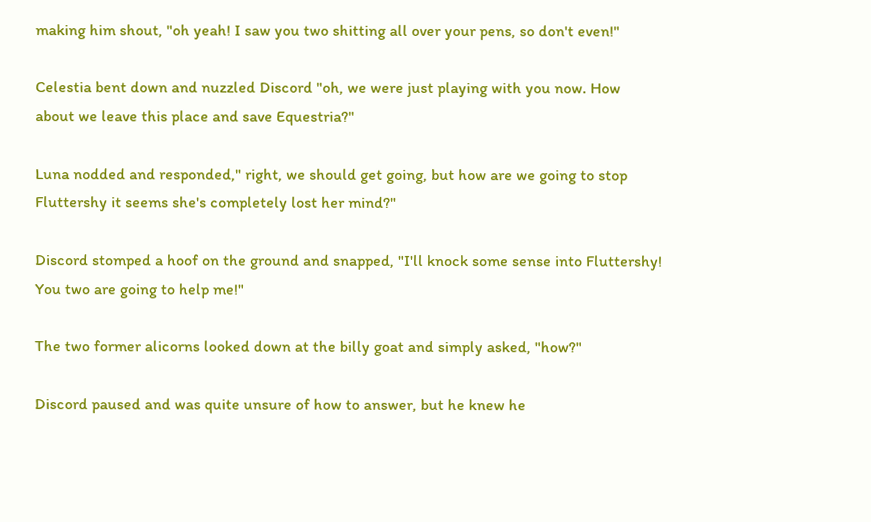making him shout, "oh yeah! I saw you two shitting all over your pens, so don't even!"

Celestia bent down and nuzzled Discord "oh, we were just playing with you now. How about we leave this place and save Equestria?"

Luna nodded and responded," right, we should get going, but how are we going to stop Fluttershy it seems she's completely lost her mind?"

Discord stomped a hoof on the ground and snapped, "I'll knock some sense into Fluttershy! You two are going to help me!"

The two former alicorns looked down at the billy goat and simply asked, "how?"

Discord paused and was quite unsure of how to answer, but he knew he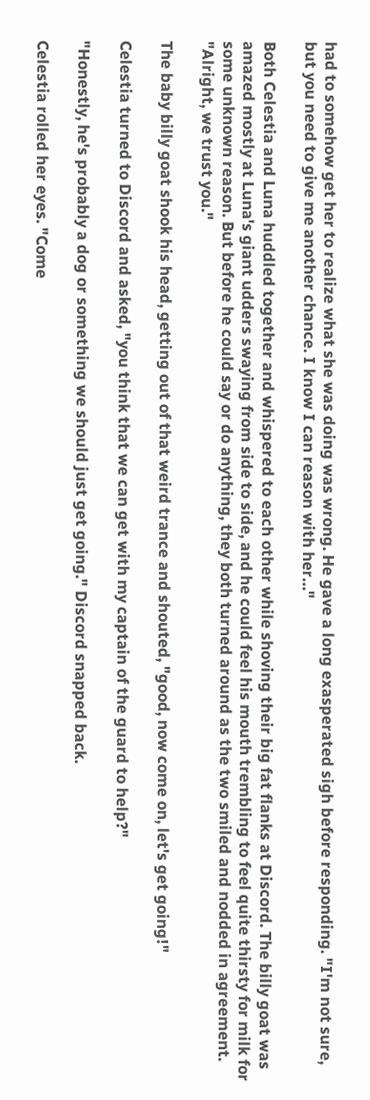had to somehow get her to realize what she was doing was wrong. He gave a long exasperated sigh before responding. "I'm not sure, but you need to give me another chance. I know I can reason with her…"

Both Celestia and Luna huddled together and whispered to each other while shoving their big fat flanks at Discord. The billy goat was amazed mostly at Luna's giant udders swaying from side to side, and he could feel his mouth trembling to feel quite thirsty for milk for some unknown reason. But before he could say or do anything, they both turned around as the two smiled and nodded in agreement. "Alright, we trust you."

The baby billy goat shook his head, getting out of that weird trance and shouted, "good, now come on, let's get going!"

Celestia turned to Discord and asked, "you think that we can get with my captain of the guard to help?"

"Honestly, he's probably a dog or something we should just get going." Discord snapped back.

Celestia rolled her eyes. "Come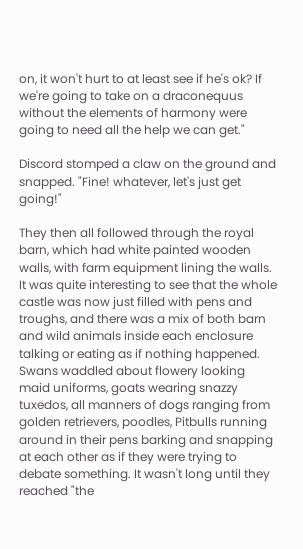on, it won't hurt to at least see if he's ok? If we're going to take on a draconequus without the elements of harmony were going to need all the help we can get."

Discord stomped a claw on the ground and snapped. "Fine! whatever, let's just get going!"

They then all followed through the royal barn, which had white painted wooden walls, with farm equipment lining the walls. It was quite interesting to see that the whole castle was now just filled with pens and troughs, and there was a mix of both barn and wild animals inside each enclosure talking or eating as if nothing happened. Swans waddled about flowery looking maid uniforms, goats wearing snazzy tuxedos, all manners of dogs ranging from golden retrievers, poodles, Pitbulls running around in their pens barking and snapping at each other as if they were trying to debate something. It wasn't long until they reached "the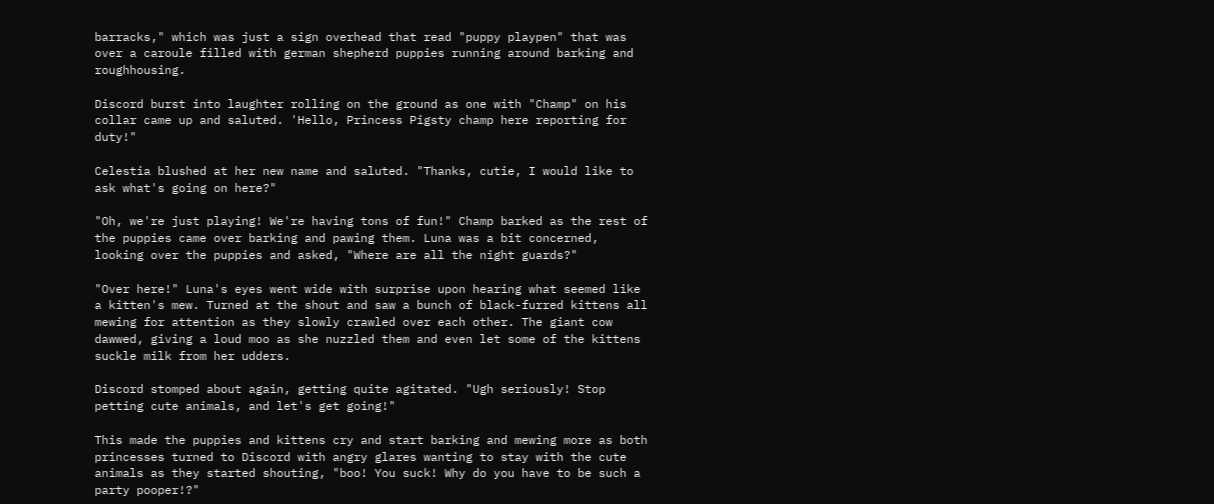barracks," which was just a sign overhead that read "puppy playpen" that was over a caroule filled with german shepherd puppies running around barking and roughhousing.

Discord burst into laughter rolling on the ground as one with "Champ" on his collar came up and saluted. 'Hello, Princess Pigsty champ here reporting for duty!"

Celestia blushed at her new name and saluted. "Thanks, cutie, I would like to ask what's going on here?"

"Oh, we're just playing! We're having tons of fun!" Champ barked as the rest of the puppies came over barking and pawing them. Luna was a bit concerned, looking over the puppies and asked, "Where are all the night guards?"

"Over here!" Luna's eyes went wide with surprise upon hearing what seemed like a kitten's mew. Turned at the shout and saw a bunch of black-furred kittens all mewing for attention as they slowly crawled over each other. The giant cow dawwed, giving a loud moo as she nuzzled them and even let some of the kittens suckle milk from her udders.

Discord stomped about again, getting quite agitated. "Ugh seriously! Stop petting cute animals, and let's get going!"

This made the puppies and kittens cry and start barking and mewing more as both princesses turned to Discord with angry glares wanting to stay with the cute animals as they started shouting, "boo! You suck! Why do you have to be such a party pooper!?"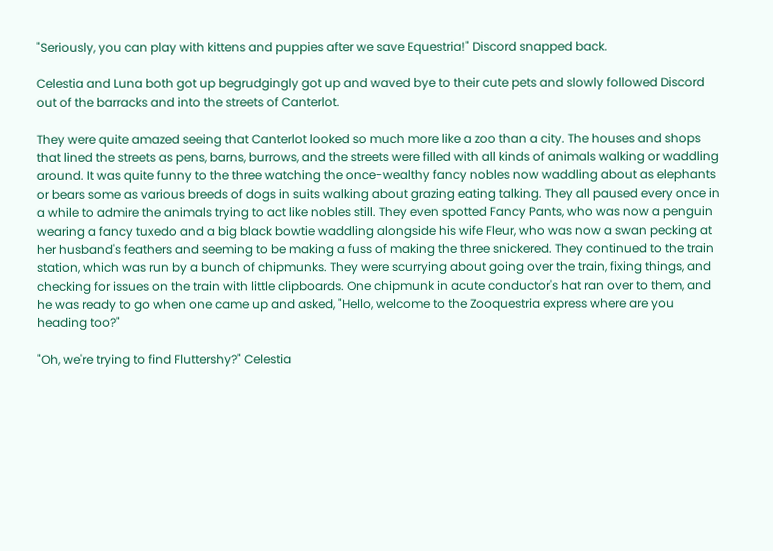"Seriously, you can play with kittens and puppies after we save Equestria!" Discord snapped back.

Celestia and Luna both got up begrudgingly got up and waved bye to their cute pets and slowly followed Discord out of the barracks and into the streets of Canterlot.

They were quite amazed seeing that Canterlot looked so much more like a zoo than a city. The houses and shops that lined the streets as pens, barns, burrows, and the streets were filled with all kinds of animals walking or waddling around. It was quite funny to the three watching the once-wealthy fancy nobles now waddling about as elephants or bears some as various breeds of dogs in suits walking about grazing eating talking. They all paused every once in a while to admire the animals trying to act like nobles still. They even spotted Fancy Pants, who was now a penguin wearing a fancy tuxedo and a big black bowtie waddling alongside his wife Fleur, who was now a swan pecking at her husband's feathers and seeming to be making a fuss of making the three snickered. They continued to the train station, which was run by a bunch of chipmunks. They were scurrying about going over the train, fixing things, and checking for issues on the train with little clipboards. One chipmunk in acute conductor's hat ran over to them, and he was ready to go when one came up and asked, "Hello, welcome to the Zooquestria express where are you heading too?"

"Oh, we're trying to find Fluttershy?" Celestia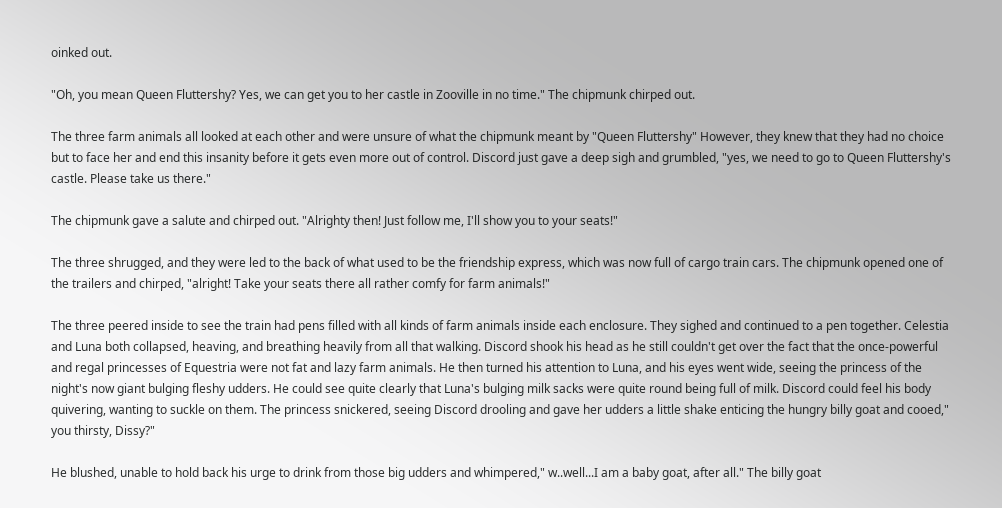oinked out.

"Oh, you mean Queen Fluttershy? Yes, we can get you to her castle in Zooville in no time." The chipmunk chirped out.

The three farm animals all looked at each other and were unsure of what the chipmunk meant by "Queen Fluttershy" However, they knew that they had no choice but to face her and end this insanity before it gets even more out of control. Discord just gave a deep sigh and grumbled, "yes, we need to go to Queen Fluttershy's castle. Please take us there."

The chipmunk gave a salute and chirped out. "Alrighty then! Just follow me, I'll show you to your seats!"

The three shrugged, and they were led to the back of what used to be the friendship express, which was now full of cargo train cars. The chipmunk opened one of the trailers and chirped, "alright! Take your seats there all rather comfy for farm animals!"

The three peered inside to see the train had pens filled with all kinds of farm animals inside each enclosure. They sighed and continued to a pen together. Celestia and Luna both collapsed, heaving, and breathing heavily from all that walking. Discord shook his head as he still couldn't get over the fact that the once-powerful and regal princesses of Equestria were not fat and lazy farm animals. He then turned his attention to Luna, and his eyes went wide, seeing the princess of the night's now giant bulging fleshy udders. He could see quite clearly that Luna's bulging milk sacks were quite round being full of milk. Discord could feel his body quivering, wanting to suckle on them. The princess snickered, seeing Discord drooling and gave her udders a little shake enticing the hungry billy goat and cooed," you thirsty, Dissy?"

He blushed, unable to hold back his urge to drink from those big udders and whimpered," w..well...I am a baby goat, after all." The billy goat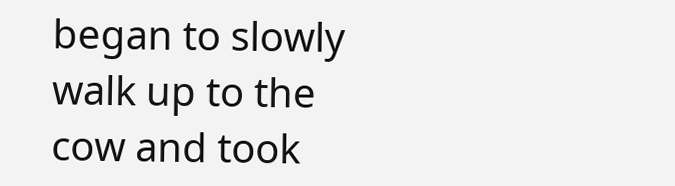began to slowly walk up to the cow and took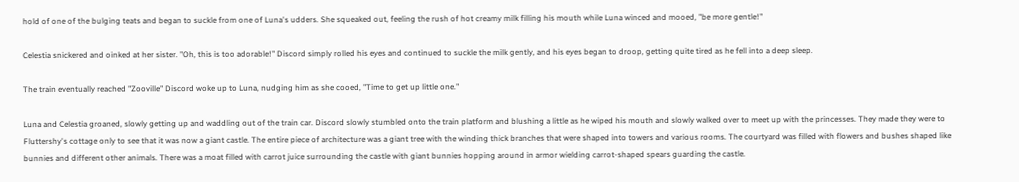hold of one of the bulging teats and began to suckle from one of Luna's udders. She squeaked out, feeling the rush of hot creamy milk filling his mouth while Luna winced and mooed, "be more gentle!"

Celestia snickered and oinked at her sister. "Oh, this is too adorable!" Discord simply rolled his eyes and continued to suckle the milk gently, and his eyes began to droop, getting quite tired as he fell into a deep sleep.

The train eventually reached "Zooville" Discord woke up to Luna, nudging him as she cooed, "Time to get up little one."

Luna and Celestia groaned, slowly getting up and waddling out of the train car. Discord slowly stumbled onto the train platform and blushing a little as he wiped his mouth and slowly walked over to meet up with the princesses. They made they were to Fluttershy's cottage only to see that it was now a giant castle. The entire piece of architecture was a giant tree with the winding thick branches that were shaped into towers and various rooms. The courtyard was filled with flowers and bushes shaped like bunnies and different other animals. There was a moat filled with carrot juice surrounding the castle with giant bunnies hopping around in armor wielding carrot-shaped spears guarding the castle.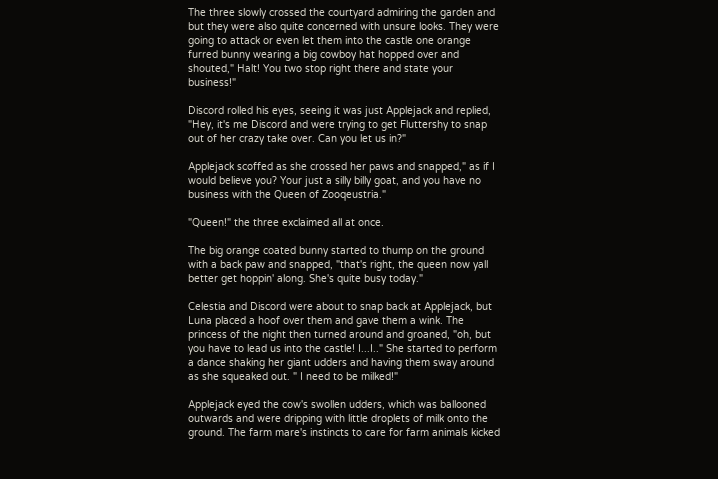The three slowly crossed the courtyard admiring the garden and but they were also quite concerned with unsure looks. They were going to attack or even let them into the castle one orange furred bunny wearing a big cowboy hat hopped over and shouted," Halt! You two stop right there and state your business!"

Discord rolled his eyes, seeing it was just Applejack and replied, "Hey, it's me Discord and were trying to get Fluttershy to snap out of her crazy take over. Can you let us in?"

Applejack scoffed as she crossed her paws and snapped," as if I would believe you? Your just a silly billy goat, and you have no business with the Queen of Zooqeustria."

"Queen!" the three exclaimed all at once.

The big orange coated bunny started to thump on the ground with a back paw and snapped, "that's right, the queen now yall better get hoppin' along. She's quite busy today."

Celestia and Discord were about to snap back at Applejack, but Luna placed a hoof over them and gave them a wink. The princess of the night then turned around and groaned, "oh, but you have to lead us into the castle! I...I.." She started to perform a dance shaking her giant udders and having them sway around as she squeaked out. " I need to be milked!"

Applejack eyed the cow's swollen udders, which was ballooned outwards and were dripping with little droplets of milk onto the ground. The farm mare's instincts to care for farm animals kicked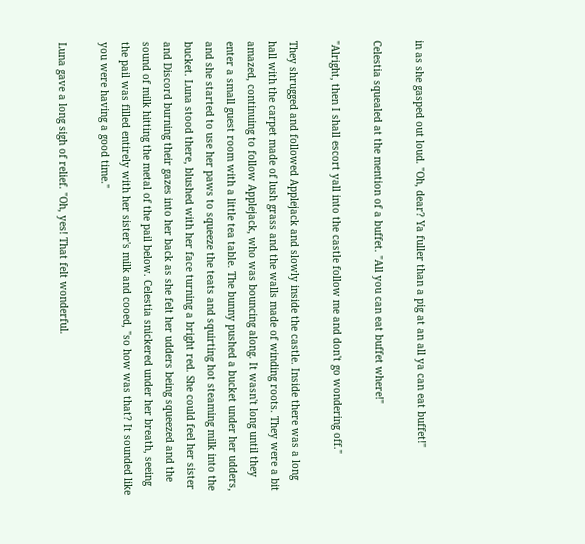in as she gasped out loud. "Oh, dear? Ya fuller than a pig at an all ya can eat buffet!"

Celestia squealed at the mention of a buffet. "All you can eat buffet where!"

"Alright, then I shall escort yall into the castle follow me and don't go wondering off."

They shrugged and followed Applejack and slowly inside the castle. Inside there was a long hall with the carpet made of lush grass and the walls made of winding roots. They were a bit amazed, continuing to follow Applejack, who was bouncing along. It wasn't long until they enter a small guest room with a little tea table. The bunny pushed a bucket under her udders, and she started to use her paws to squeeze the teats and squirting hot steaming milk into the bucket. Luna stood there, blushed with her face turning a bright red. She could feel her sister and Discord burning their gazes into her back as she felt her udders being squeezed and the sound of milk hitting the metal of the pail below. Celestia snickered under her breath, seeing the pail was filled entirely with her sister's milk and cooed, "so how was that? It sounded like you were having a good time."

Luna gave a long sigh of relief. "Oh, yes! That felt wonderful.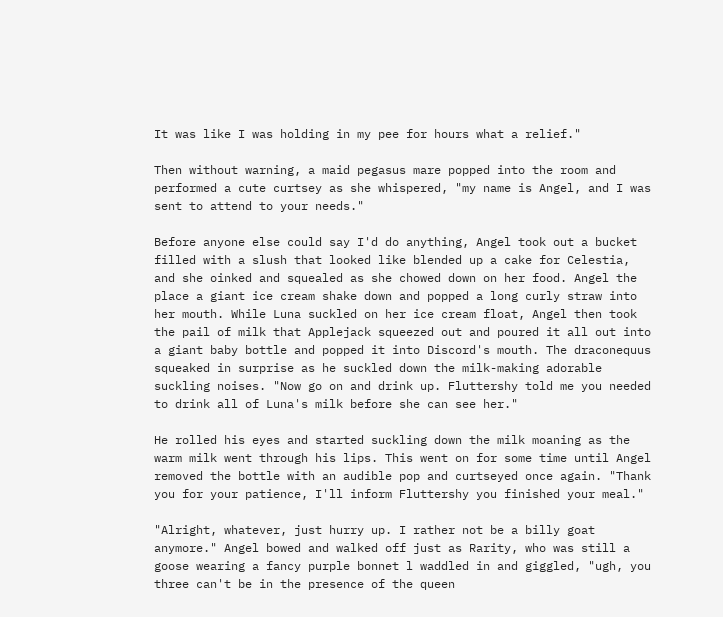It was like I was holding in my pee for hours what a relief."

Then without warning, a maid pegasus mare popped into the room and performed a cute curtsey as she whispered, "my name is Angel, and I was sent to attend to your needs."

Before anyone else could say I'd do anything, Angel took out a bucket filled with a slush that looked like blended up a cake for Celestia, and she oinked and squealed as she chowed down on her food. Angel the place a giant ice cream shake down and popped a long curly straw into her mouth. While Luna suckled on her ice cream float, Angel then took the pail of milk that Applejack squeezed out and poured it all out into a giant baby bottle and popped it into Discord's mouth. The draconequus squeaked in surprise as he suckled down the milk-making adorable suckling noises. "Now go on and drink up. Fluttershy told me you needed to drink all of Luna's milk before she can see her."

He rolled his eyes and started suckling down the milk moaning as the warm milk went through his lips. This went on for some time until Angel removed the bottle with an audible pop and curtseyed once again. "Thank you for your patience, I'll inform Fluttershy you finished your meal."

"Alright, whatever, just hurry up. I rather not be a billy goat anymore." Angel bowed and walked off just as Rarity, who was still a goose wearing a fancy purple bonnet l waddled in and giggled, "ugh, you three can't be in the presence of the queen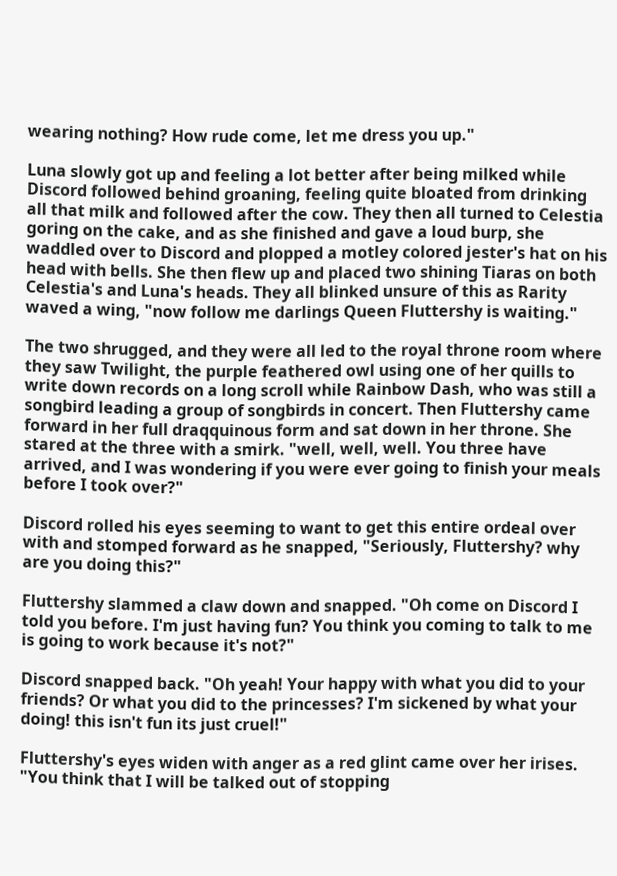wearing nothing? How rude come, let me dress you up."

Luna slowly got up and feeling a lot better after being milked while Discord followed behind groaning, feeling quite bloated from drinking all that milk and followed after the cow. They then all turned to Celestia goring on the cake, and as she finished and gave a loud burp, she waddled over to Discord and plopped a motley colored jester's hat on his head with bells. She then flew up and placed two shining Tiaras on both Celestia's and Luna's heads. They all blinked unsure of this as Rarity waved a wing, "now follow me darlings Queen Fluttershy is waiting."

The two shrugged, and they were all led to the royal throne room where they saw Twilight, the purple feathered owl using one of her quills to write down records on a long scroll while Rainbow Dash, who was still a songbird leading a group of songbirds in concert. Then Fluttershy came forward in her full draqquinous form and sat down in her throne. She stared at the three with a smirk. "well, well, well. You three have arrived, and I was wondering if you were ever going to finish your meals before I took over?"

Discord rolled his eyes seeming to want to get this entire ordeal over with and stomped forward as he snapped, "Seriously, Fluttershy? why are you doing this?"

Fluttershy slammed a claw down and snapped. "Oh come on Discord I told you before. I'm just having fun? You think you coming to talk to me is going to work because it's not?"

Discord snapped back. "Oh yeah! Your happy with what you did to your friends? Or what you did to the princesses? I'm sickened by what your doing! this isn't fun its just cruel!"

Fluttershy's eyes widen with anger as a red glint came over her irises. "You think that I will be talked out of stopping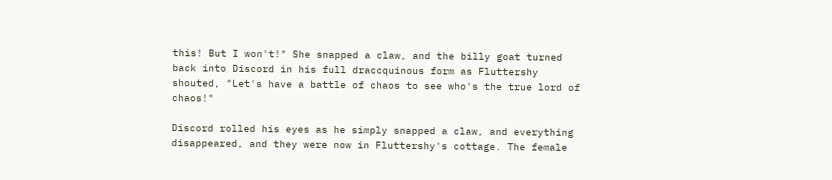this! But I won't!" She snapped a claw, and the billy goat turned back into Discord in his full draccquinous form as Fluttershy shouted, "Let's have a battle of chaos to see who's the true lord of chaos!"

Discord rolled his eyes as he simply snapped a claw, and everything disappeared, and they were now in Fluttershy's cottage. The female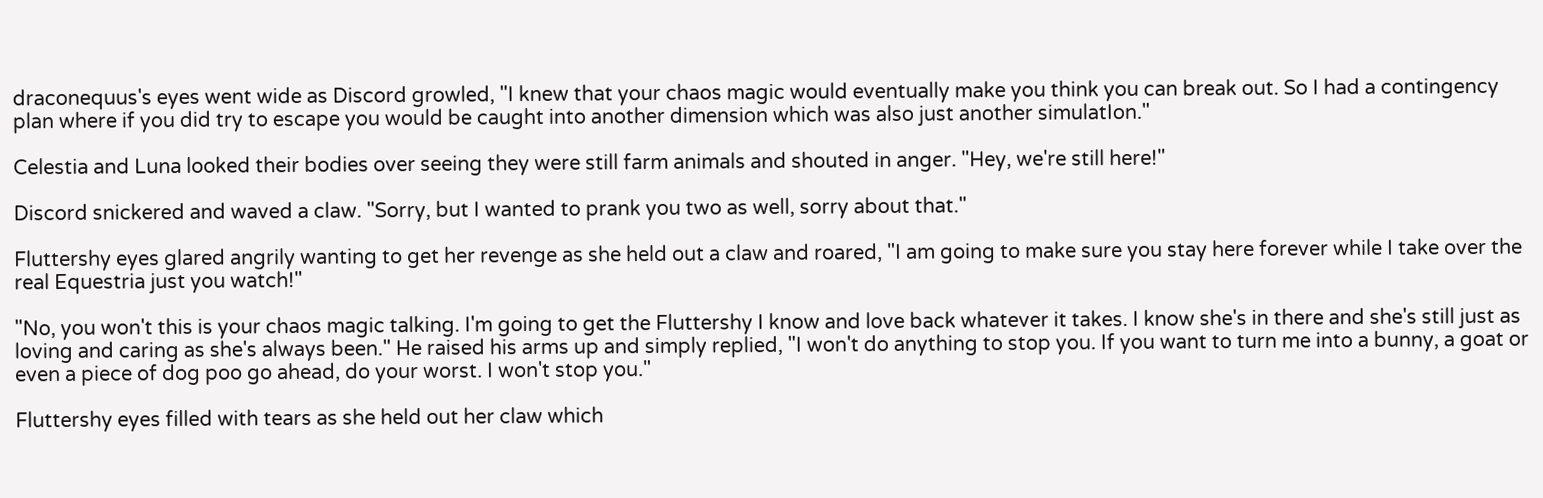draconequus's eyes went wide as Discord growled, "I knew that your chaos magic would eventually make you think you can break out. So I had a contingency plan where if you did try to escape you would be caught into another dimension which was also just another simulatIon."

Celestia and Luna looked their bodies over seeing they were still farm animals and shouted in anger. "Hey, we're still here!"

Discord snickered and waved a claw. "Sorry, but I wanted to prank you two as well, sorry about that."

Fluttershy eyes glared angrily wanting to get her revenge as she held out a claw and roared, "I am going to make sure you stay here forever while I take over the real Equestria just you watch!"

"No, you won't this is your chaos magic talking. I'm going to get the Fluttershy I know and love back whatever it takes. I know she's in there and she's still just as loving and caring as she's always been." He raised his arms up and simply replied, "I won't do anything to stop you. If you want to turn me into a bunny, a goat or even a piece of dog poo go ahead, do your worst. I won't stop you."

Fluttershy eyes filled with tears as she held out her claw which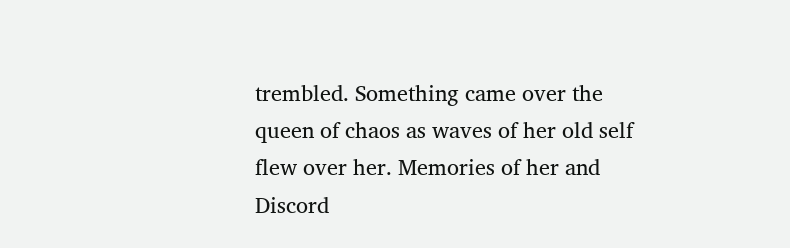trembled. Something came over the queen of chaos as waves of her old self flew over her. Memories of her and Discord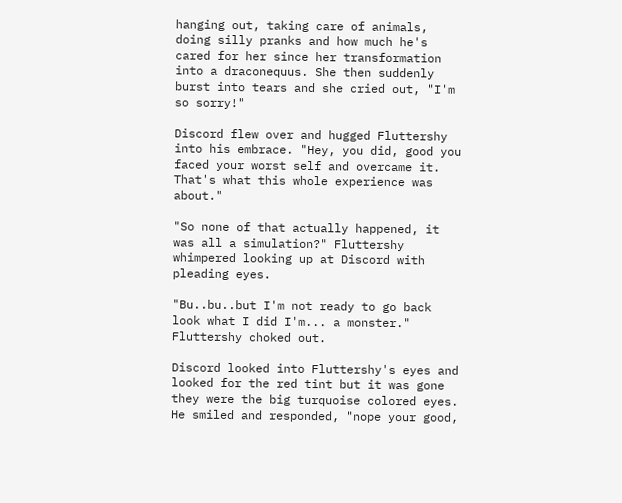hanging out, taking care of animals, doing silly pranks and how much he's cared for her since her transformation into a draconequus. She then suddenly burst into tears and she cried out, "I'm so sorry!"

Discord flew over and hugged Fluttershy into his embrace. "Hey, you did, good you faced your worst self and overcame it. That's what this whole experience was about."

"So none of that actually happened, it was all a simulation?" Fluttershy whimpered looking up at Discord with pleading eyes.

"Bu..bu..but I'm not ready to go back look what I did I'm... a monster." Fluttershy choked out.

Discord looked into Fluttershy's eyes and looked for the red tint but it was gone they were the big turquoise colored eyes. He smiled and responded, "nope your good,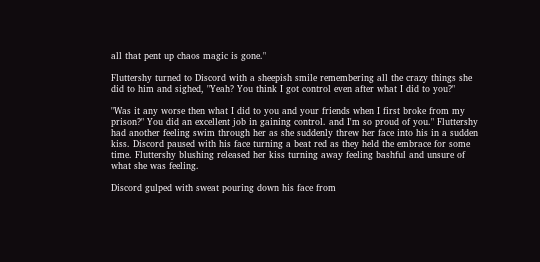all that pent up chaos magic is gone."

Fluttershy turned to Discord with a sheepish smile remembering all the crazy things she did to him and sighed, "Yeah? You think I got control even after what I did to you?"

"Was it any worse then what I did to you and your friends when I first broke from my prison?" You did an excellent job in gaining control. and I'm so proud of you." Fluttershy had another feeling swim through her as she suddenly threw her face into his in a sudden kiss. Discord paused with his face turning a beat red as they held the embrace for some time. Fluttershy blushing released her kiss turning away feeling bashful and unsure of what she was feeling.

Discord gulped with sweat pouring down his face from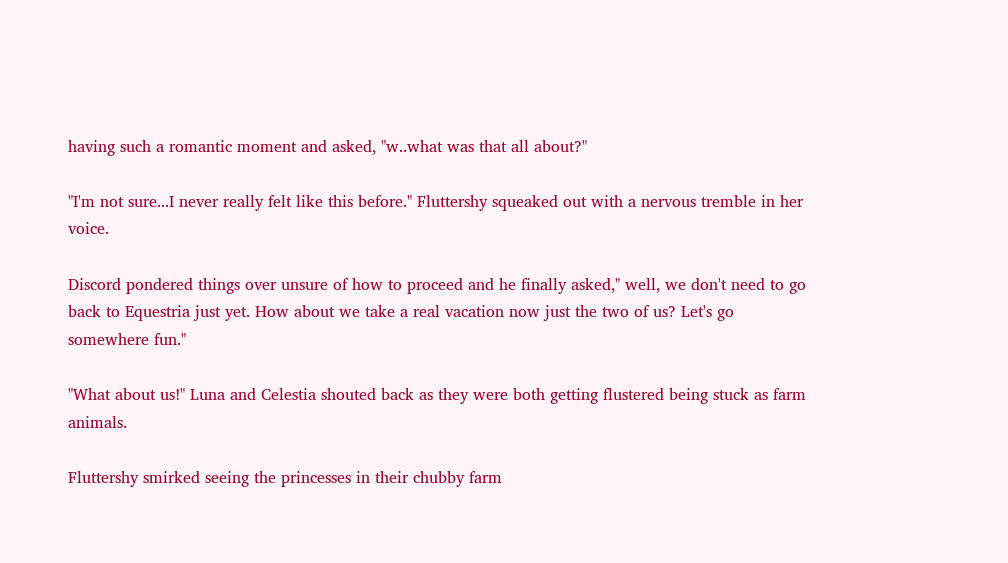having such a romantic moment and asked, "w..what was that all about?"

"I'm not sure...I never really felt like this before." Fluttershy squeaked out with a nervous tremble in her voice.

Discord pondered things over unsure of how to proceed and he finally asked," well, we don't need to go back to Equestria just yet. How about we take a real vacation now just the two of us? Let's go somewhere fun."

"What about us!" Luna and Celestia shouted back as they were both getting flustered being stuck as farm animals.

Fluttershy smirked seeing the princesses in their chubby farm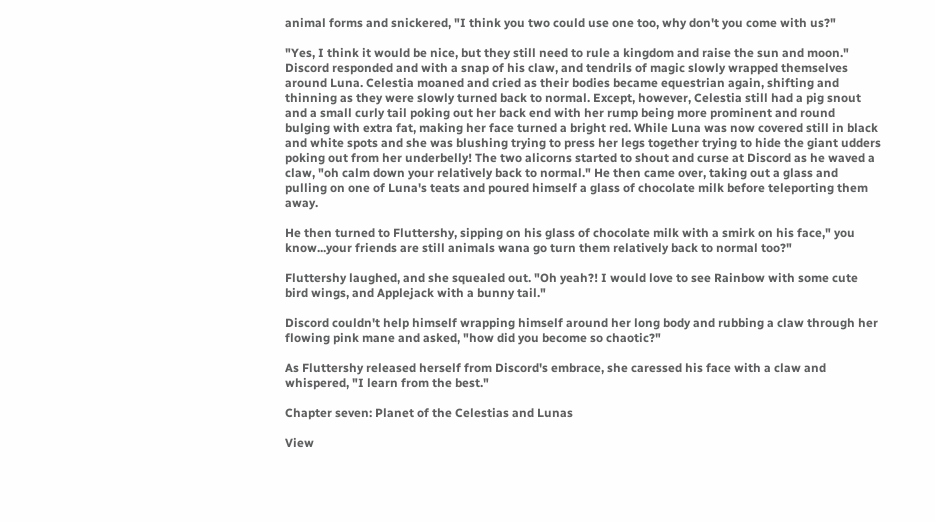animal forms and snickered, "I think you two could use one too, why don't you come with us?"

"Yes, I think it would be nice, but they still need to rule a kingdom and raise the sun and moon." Discord responded and with a snap of his claw, and tendrils of magic slowly wrapped themselves around Luna. Celestia moaned and cried as their bodies became equestrian again, shifting and thinning as they were slowly turned back to normal. Except, however, Celestia still had a pig snout and a small curly tail poking out her back end with her rump being more prominent and round bulging with extra fat, making her face turned a bright red. While Luna was now covered still in black and white spots and she was blushing trying to press her legs together trying to hide the giant udders poking out from her underbelly! The two alicorns started to shout and curse at Discord as he waved a claw, "oh calm down your relatively back to normal." He then came over, taking out a glass and pulling on one of Luna's teats and poured himself a glass of chocolate milk before teleporting them away.

He then turned to Fluttershy, sipping on his glass of chocolate milk with a smirk on his face," you know...your friends are still animals wana go turn them relatively back to normal too?"

Fluttershy laughed, and she squealed out. "Oh yeah?! I would love to see Rainbow with some cute bird wings, and Applejack with a bunny tail."

Discord couldn't help himself wrapping himself around her long body and rubbing a claw through her flowing pink mane and asked, "how did you become so chaotic?"

As Fluttershy released herself from Discord's embrace, she caressed his face with a claw and whispered, "I learn from the best."

Chapter seven: Planet of the Celestias and Lunas

View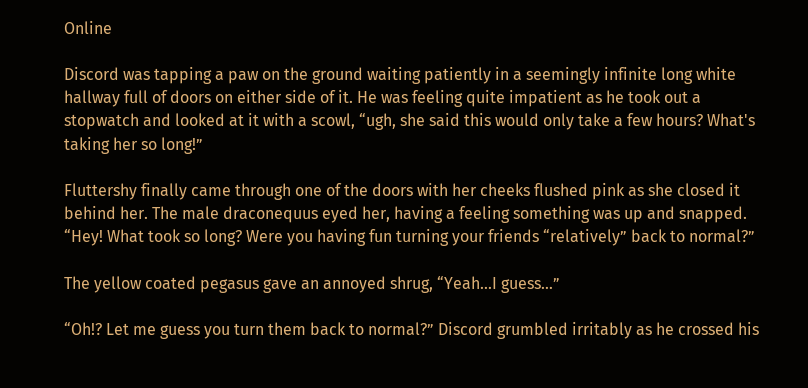Online

Discord was tapping a paw on the ground waiting patiently in a seemingly infinite long white hallway full of doors on either side of it. He was feeling quite impatient as he took out a stopwatch and looked at it with a scowl, “ugh, she said this would only take a few hours? What's taking her so long!”

Fluttershy finally came through one of the doors with her cheeks flushed pink as she closed it behind her. The male draconequus eyed her, having a feeling something was up and snapped. “Hey! What took so long? Were you having fun turning your friends “relatively” back to normal?”

The yellow coated pegasus gave an annoyed shrug, “Yeah...I guess…”

“Oh!? Let me guess you turn them back to normal?” Discord grumbled irritably as he crossed his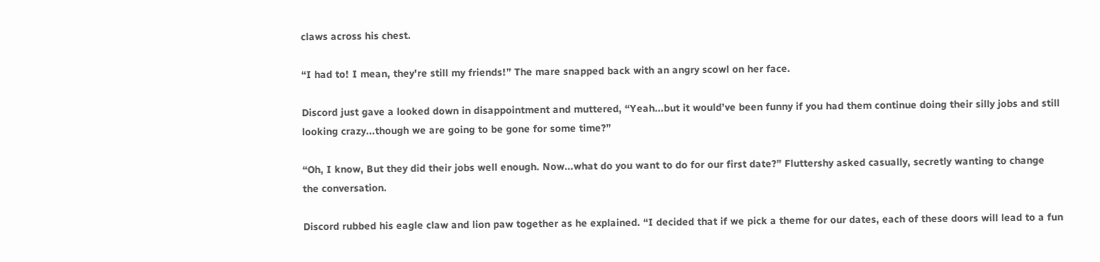claws across his chest.

“I had to! I mean, they're still my friends!” The mare snapped back with an angry scowl on her face.

Discord just gave a looked down in disappointment and muttered, “Yeah...but it would’ve been funny if you had them continue doing their silly jobs and still looking crazy...though we are going to be gone for some time?”

“Oh, I know, But they did their jobs well enough. Now...what do you want to do for our first date?” Fluttershy asked casually, secretly wanting to change the conversation.

Discord rubbed his eagle claw and lion paw together as he explained. “I decided that if we pick a theme for our dates, each of these doors will lead to a fun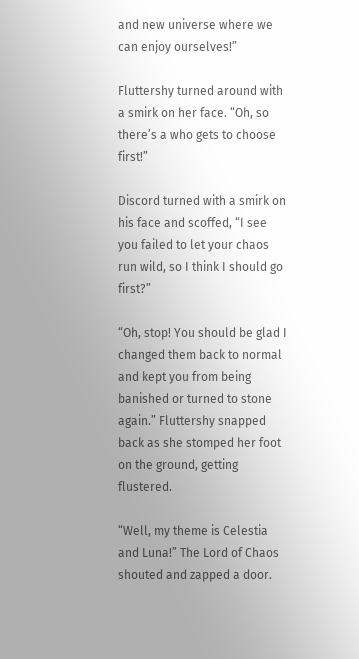and new universe where we can enjoy ourselves!”

Fluttershy turned around with a smirk on her face. “Oh, so there’s a who gets to choose first!”

Discord turned with a smirk on his face and scoffed, “I see you failed to let your chaos run wild, so I think I should go first?”

“Oh, stop! You should be glad I changed them back to normal and kept you from being banished or turned to stone again.” Fluttershy snapped back as she stomped her foot on the ground, getting flustered.

“Well, my theme is Celestia and Luna!” The Lord of Chaos shouted and zapped a door.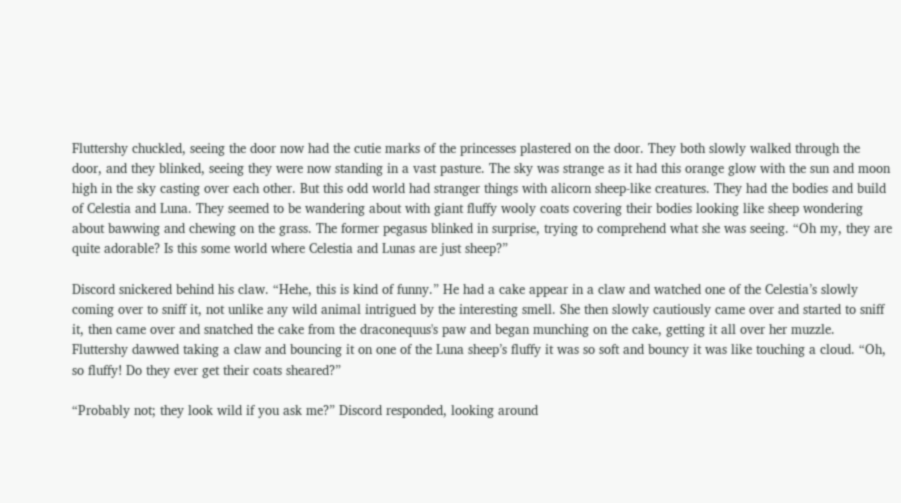Fluttershy chuckled, seeing the door now had the cutie marks of the princesses plastered on the door. They both slowly walked through the door, and they blinked, seeing they were now standing in a vast pasture. The sky was strange as it had this orange glow with the sun and moon high in the sky casting over each other. But this odd world had stranger things with alicorn sheep-like creatures. They had the bodies and build of Celestia and Luna. They seemed to be wandering about with giant fluffy wooly coats covering their bodies looking like sheep wondering about bawwing and chewing on the grass. The former pegasus blinked in surprise, trying to comprehend what she was seeing. “Oh my, they are quite adorable? Is this some world where Celestia and Lunas are just sheep?”

Discord snickered behind his claw. “Hehe, this is kind of funny.” He had a cake appear in a claw and watched one of the Celestia’s slowly coming over to sniff it, not unlike any wild animal intrigued by the interesting smell. She then slowly cautiously came over and started to sniff it, then came over and snatched the cake from the draconequus's paw and began munching on the cake, getting it all over her muzzle. Fluttershy dawwed taking a claw and bouncing it on one of the Luna sheep’s fluffy it was so soft and bouncy it was like touching a cloud. “Oh, so fluffy! Do they ever get their coats sheared?”

“Probably not; they look wild if you ask me?” Discord responded, looking around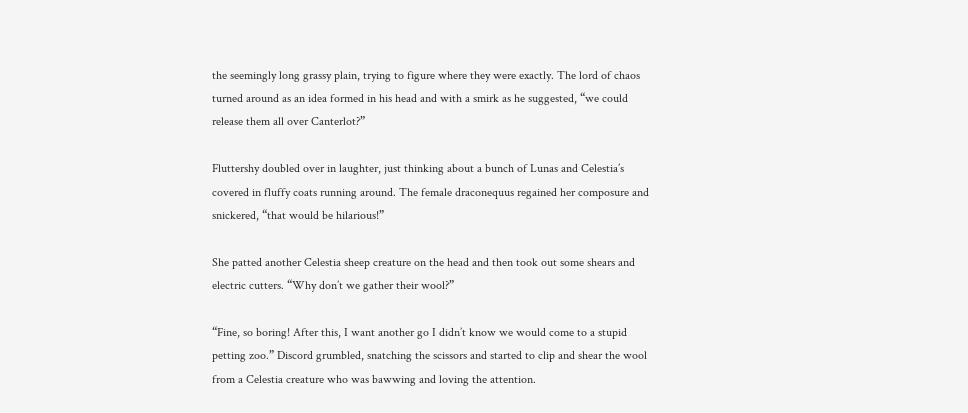the seemingly long grassy plain, trying to figure where they were exactly. The lord of chaos turned around as an idea formed in his head and with a smirk as he suggested, “we could release them all over Canterlot?”

Fluttershy doubled over in laughter, just thinking about a bunch of Lunas and Celestia’s covered in fluffy coats running around. The female draconequus regained her composure and snickered, “that would be hilarious!”

She patted another Celestia sheep creature on the head and then took out some shears and electric cutters. “Why don’t we gather their wool?”

“Fine, so boring! After this, I want another go I didn’t know we would come to a stupid petting zoo.” Discord grumbled, snatching the scissors and started to clip and shear the wool from a Celestia creature who was bawwing and loving the attention.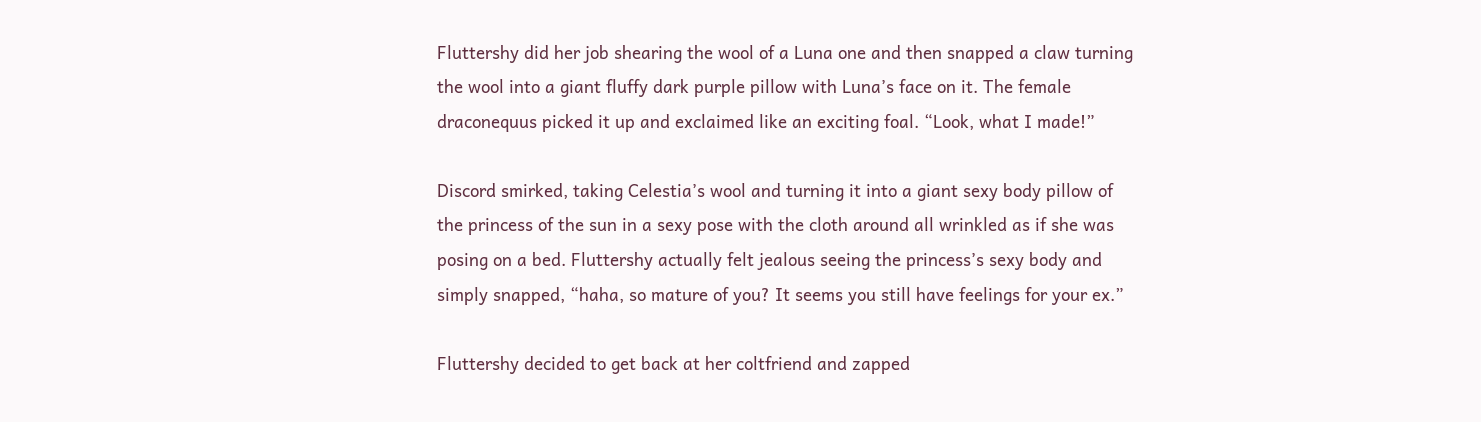Fluttershy did her job shearing the wool of a Luna one and then snapped a claw turning the wool into a giant fluffy dark purple pillow with Luna’s face on it. The female draconequus picked it up and exclaimed like an exciting foal. “Look, what I made!”

Discord smirked, taking Celestia’s wool and turning it into a giant sexy body pillow of the princess of the sun in a sexy pose with the cloth around all wrinkled as if she was posing on a bed. Fluttershy actually felt jealous seeing the princess’s sexy body and simply snapped, “haha, so mature of you? It seems you still have feelings for your ex.”

Fluttershy decided to get back at her coltfriend and zapped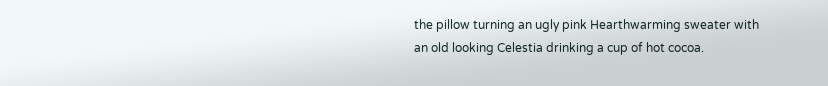the pillow turning an ugly pink Hearthwarming sweater with an old looking Celestia drinking a cup of hot cocoa.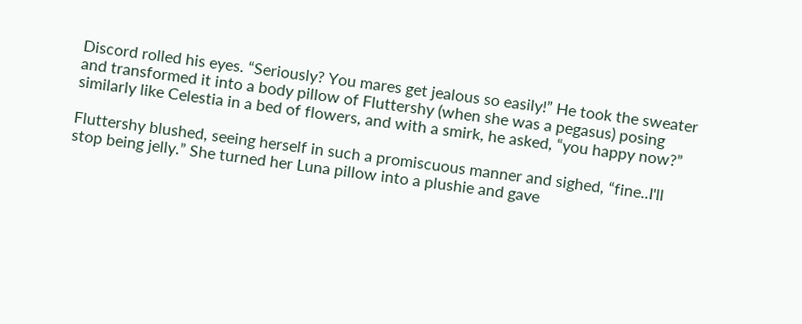Discord rolled his eyes. “Seriously? You mares get jealous so easily!” He took the sweater and transformed it into a body pillow of Fluttershy (when she was a pegasus) posing similarly like Celestia in a bed of flowers, and with a smirk, he asked, “you happy now?”

Fluttershy blushed, seeing herself in such a promiscuous manner and sighed, “fine..I'll stop being jelly.” She turned her Luna pillow into a plushie and gave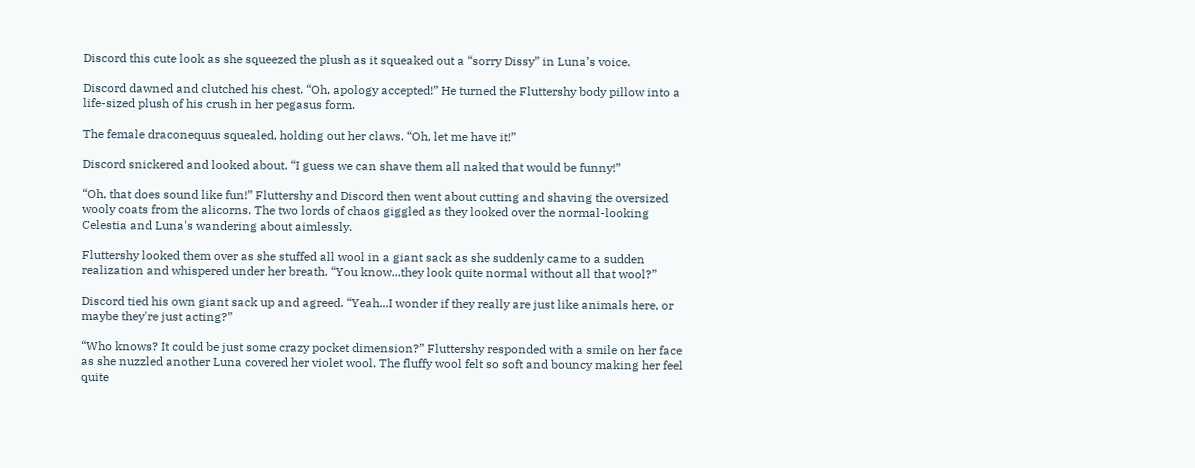Discord this cute look as she squeezed the plush as it squeaked out a “sorry Dissy” in Luna’s voice.

Discord dawned and clutched his chest. “Oh, apology accepted!” He turned the Fluttershy body pillow into a life-sized plush of his crush in her pegasus form.

The female draconequus squealed, holding out her claws. “Oh, let me have it!”

Discord snickered and looked about. “I guess we can shave them all naked that would be funny!”

“Oh, that does sound like fun!” Fluttershy and Discord then went about cutting and shaving the oversized wooly coats from the alicorns. The two lords of chaos giggled as they looked over the normal-looking Celestia and Luna's wandering about aimlessly.

Fluttershy looked them over as she stuffed all wool in a giant sack as she suddenly came to a sudden realization and whispered under her breath. “You know...they look quite normal without all that wool?”

Discord tied his own giant sack up and agreed. “Yeah...I wonder if they really are just like animals here, or maybe they're just acting?”

“Who knows? It could be just some crazy pocket dimension?” Fluttershy responded with a smile on her face as she nuzzled another Luna covered her violet wool. The fluffy wool felt so soft and bouncy making her feel quite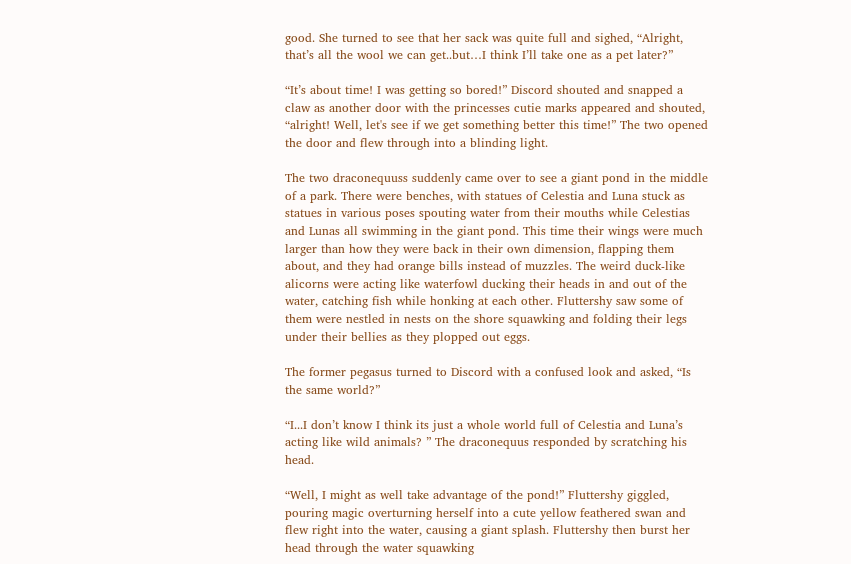good. She turned to see that her sack was quite full and sighed, “Alright, that’s all the wool we can get..but…I think I’ll take one as a pet later?”

“It’s about time! I was getting so bored!” Discord shouted and snapped a claw as another door with the princesses cutie marks appeared and shouted, “alright! Well, let's see if we get something better this time!” The two opened the door and flew through into a blinding light.

The two draconequuss suddenly came over to see a giant pond in the middle of a park. There were benches, with statues of Celestia and Luna stuck as statues in various poses spouting water from their mouths while Celestias and Lunas all swimming in the giant pond. This time their wings were much larger than how they were back in their own dimension, flapping them about, and they had orange bills instead of muzzles. The weird duck-like alicorns were acting like waterfowl ducking their heads in and out of the water, catching fish while honking at each other. Fluttershy saw some of them were nestled in nests on the shore squawking and folding their legs under their bellies as they plopped out eggs.

The former pegasus turned to Discord with a confused look and asked, “Is the same world?”

“I...I don’t know I think its just a whole world full of Celestia and Luna’s acting like wild animals? ” The draconequus responded by scratching his head.

“Well, I might as well take advantage of the pond!” Fluttershy giggled, pouring magic overturning herself into a cute yellow feathered swan and flew right into the water, causing a giant splash. Fluttershy then burst her head through the water squawking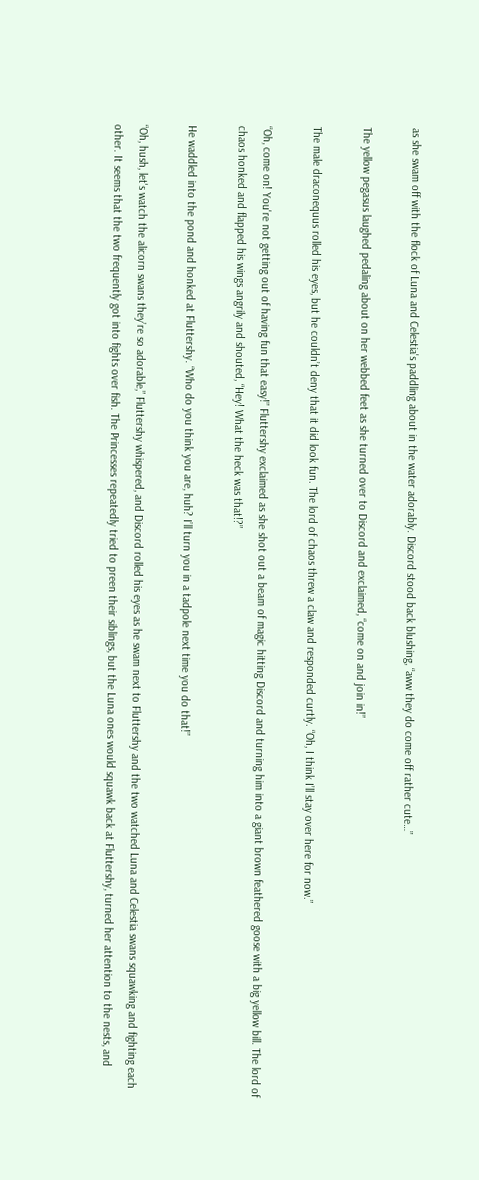as she swam off with the flock of Luna and Celestia's paddling about in the water adorably. Discord stood back blushing, “aww they do come off rather cute…”

The yellow pegasus laughed pedaling about on her webbed feet as she turned over to Discord and exclaimed, “come on and join in!”

The male draconequus rolled his eyes, but he couldn’t deny that it did look fun. The lord of chaos threw a claw and responded curtly. “Oh, I think I’ll stay over here for now.”

“Oh, come on! You're not getting out of having fun that easy!” Fluttershy exclaimed as she shot out a beam of magic hitting Discord and turning him into a giant brown feathered goose with a big yellow bill. The lord of chaos honked and flapped his wings angrily and shouted, “Hey! What the heck was that!?”

He waddled into the pond and honked at Fluttershy. “Who do you think you are, huh? I’ll turn you in a tadpole next time you do that!”

“Oh, hush, let's watch the alicorn swans they’re so adorable,” Fluttershy whispered, and Discord rolled his eyes as he swam next to Fluttershy and the two watched Luna and Celestia swans squawking and fighting each other. It seems that the two frequently got into fights over fish. The Princesses repeatedly tried to preen their siblings, but the Luna ones would squawk back at Fluttershy, turned her attention to the nests, and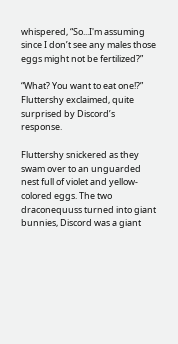whispered, “So...I'm assuming since I don’t see any males those eggs might not be fertilized?”

“What? You want to eat one!?” Fluttershy exclaimed, quite surprised by Discord’s response.

Fluttershy snickered as they swam over to an unguarded nest full of violet and yellow-colored eggs. The two draconequuss turned into giant bunnies, Discord was a giant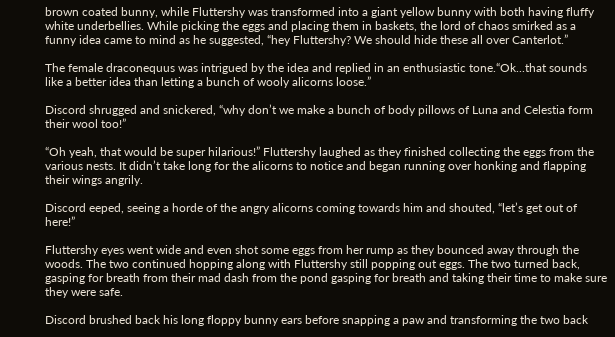brown coated bunny, while Fluttershy was transformed into a giant yellow bunny with both having fluffy white underbellies. While picking the eggs and placing them in baskets, the lord of chaos smirked as a funny idea came to mind as he suggested, “hey Fluttershy? We should hide these all over Canterlot.”

The female draconequus was intrigued by the idea and replied in an enthusiastic tone.“Ok...that sounds like a better idea than letting a bunch of wooly alicorns loose.”

Discord shrugged and snickered, “why don’t we make a bunch of body pillows of Luna and Celestia form their wool too!”

“Oh yeah, that would be super hilarious!” Fluttershy laughed as they finished collecting the eggs from the various nests. It didn’t take long for the alicorns to notice and began running over honking and flapping their wings angrily.

Discord eeped, seeing a horde of the angry alicorns coming towards him and shouted, “let’s get out of here!”

Fluttershy eyes went wide and even shot some eggs from her rump as they bounced away through the woods. The two continued hopping along with Fluttershy still popping out eggs. The two turned back, gasping for breath from their mad dash from the pond gasping for breath and taking their time to make sure they were safe.

Discord brushed back his long floppy bunny ears before snapping a paw and transforming the two back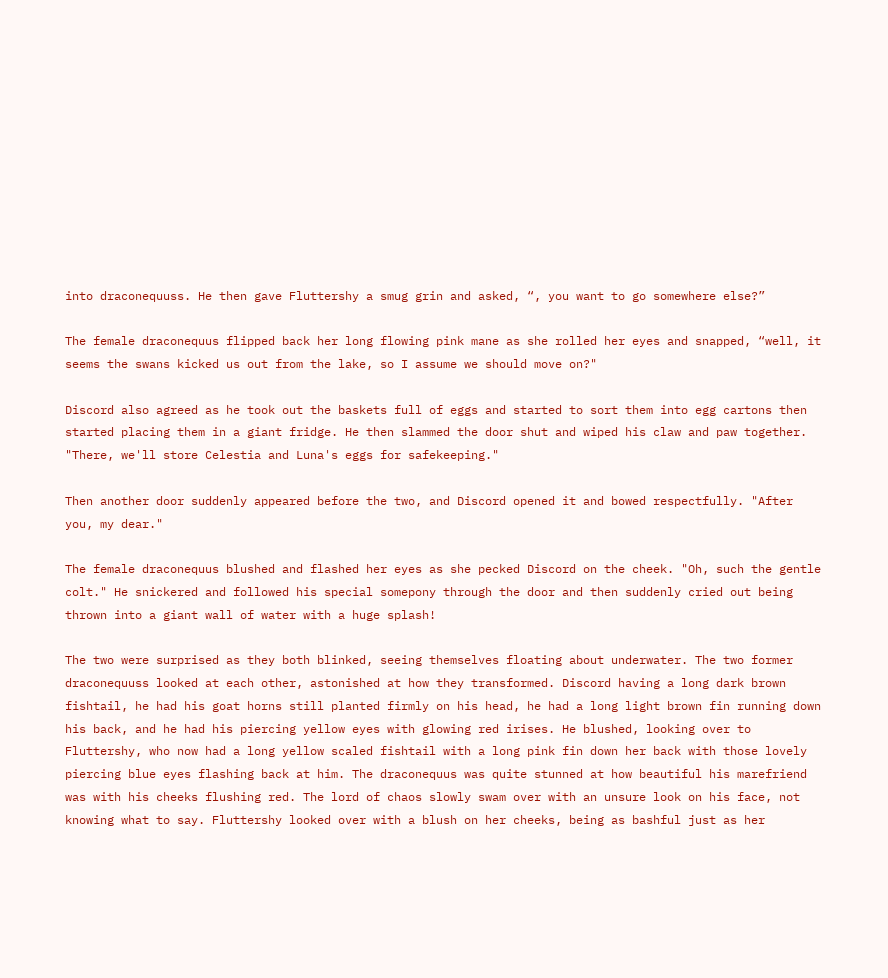into draconequuss. He then gave Fluttershy a smug grin and asked, “, you want to go somewhere else?”

The female draconequus flipped back her long flowing pink mane as she rolled her eyes and snapped, “well, it seems the swans kicked us out from the lake, so I assume we should move on?"

Discord also agreed as he took out the baskets full of eggs and started to sort them into egg cartons then started placing them in a giant fridge. He then slammed the door shut and wiped his claw and paw together. "There, we'll store Celestia and Luna's eggs for safekeeping."

Then another door suddenly appeared before the two, and Discord opened it and bowed respectfully. "After you, my dear."

The female draconequus blushed and flashed her eyes as she pecked Discord on the cheek. "Oh, such the gentle colt." He snickered and followed his special somepony through the door and then suddenly cried out being thrown into a giant wall of water with a huge splash!

The two were surprised as they both blinked, seeing themselves floating about underwater. The two former draconequuss looked at each other, astonished at how they transformed. Discord having a long dark brown fishtail, he had his goat horns still planted firmly on his head, he had a long light brown fin running down his back, and he had his piercing yellow eyes with glowing red irises. He blushed, looking over to Fluttershy, who now had a long yellow scaled fishtail with a long pink fin down her back with those lovely piercing blue eyes flashing back at him. The draconequus was quite stunned at how beautiful his marefriend was with his cheeks flushing red. The lord of chaos slowly swam over with an unsure look on his face, not knowing what to say. Fluttershy looked over with a blush on her cheeks, being as bashful just as her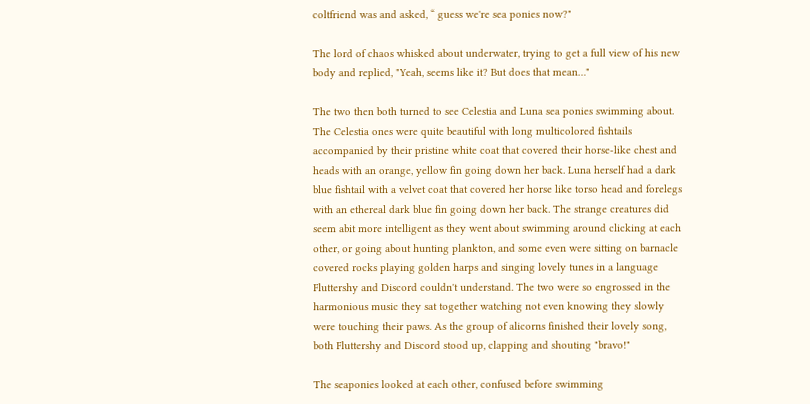coltfriend was and asked, “ guess we're sea ponies now?"

The lord of chaos whisked about underwater, trying to get a full view of his new body and replied, "Yeah, seems like it? But does that mean…"

The two then both turned to see Celestia and Luna sea ponies swimming about. The Celestia ones were quite beautiful with long multicolored fishtails accompanied by their pristine white coat that covered their horse-like chest and heads with an orange, yellow fin going down her back. Luna herself had a dark blue fishtail with a velvet coat that covered her horse like torso head and forelegs with an ethereal dark blue fin going down her back. The strange creatures did seem abit more intelligent as they went about swimming around clicking at each other, or going about hunting plankton, and some even were sitting on barnacle covered rocks playing golden harps and singing lovely tunes in a language Fluttershy and Discord couldn't understand. The two were so engrossed in the harmonious music they sat together watching not even knowing they slowly were touching their paws. As the group of alicorns finished their lovely song, both Fluttershy and Discord stood up, clapping and shouting "bravo!"

The seaponies looked at each other, confused before swimming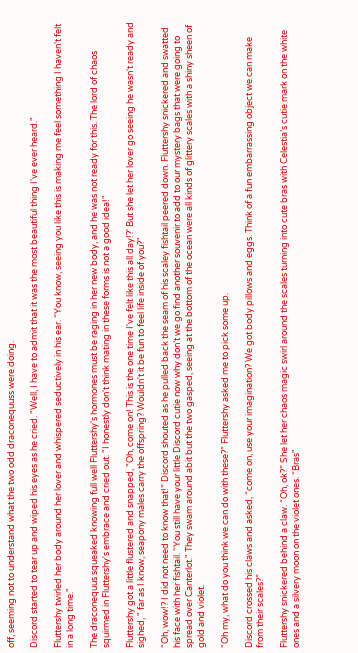off, seeming not to understand what the two odd draconequuss were doing.

Discord started to tear up and wiped his eyes as he cried. "Well, I have to admit that it was the most beautiful thing I've ever heard."

Fluttershy twirled her body around her lover and whispered seductively in his ear. “You know, seeing you like this is making me feel something I haven't felt in a long time."

The draconequus squeaked knowing full well Fluttershy's hormones must be raging in her new body, and he was not ready for this. The lord of chaos squirmed in Fluttershy's embrace and cried out. "I honestly don't think mating in these forms is not a good idea!"

Fluttershy got a little flustered and snapped, "Oh, come on! This is the one time I've felt like this all day!?' But she let her lover go seeing he wasn't ready and sighed, " far as I know, seapony males carry the offspring? Wouldn't it be fun to feel life inside of you?"

“Oh, wow!? I did not need to know that!” Discord shouted as he pulled back the seam of his scaley fishtail peered down. Fluttershy snickered and swatted his face with her fishtail. “You still have your little Discord cutie now why don’t we go find another souvenir to add to our mystery bags that were going to spread over Canterlot." They swam around abit but the two gasped, seeing at the bottom of the ocean were all kinds of glittery scales with a shiny sheen of gold and violet.

“Oh my, what do you think we can do with these?” Fluttershy asked me to pick some up.

Discord crossed his claws and asked, “come on, use your imagination? We got body pillows and eggs. Think of a fun embarrassing object we can make from their scales?”

Fluttershy snickered behind a claw. “Oh, ok?” She let her chaos magic swirl around the scales turning into cute bras with Celestia’s cutie mark on the white ones and a silvery moon on the violet ones. “Bras"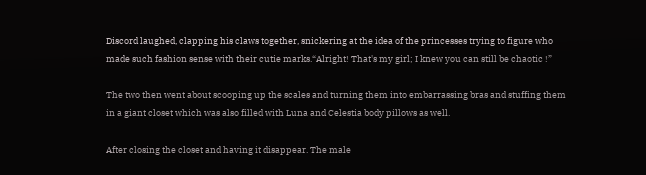Discord laughed, clapping his claws together, snickering at the idea of the princesses trying to figure who made such fashion sense with their cutie marks.“Alright! That's my girl; I knew you can still be chaotic !”

The two then went about scooping up the scales and turning them into embarrassing bras and stuffing them in a giant closet which was also filled with Luna and Celestia body pillows as well.

After closing the closet and having it disappear. The male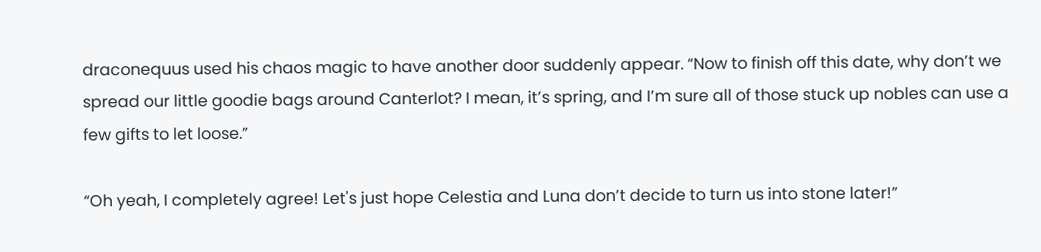draconequus used his chaos magic to have another door suddenly appear. “Now to finish off this date, why don’t we spread our little goodie bags around Canterlot? I mean, it’s spring, and I’m sure all of those stuck up nobles can use a few gifts to let loose.”

“Oh yeah, I completely agree! Let's just hope Celestia and Luna don’t decide to turn us into stone later!”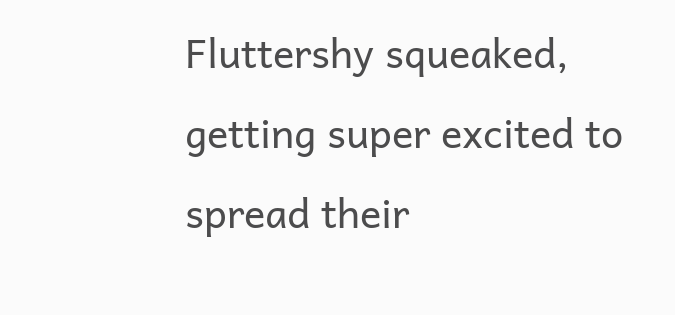Fluttershy squeaked, getting super excited to spread their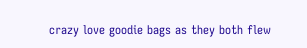crazy love goodie bags as they both flew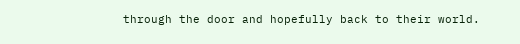through the door and hopefully back to their world.